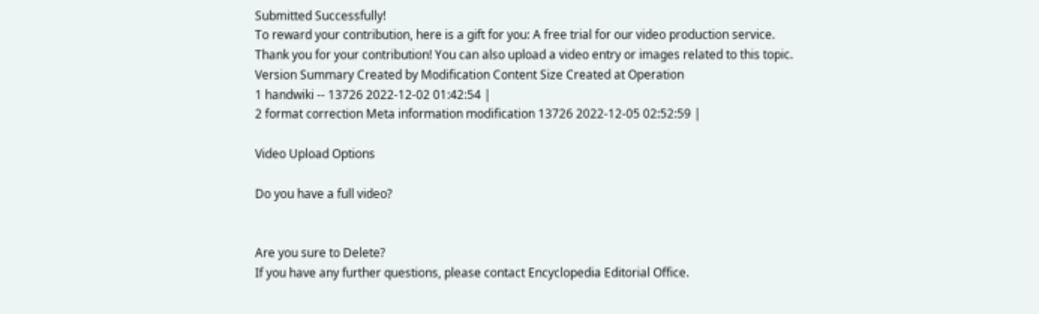Submitted Successfully!
To reward your contribution, here is a gift for you: A free trial for our video production service.
Thank you for your contribution! You can also upload a video entry or images related to this topic.
Version Summary Created by Modification Content Size Created at Operation
1 handwiki -- 13726 2022-12-02 01:42:54 |
2 format correction Meta information modification 13726 2022-12-05 02:52:59 |

Video Upload Options

Do you have a full video?


Are you sure to Delete?
If you have any further questions, please contact Encyclopedia Editorial Office.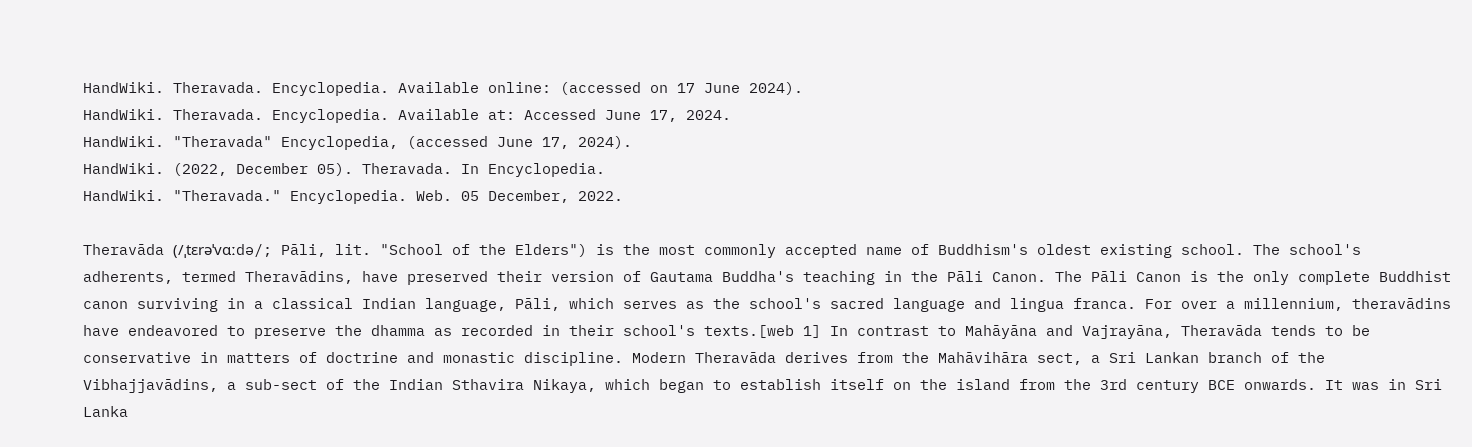HandWiki. Theravada. Encyclopedia. Available online: (accessed on 17 June 2024).
HandWiki. Theravada. Encyclopedia. Available at: Accessed June 17, 2024.
HandWiki. "Theravada" Encyclopedia, (accessed June 17, 2024).
HandWiki. (2022, December 05). Theravada. In Encyclopedia.
HandWiki. "Theravada." Encyclopedia. Web. 05 December, 2022.

Theravāda (/ˌtɛrəˈvɑːdə/; Pāli, lit. "School of the Elders") is the most commonly accepted name of Buddhism's oldest existing school. The school's adherents, termed Theravādins, have preserved their version of Gautama Buddha's teaching in the Pāli Canon. The Pāli Canon is the only complete Buddhist canon surviving in a classical Indian language, Pāli, which serves as the school's sacred language and lingua franca. For over a millennium, theravādins have endeavored to preserve the dhamma as recorded in their school's texts.[web 1] In contrast to Mahāyāna and Vajrayāna, Theravāda tends to be conservative in matters of doctrine and monastic discipline. Modern Theravāda derives from the Mahāvihāra sect, a Sri Lankan branch of the Vibhajjavādins, a sub-sect of the Indian Sthavira Nikaya, which began to establish itself on the island from the 3rd century BCE onwards. It was in Sri Lanka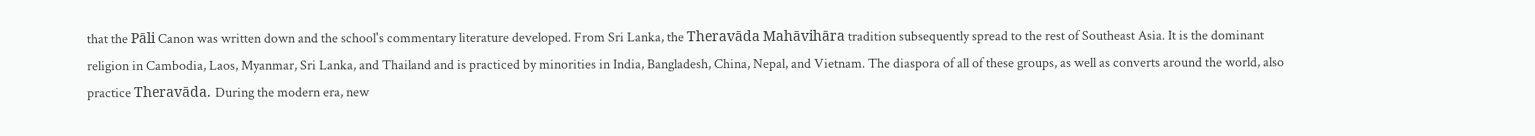that the Pāli Canon was written down and the school's commentary literature developed. From Sri Lanka, the Theravāda Mahāvihāra tradition subsequently spread to the rest of Southeast Asia. It is the dominant religion in Cambodia, Laos, Myanmar, Sri Lanka, and Thailand and is practiced by minorities in India, Bangladesh, China, Nepal, and Vietnam. The diaspora of all of these groups, as well as converts around the world, also practice Theravāda. During the modern era, new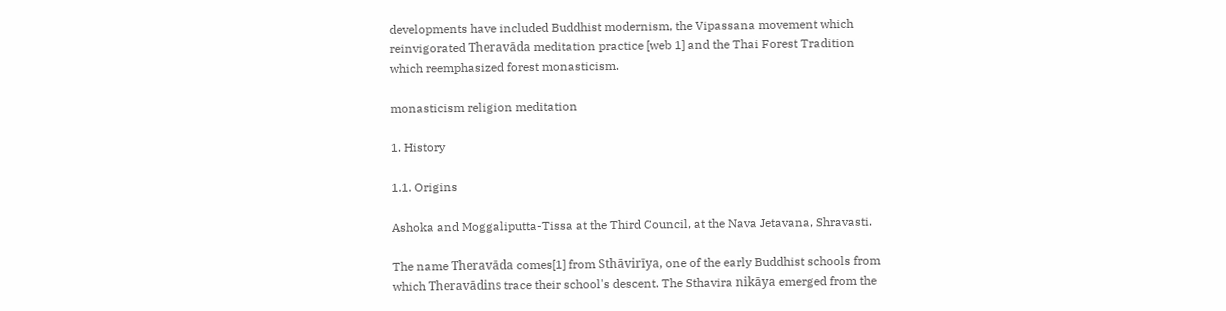developments have included Buddhist modernism, the Vipassana movement which reinvigorated Theravāda meditation practice [web 1] and the Thai Forest Tradition which reemphasized forest monasticism.

monasticism religion meditation

1. History

1.1. Origins

Ashoka and Moggaliputta-Tissa at the Third Council, at the Nava Jetavana, Shravasti.

The name Theravāda comes[1] from Sthāvirīya, one of the early Buddhist schools from which Theravādins trace their school's descent. The Sthavira nikāya emerged from the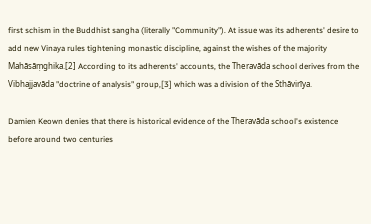first schism in the Buddhist sangha (literally "Community"). At issue was its adherents' desire to add new Vinaya rules tightening monastic discipline, against the wishes of the majority Mahāsāṃghika.[2] According to its adherents' accounts, the Theravāda school derives from the Vibhajjavāda "doctrine of analysis" group,[3] which was a division of the Sthāvirīya.

Damien Keown denies that there is historical evidence of the Theravāda school's existence before around two centuries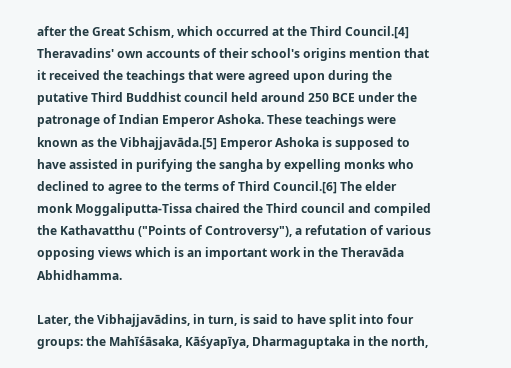after the Great Schism, which occurred at the Third Council.[4] Theravadins' own accounts of their school's origins mention that it received the teachings that were agreed upon during the putative Third Buddhist council held around 250 BCE under the patronage of Indian Emperor Ashoka. These teachings were known as the Vibhajjavāda.[5] Emperor Ashoka is supposed to have assisted in purifying the sangha by expelling monks who declined to agree to the terms of Third Council.[6] The elder monk Moggaliputta-Tissa chaired the Third council and compiled the Kathavatthu ("Points of Controversy"), a refutation of various opposing views which is an important work in the Theravāda Abhidhamma.

Later, the Vibhajjavādins, in turn, is said to have split into four groups: the Mahīśāsaka, Kāśyapīya, Dharmaguptaka in the north,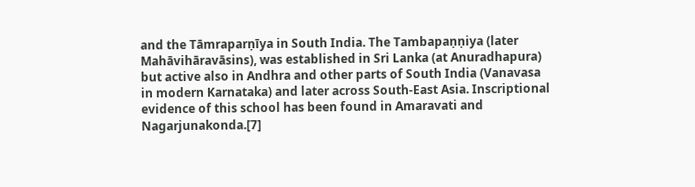and the Tāmraparṇīya in South India. The Tambapaṇṇiya (later Mahāvihāravāsins), was established in Sri Lanka (at Anuradhapura) but active also in Andhra and other parts of South India (Vanavasa in modern Karnataka) and later across South-East Asia. Inscriptional evidence of this school has been found in Amaravati and Nagarjunakonda.[7]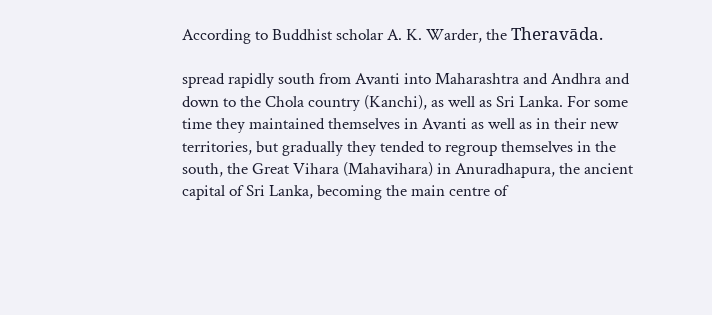According to Buddhist scholar A. K. Warder, the Theravāda.

spread rapidly south from Avanti into Maharashtra and Andhra and down to the Chola country (Kanchi), as well as Sri Lanka. For some time they maintained themselves in Avanti as well as in their new territories, but gradually they tended to regroup themselves in the south, the Great Vihara (Mahavihara) in Anuradhapura, the ancient capital of Sri Lanka, becoming the main centre of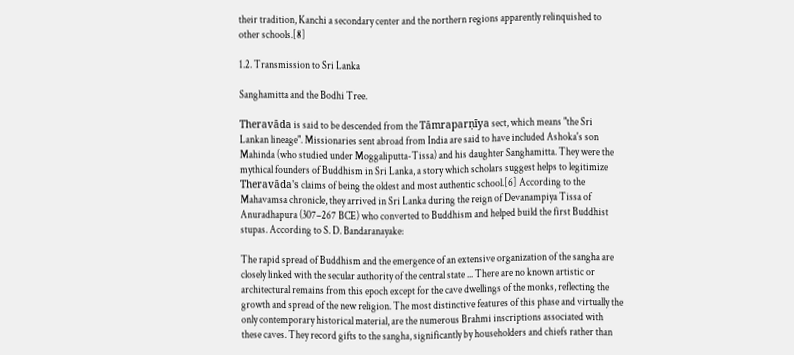their tradition, Kanchi a secondary center and the northern regions apparently relinquished to other schools.[8]

1.2. Transmission to Sri Lanka

Sanghamitta and the Bodhi Tree.

Theravāda is said to be descended from the Tāmraparṇīya sect, which means "the Sri Lankan lineage". Missionaries sent abroad from India are said to have included Ashoka's son Mahinda (who studied under Moggaliputta-Tissa) and his daughter Sanghamitta. They were the mythical founders of Buddhism in Sri Lanka, a story which scholars suggest helps to legitimize Theravāda's claims of being the oldest and most authentic school.[6] According to the Mahavamsa chronicle, they arrived in Sri Lanka during the reign of Devanampiya Tissa of Anuradhapura (307–267 BCE) who converted to Buddhism and helped build the first Buddhist stupas. According to S. D. Bandaranayake:

The rapid spread of Buddhism and the emergence of an extensive organization of the sangha are closely linked with the secular authority of the central state ... There are no known artistic or architectural remains from this epoch except for the cave dwellings of the monks, reflecting the growth and spread of the new religion. The most distinctive features of this phase and virtually the only contemporary historical material, are the numerous Brahmi inscriptions associated with these caves. They record gifts to the sangha, significantly by householders and chiefs rather than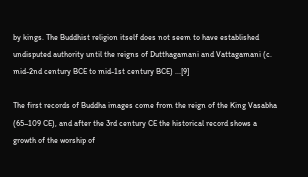by kings. The Buddhist religion itself does not seem to have established undisputed authority until the reigns of Dutthagamani and Vattagamani (c. mid-2nd century BCE to mid-1st century BCE) ...[9]

The first records of Buddha images come from the reign of the King Vasabha (65–109 CE), and after the 3rd century CE the historical record shows a growth of the worship of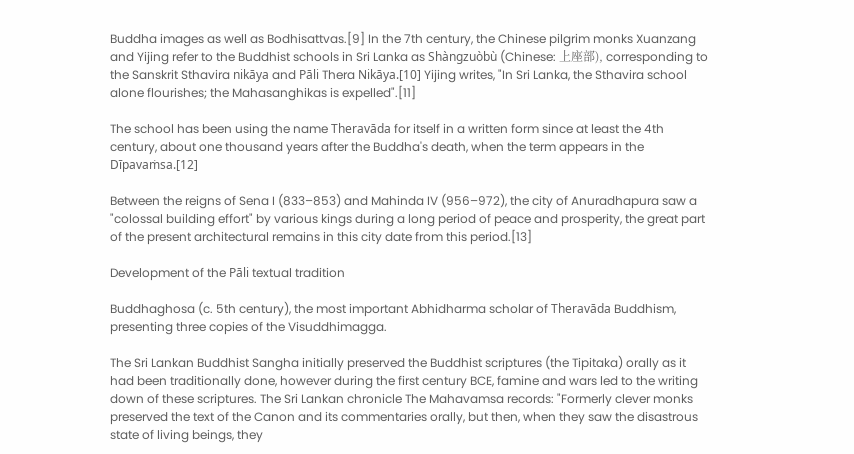Buddha images as well as Bodhisattvas.[9] In the 7th century, the Chinese pilgrim monks Xuanzang and Yijing refer to the Buddhist schools in Sri Lanka as Shàngzuòbù (Chinese: 上座部), corresponding to the Sanskrit Sthavira nikāya and Pāli Thera Nikāya.[10] Yijing writes, "In Sri Lanka, the Sthavira school alone flourishes; the Mahasanghikas is expelled".[11]

The school has been using the name Theravāda for itself in a written form since at least the 4th century, about one thousand years after the Buddha's death, when the term appears in the Dīpavaṁsa.[12]

Between the reigns of Sena I (833–853) and Mahinda IV (956–972), the city of Anuradhapura saw a "colossal building effort" by various kings during a long period of peace and prosperity, the great part of the present architectural remains in this city date from this period.[13]

Development of the Pāli textual tradition

Buddhaghosa (c. 5th century), the most important Abhidharma scholar of Theravāda Buddhism, presenting three copies of the Visuddhimagga.

The Sri Lankan Buddhist Sangha initially preserved the Buddhist scriptures (the Tipitaka) orally as it had been traditionally done, however during the first century BCE, famine and wars led to the writing down of these scriptures. The Sri Lankan chronicle The Mahavamsa records: "Formerly clever monks preserved the text of the Canon and its commentaries orally, but then, when they saw the disastrous state of living beings, they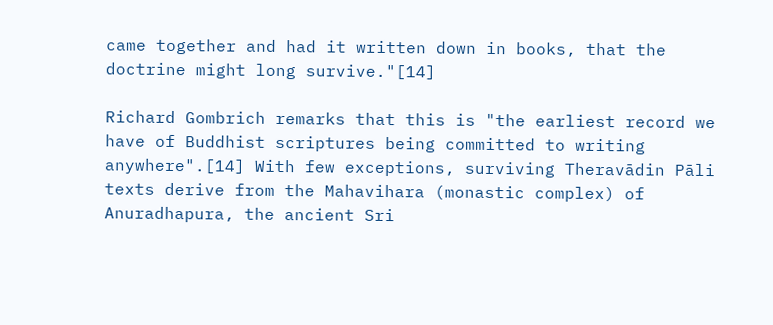came together and had it written down in books, that the doctrine might long survive."[14]

Richard Gombrich remarks that this is "the earliest record we have of Buddhist scriptures being committed to writing anywhere".[14] With few exceptions, surviving Theravādin Pāli texts derive from the Mahavihara (monastic complex) of Anuradhapura, the ancient Sri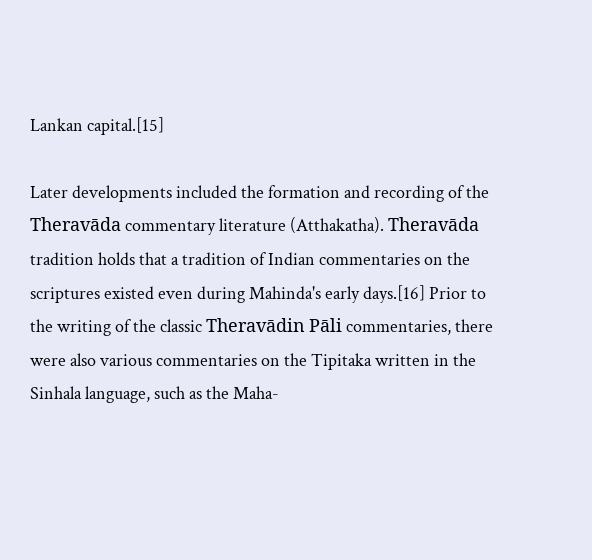Lankan capital.[15]

Later developments included the formation and recording of the Theravāda commentary literature (Atthakatha). Theravāda tradition holds that a tradition of Indian commentaries on the scriptures existed even during Mahinda's early days.[16] Prior to the writing of the classic Theravādin Pāli commentaries, there were also various commentaries on the Tipitaka written in the Sinhala language, such as the Maha-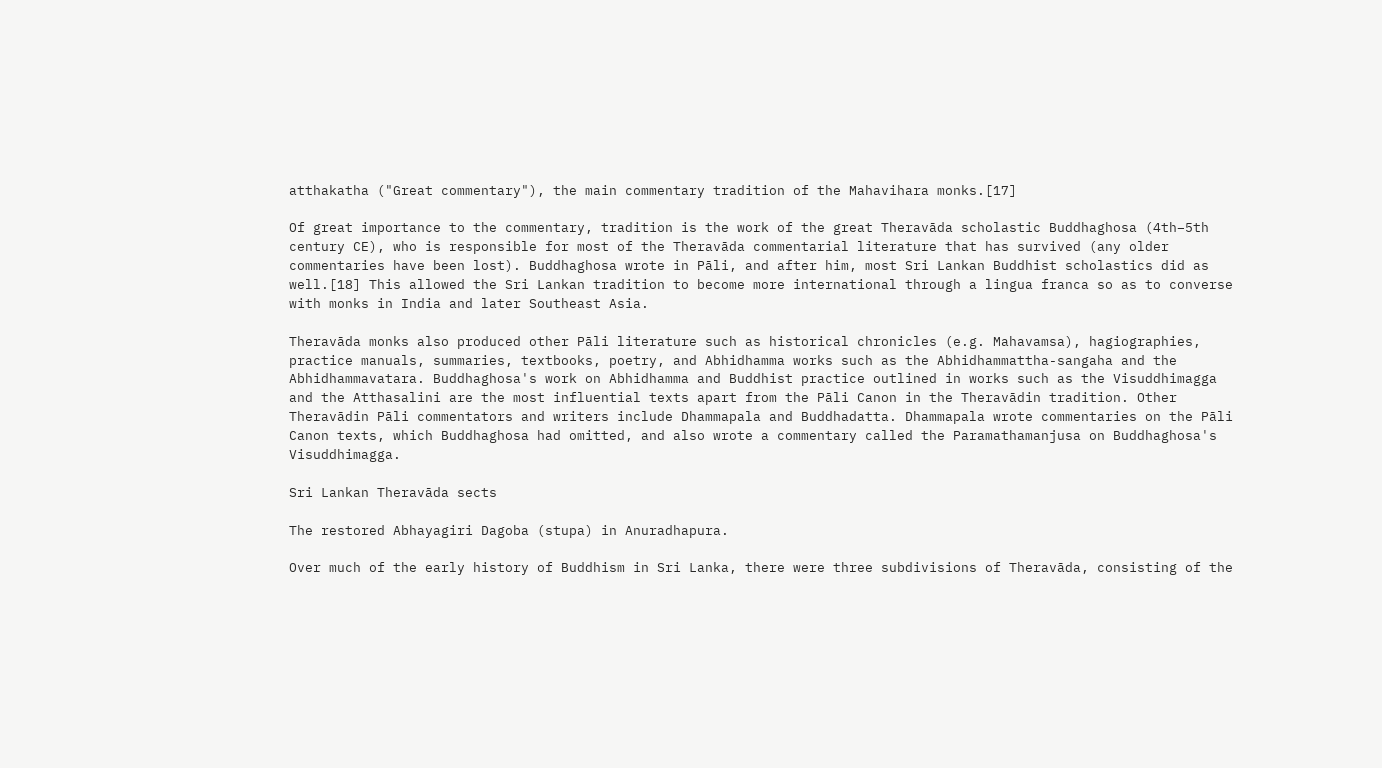atthakatha ("Great commentary"), the main commentary tradition of the Mahavihara monks.[17]

Of great importance to the commentary, tradition is the work of the great Theravāda scholastic Buddhaghosa (4th–5th century CE), who is responsible for most of the Theravāda commentarial literature that has survived (any older commentaries have been lost). Buddhaghosa wrote in Pāli, and after him, most Sri Lankan Buddhist scholastics did as well.[18] This allowed the Sri Lankan tradition to become more international through a lingua franca so as to converse with monks in India and later Southeast Asia.

Theravāda monks also produced other Pāli literature such as historical chronicles (e.g. Mahavamsa), hagiographies, practice manuals, summaries, textbooks, poetry, and Abhidhamma works such as the Abhidhammattha-sangaha and the Abhidhammavatara. Buddhaghosa's work on Abhidhamma and Buddhist practice outlined in works such as the Visuddhimagga and the Atthasalini are the most influential texts apart from the Pāli Canon in the Theravādin tradition. Other Theravādin Pāli commentators and writers include Dhammapala and Buddhadatta. Dhammapala wrote commentaries on the Pāli Canon texts, which Buddhaghosa had omitted, and also wrote a commentary called the Paramathamanjusa on Buddhaghosa's Visuddhimagga.

Sri Lankan Theravāda sects

The restored Abhayagiri Dagoba (stupa) in Anuradhapura.

Over much of the early history of Buddhism in Sri Lanka, there were three subdivisions of Theravāda, consisting of the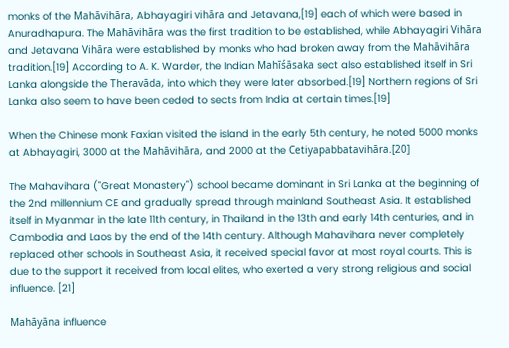monks of the Mahāvihāra, Abhayagiri vihāra and Jetavana,[19] each of which were based in Anuradhapura. The Mahāvihāra was the first tradition to be established, while Abhayagiri Vihāra and Jetavana Vihāra were established by monks who had broken away from the Mahāvihāra tradition.[19] According to A. K. Warder, the Indian Mahīśāsaka sect also established itself in Sri Lanka alongside the Theravāda, into which they were later absorbed.[19] Northern regions of Sri Lanka also seem to have been ceded to sects from India at certain times.[19]

When the Chinese monk Faxian visited the island in the early 5th century, he noted 5000 monks at Abhayagiri, 3000 at the Mahāvihāra, and 2000 at the Cetiyapabbatavihāra.[20]

The Mahavihara ("Great Monastery") school became dominant in Sri Lanka at the beginning of the 2nd millennium CE and gradually spread through mainland Southeast Asia. It established itself in Myanmar in the late 11th century, in Thailand in the 13th and early 14th centuries, and in Cambodia and Laos by the end of the 14th century. Although Mahavihara never completely replaced other schools in Southeast Asia, it received special favor at most royal courts. This is due to the support it received from local elites, who exerted a very strong religious and social influence. [21]

Mahāyāna influence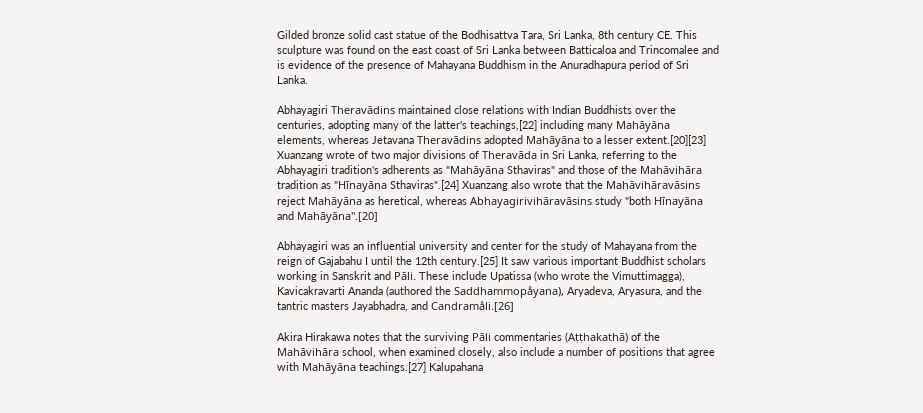Gilded bronze solid cast statue of the Bodhisattva Tara, Sri Lanka, 8th century CE. This sculpture was found on the east coast of Sri Lanka between Batticaloa and Trincomalee and is evidence of the presence of Mahayana Buddhism in the Anuradhapura period of Sri Lanka.

Abhayagiri Theravādins maintained close relations with Indian Buddhists over the centuries, adopting many of the latter's teachings,[22] including many Mahāyāna elements, whereas Jetavana Theravādins adopted Mahāyāna to a lesser extent.[20][23] Xuanzang wrote of two major divisions of Theravāda in Sri Lanka, referring to the Abhayagiri tradition's adherents as "Mahāyāna Sthaviras" and those of the Mahāvihāra tradition as "Hīnayāna Sthaviras".[24] Xuanzang also wrote that the Mahāvihāravāsins reject Mahāyāna as heretical, whereas Abhayagirivihāravāsins study "both Hīnayāna and Mahāyāna".[20]

Abhayagiri was an influential university and center for the study of Mahayana from the reign of Gajabahu I until the 12th century.[25] It saw various important Buddhist scholars working in Sanskrit and Pāli. These include Upatissa (who wrote the Vimuttimagga), Kavicakravarti Ananda (authored the Saddhammopåyana), Aryadeva, Aryasura, and the tantric masters Jayabhadra, and Candramåli.[26]

Akira Hirakawa notes that the surviving Pāli commentaries (Aṭṭhakathā) of the Mahāvihāra school, when examined closely, also include a number of positions that agree with Mahāyāna teachings.[27] Kalupahana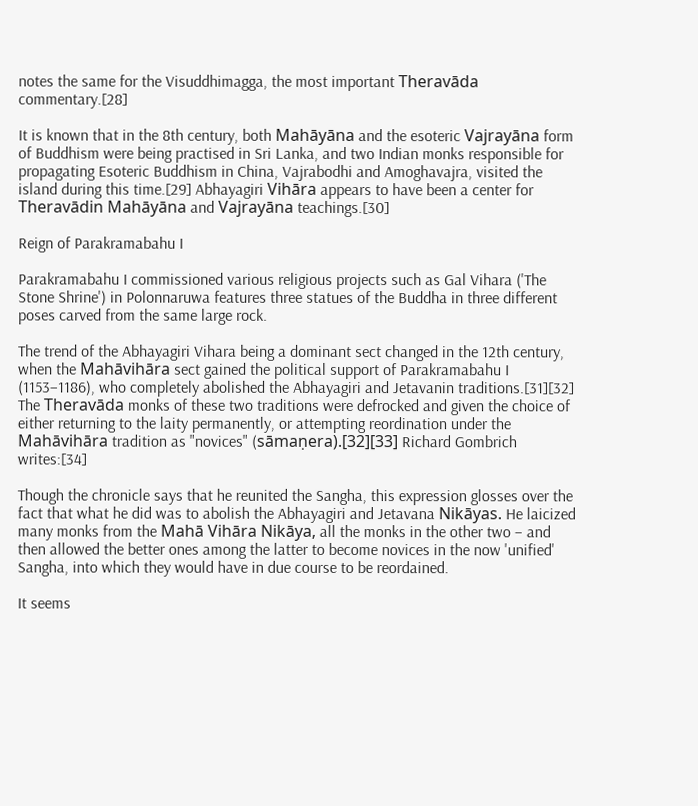notes the same for the Visuddhimagga, the most important Theravāda commentary.[28]

It is known that in the 8th century, both Mahāyāna and the esoteric Vajrayāna form of Buddhism were being practised in Sri Lanka, and two Indian monks responsible for propagating Esoteric Buddhism in China, Vajrabodhi and Amoghavajra, visited the island during this time.[29] Abhayagiri Vihāra appears to have been a center for Theravādin Mahāyāna and Vajrayāna teachings.[30]

Reign of Parakramabahu I

Parakramabahu I commissioned various religious projects such as Gal Vihara ('The Stone Shrine') in Polonnaruwa features three statues of the Buddha in three different poses carved from the same large rock.

The trend of the Abhayagiri Vihara being a dominant sect changed in the 12th century, when the Mahāvihāra sect gained the political support of Parakramabahu I (1153–1186), who completely abolished the Abhayagiri and Jetavanin traditions.[31][32] The Theravāda monks of these two traditions were defrocked and given the choice of either returning to the laity permanently, or attempting reordination under the Mahāvihāra tradition as "novices" (sāmaṇera).[32][33] Richard Gombrich writes:[34]

Though the chronicle says that he reunited the Sangha, this expression glosses over the fact that what he did was to abolish the Abhayagiri and Jetavana Nikāyas. He laicized many monks from the Mahā Vihāra Nikāya, all the monks in the other two – and then allowed the better ones among the latter to become novices in the now 'unified' Sangha, into which they would have in due course to be reordained.

It seems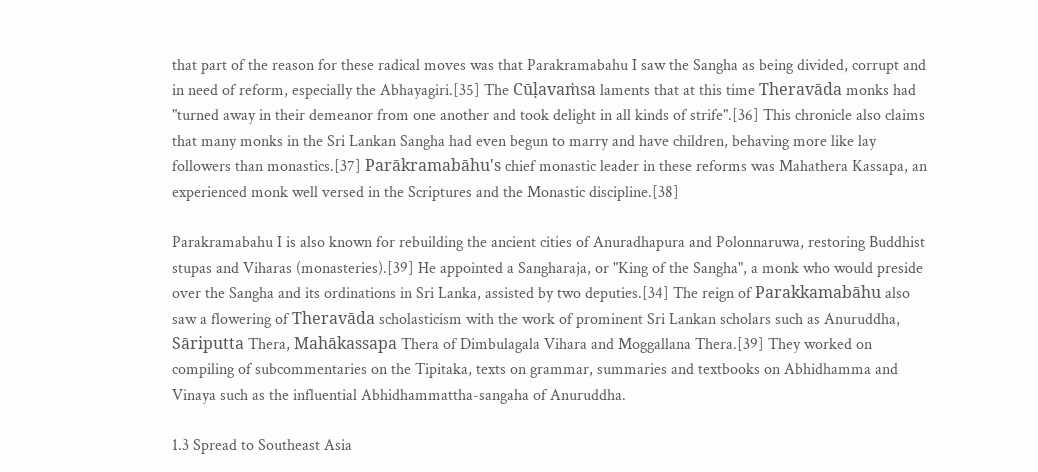that part of the reason for these radical moves was that Parakramabahu I saw the Sangha as being divided, corrupt and in need of reform, especially the Abhayagiri.[35] The Cūḷavaṁsa laments that at this time Theravāda monks had "turned away in their demeanor from one another and took delight in all kinds of strife".[36] This chronicle also claims that many monks in the Sri Lankan Sangha had even begun to marry and have children, behaving more like lay followers than monastics.[37] Parākramabāhu's chief monastic leader in these reforms was Mahathera Kassapa, an experienced monk well versed in the Scriptures and the Monastic discipline.[38]

Parakramabahu I is also known for rebuilding the ancient cities of Anuradhapura and Polonnaruwa, restoring Buddhist stupas and Viharas (monasteries).[39] He appointed a Sangharaja, or "King of the Sangha", a monk who would preside over the Sangha and its ordinations in Sri Lanka, assisted by two deputies.[34] The reign of Parakkamabāhu also saw a flowering of Theravāda scholasticism with the work of prominent Sri Lankan scholars such as Anuruddha, Sāriputta Thera, Mahākassapa Thera of Dimbulagala Vihara and Moggallana Thera.[39] They worked on compiling of subcommentaries on the Tipitaka, texts on grammar, summaries and textbooks on Abhidhamma and Vinaya such as the influential Abhidhammattha-sangaha of Anuruddha.

1.3 Spread to Southeast Asia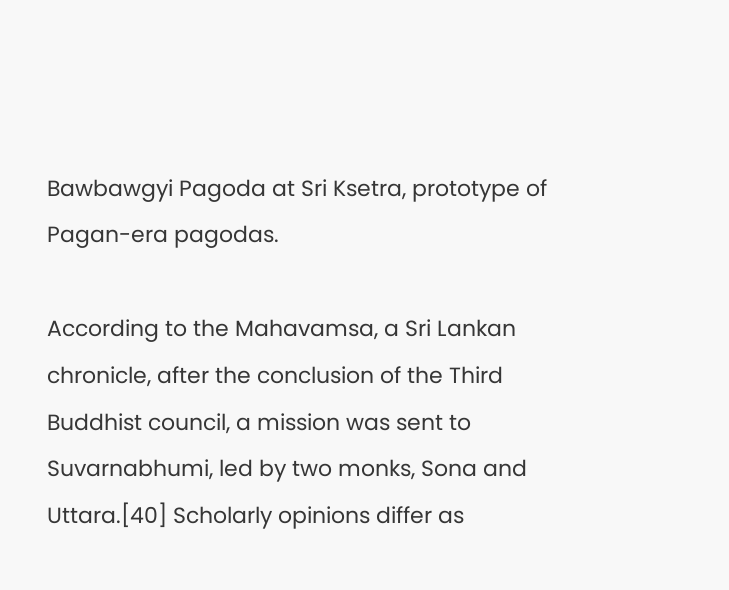Bawbawgyi Pagoda at Sri Ksetra, prototype of Pagan-era pagodas.

According to the Mahavamsa, a Sri Lankan chronicle, after the conclusion of the Third Buddhist council, a mission was sent to Suvarnabhumi, led by two monks, Sona and Uttara.[40] Scholarly opinions differ as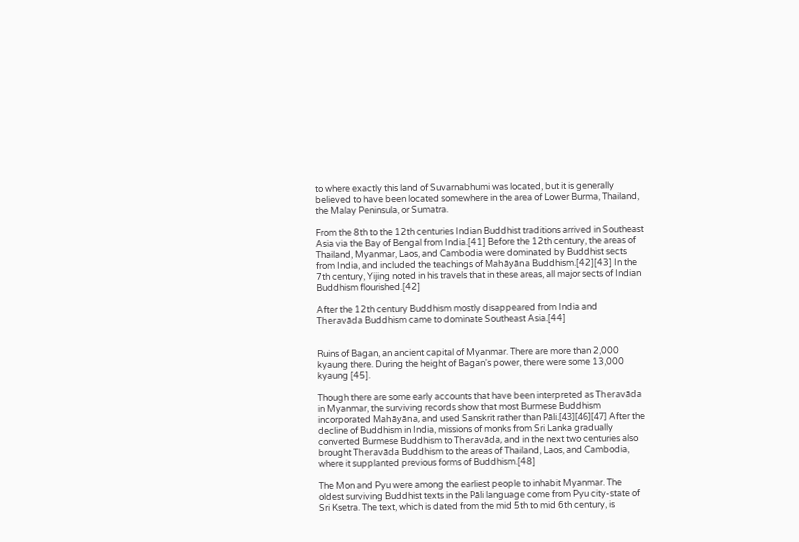to where exactly this land of Suvarnabhumi was located, but it is generally believed to have been located somewhere in the area of Lower Burma, Thailand, the Malay Peninsula, or Sumatra.

From the 8th to the 12th centuries Indian Buddhist traditions arrived in Southeast Asia via the Bay of Bengal from India.[41] Before the 12th century, the areas of Thailand, Myanmar, Laos, and Cambodia were dominated by Buddhist sects from India, and included the teachings of Mahāyāna Buddhism.[42][43] In the 7th century, Yijing noted in his travels that in these areas, all major sects of Indian Buddhism flourished.[42]

After the 12th century Buddhism mostly disappeared from India and Theravāda Buddhism came to dominate Southeast Asia.[44]


Ruins of Bagan, an ancient capital of Myanmar. There are more than 2,000 kyaung there. During the height of Bagan's power, there were some 13,000 kyaung [45].

Though there are some early accounts that have been interpreted as Theravāda in Myanmar, the surviving records show that most Burmese Buddhism incorporated Mahāyāna, and used Sanskrit rather than Pāli.[43][46][47] After the decline of Buddhism in India, missions of monks from Sri Lanka gradually converted Burmese Buddhism to Theravāda, and in the next two centuries also brought Theravāda Buddhism to the areas of Thailand, Laos, and Cambodia, where it supplanted previous forms of Buddhism.[48]

The Mon and Pyu were among the earliest people to inhabit Myanmar. The oldest surviving Buddhist texts in the Pāli language come from Pyu city-state of Sri Ksetra. The text, which is dated from the mid 5th to mid 6th century, is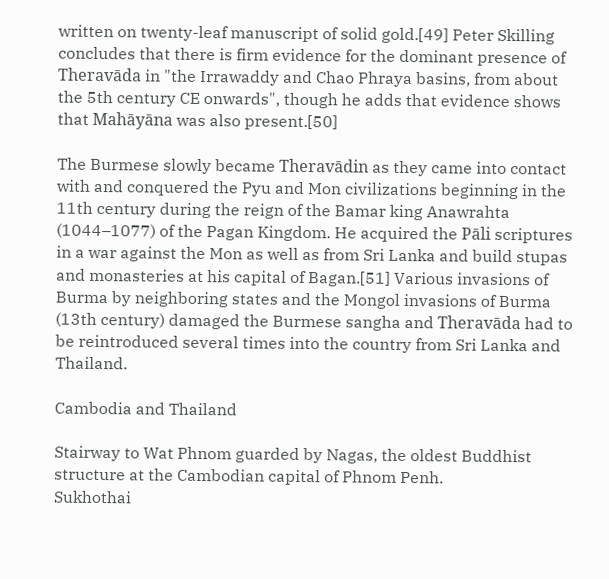written on twenty-leaf manuscript of solid gold.[49] Peter Skilling concludes that there is firm evidence for the dominant presence of Theravāda in "the Irrawaddy and Chao Phraya basins, from about the 5th century CE onwards", though he adds that evidence shows that Mahāyāna was also present.[50]

The Burmese slowly became Theravādin as they came into contact with and conquered the Pyu and Mon civilizations beginning in the 11th century during the reign of the Bamar king Anawrahta (1044–1077) of the Pagan Kingdom. He acquired the Pāli scriptures in a war against the Mon as well as from Sri Lanka and build stupas and monasteries at his capital of Bagan.[51] Various invasions of Burma by neighboring states and the Mongol invasions of Burma (13th century) damaged the Burmese sangha and Theravāda had to be reintroduced several times into the country from Sri Lanka and Thailand.

Cambodia and Thailand

Stairway to Wat Phnom guarded by Nagas, the oldest Buddhist structure at the Cambodian capital of Phnom Penh.
Sukhothai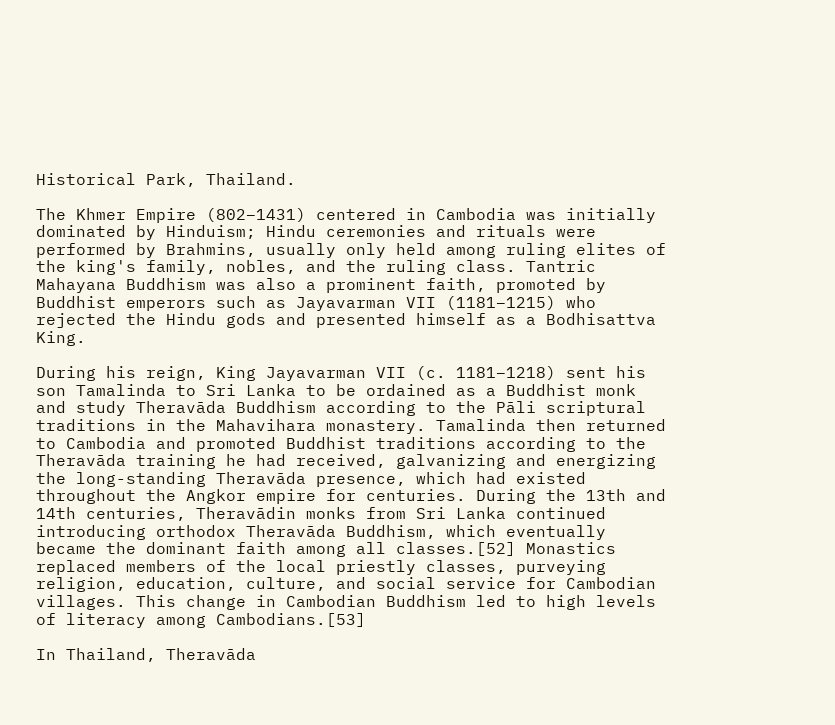Historical Park, Thailand.

The Khmer Empire (802–1431) centered in Cambodia was initially dominated by Hinduism; Hindu ceremonies and rituals were performed by Brahmins, usually only held among ruling elites of the king's family, nobles, and the ruling class. Tantric Mahayana Buddhism was also a prominent faith, promoted by Buddhist emperors such as Jayavarman VII (1181–1215) who rejected the Hindu gods and presented himself as a Bodhisattva King.

During his reign, King Jayavarman VII (c. 1181–1218) sent his son Tamalinda to Sri Lanka to be ordained as a Buddhist monk and study Theravāda Buddhism according to the Pāli scriptural traditions in the Mahavihara monastery. Tamalinda then returned to Cambodia and promoted Buddhist traditions according to the Theravāda training he had received, galvanizing and energizing the long-standing Theravāda presence, which had existed throughout the Angkor empire for centuries. During the 13th and 14th centuries, Theravādin monks from Sri Lanka continued introducing orthodox Theravāda Buddhism, which eventually became the dominant faith among all classes.[52] Monastics replaced members of the local priestly classes, purveying religion, education, culture, and social service for Cambodian villages. This change in Cambodian Buddhism led to high levels of literacy among Cambodians.[53]

In Thailand, Theravāda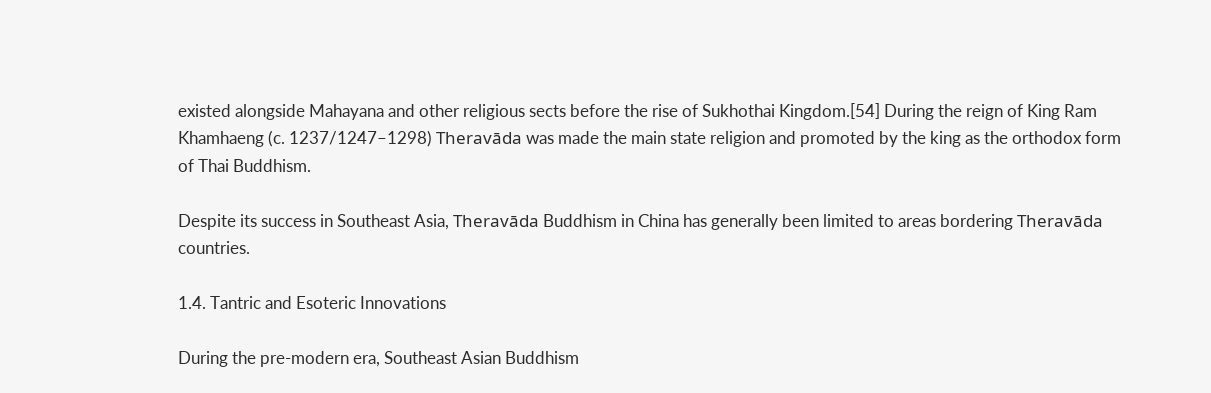existed alongside Mahayana and other religious sects before the rise of Sukhothai Kingdom.[54] During the reign of King Ram Khamhaeng (c. 1237/1247–1298) Theravāda was made the main state religion and promoted by the king as the orthodox form of Thai Buddhism.

Despite its success in Southeast Asia, Theravāda Buddhism in China has generally been limited to areas bordering Theravāda countries.

1.4. Tantric and Esoteric Innovations

During the pre-modern era, Southeast Asian Buddhism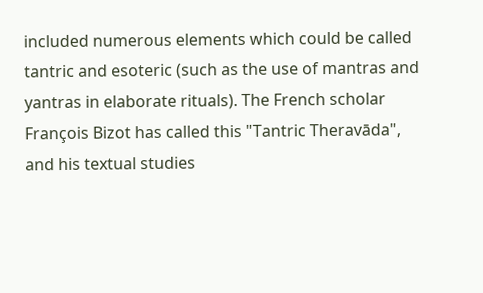included numerous elements which could be called tantric and esoteric (such as the use of mantras and yantras in elaborate rituals). The French scholar François Bizot has called this "Tantric Theravāda", and his textual studies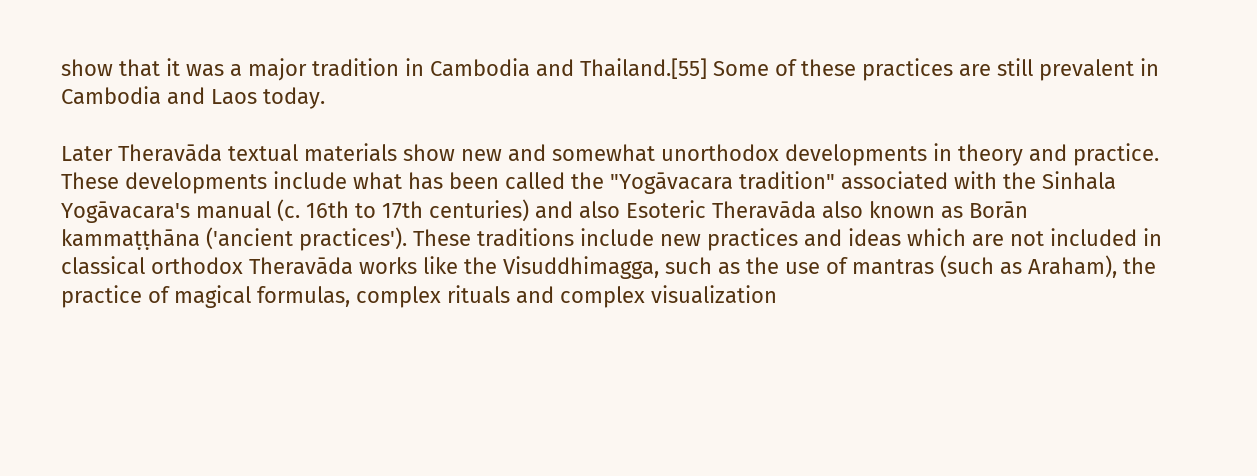show that it was a major tradition in Cambodia and Thailand.[55] Some of these practices are still prevalent in Cambodia and Laos today.

Later Theravāda textual materials show new and somewhat unorthodox developments in theory and practice. These developments include what has been called the "Yogāvacara tradition" associated with the Sinhala Yogāvacara's manual (c. 16th to 17th centuries) and also Esoteric Theravāda also known as Borān kammaṭṭhāna ('ancient practices'). These traditions include new practices and ideas which are not included in classical orthodox Theravāda works like the Visuddhimagga, such as the use of mantras (such as Araham), the practice of magical formulas, complex rituals and complex visualization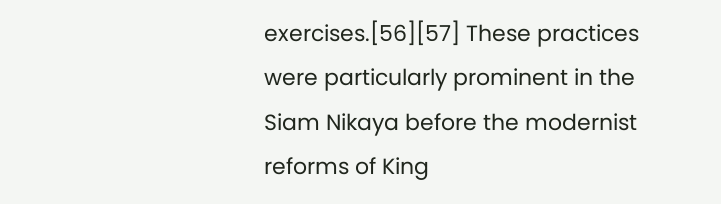exercises.[56][57] These practices were particularly prominent in the Siam Nikaya before the modernist reforms of King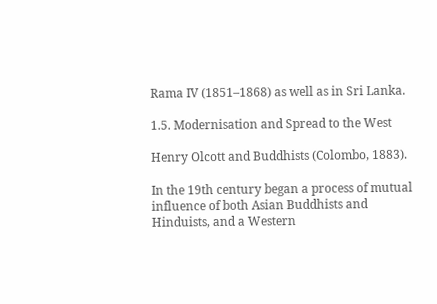Rama IV (1851–1868) as well as in Sri Lanka.

1.5. Modernisation and Spread to the West

Henry Olcott and Buddhists (Colombo, 1883).

In the 19th century began a process of mutual influence of both Asian Buddhists and Hinduists, and a Western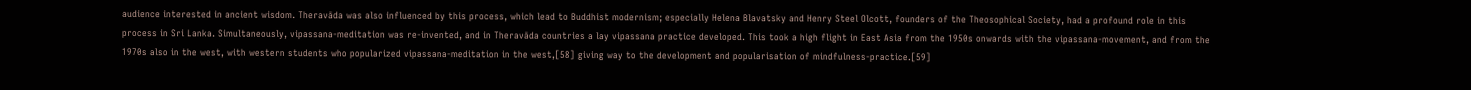audience interested in ancient wisdom. Theravāda was also influenced by this process, which lead to Buddhist modernism; especially Helena Blavatsky and Henry Steel Olcott, founders of the Theosophical Society, had a profound role in this process in Sri Lanka. Simultaneously, vipassana-meditation was re-invented, and in Theravāda countries a lay vipassana practice developed. This took a high flight in East Asia from the 1950s onwards with the vipassana-movement, and from the 1970s also in the west, with western students who popularized vipassana-meditation in the west,[58] giving way to the development and popularisation of mindfulness-practice.[59]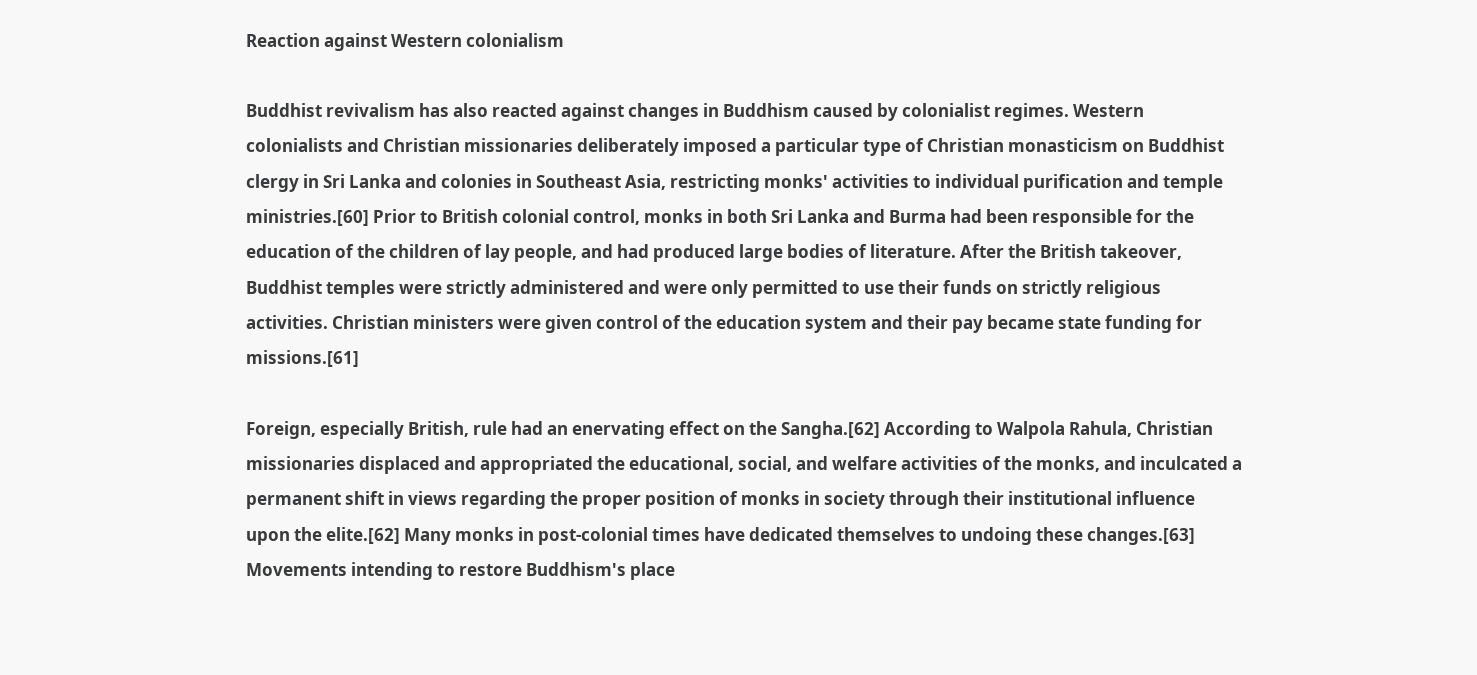Reaction against Western colonialism

Buddhist revivalism has also reacted against changes in Buddhism caused by colonialist regimes. Western colonialists and Christian missionaries deliberately imposed a particular type of Christian monasticism on Buddhist clergy in Sri Lanka and colonies in Southeast Asia, restricting monks' activities to individual purification and temple ministries.[60] Prior to British colonial control, monks in both Sri Lanka and Burma had been responsible for the education of the children of lay people, and had produced large bodies of literature. After the British takeover, Buddhist temples were strictly administered and were only permitted to use their funds on strictly religious activities. Christian ministers were given control of the education system and their pay became state funding for missions.[61]

Foreign, especially British, rule had an enervating effect on the Sangha.[62] According to Walpola Rahula, Christian missionaries displaced and appropriated the educational, social, and welfare activities of the monks, and inculcated a permanent shift in views regarding the proper position of monks in society through their institutional influence upon the elite.[62] Many monks in post-colonial times have dedicated themselves to undoing these changes.[63] Movements intending to restore Buddhism's place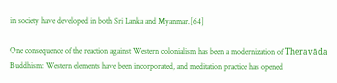in society have developed in both Sri Lanka and Myanmar.[64]

One consequence of the reaction against Western colonialism has been a modernization of Theravāda Buddhism: Western elements have been incorporated, and meditation practice has opened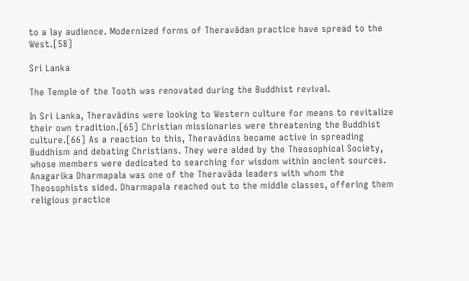to a lay audience. Modernized forms of Theravādan practice have spread to the West.[58]

Sri Lanka

The Temple of the Tooth was renovated during the Buddhist revival.

In Sri Lanka, Theravādins were looking to Western culture for means to revitalize their own tradition.[65] Christian missionaries were threatening the Buddhist culture.[66] As a reaction to this, Theravādins became active in spreading Buddhism and debating Christians. They were aided by the Theosophical Society, whose members were dedicated to searching for wisdom within ancient sources. Anagarika Dharmapala was one of the Theravāda leaders with whom the Theosophists sided. Dharmapala reached out to the middle classes, offering them religious practice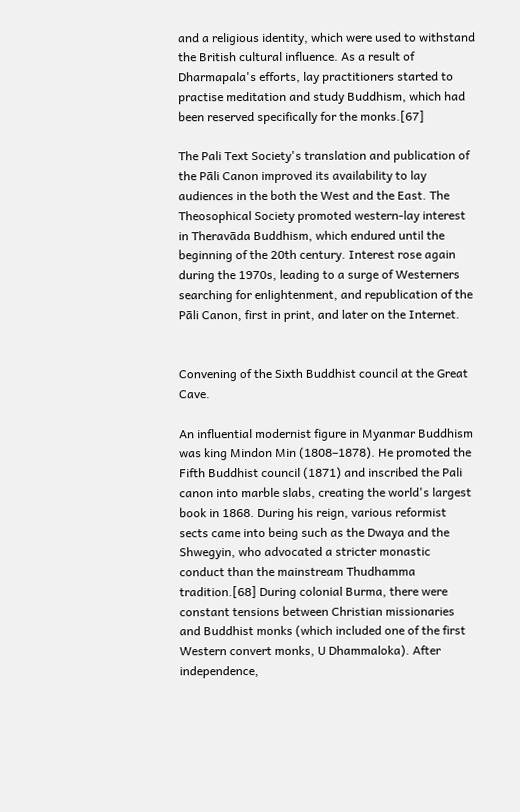and a religious identity, which were used to withstand the British cultural influence. As a result of Dharmapala's efforts, lay practitioners started to practise meditation and study Buddhism, which had been reserved specifically for the monks.[67]

The Pali Text Society's translation and publication of the Pāli Canon improved its availability to lay audiences in the both the West and the East. The Theosophical Society promoted western-lay interest in Theravāda Buddhism, which endured until the beginning of the 20th century. Interest rose again during the 1970s, leading to a surge of Westerners searching for enlightenment, and republication of the Pāli Canon, first in print, and later on the Internet.


Convening of the Sixth Buddhist council at the Great Cave.

An influential modernist figure in Myanmar Buddhism was king Mindon Min (1808–1878). He promoted the Fifth Buddhist council (1871) and inscribed the Pali canon into marble slabs, creating the world's largest book in 1868. During his reign, various reformist sects came into being such as the Dwaya and the Shwegyin, who advocated a stricter monastic conduct than the mainstream Thudhamma tradition.[68] During colonial Burma, there were constant tensions between Christian missionaries and Buddhist monks (which included one of the first Western convert monks, U Dhammaloka). After independence,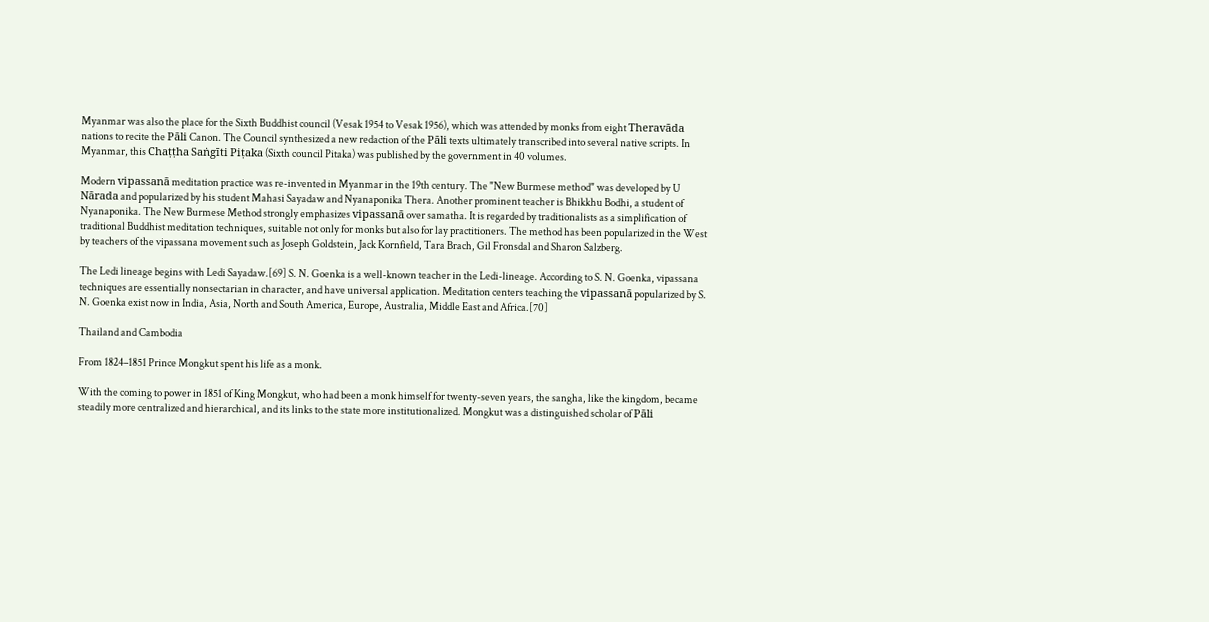Myanmar was also the place for the Sixth Buddhist council (Vesak 1954 to Vesak 1956), which was attended by monks from eight Theravāda nations to recite the Pāli Canon. The Council synthesized a new redaction of the Pāli texts ultimately transcribed into several native scripts. In Myanmar, this Chaṭṭha Saṅgīti Piṭaka (Sixth council Pitaka) was published by the government in 40 volumes.

Modern vipassanā meditation practice was re-invented in Myanmar in the 19th century. The "New Burmese method" was developed by U Nārada and popularized by his student Mahasi Sayadaw and Nyanaponika Thera. Another prominent teacher is Bhikkhu Bodhi, a student of Nyanaponika. The New Burmese Method strongly emphasizes vipassanā over samatha. It is regarded by traditionalists as a simplification of traditional Buddhist meditation techniques, suitable not only for monks but also for lay practitioners. The method has been popularized in the West by teachers of the vipassana movement such as Joseph Goldstein, Jack Kornfield, Tara Brach, Gil Fronsdal and Sharon Salzberg.

The Ledi lineage begins with Ledi Sayadaw.[69] S. N. Goenka is a well-known teacher in the Ledi-lineage. According to S. N. Goenka, vipassana techniques are essentially nonsectarian in character, and have universal application. Meditation centers teaching the vipassanā popularized by S. N. Goenka exist now in India, Asia, North and South America, Europe, Australia, Middle East and Africa.[70]

Thailand and Cambodia

From 1824–1851 Prince Mongkut spent his life as a monk.

With the coming to power in 1851 of King Mongkut, who had been a monk himself for twenty-seven years, the sangha, like the kingdom, became steadily more centralized and hierarchical, and its links to the state more institutionalized. Mongkut was a distinguished scholar of Pāli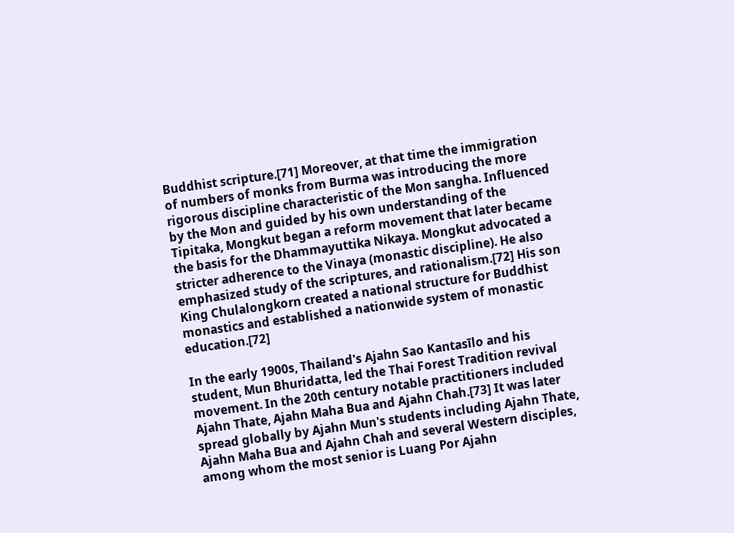Buddhist scripture.[71] Moreover, at that time the immigration of numbers of monks from Burma was introducing the more rigorous discipline characteristic of the Mon sangha. Influenced by the Mon and guided by his own understanding of the Tipitaka, Mongkut began a reform movement that later became the basis for the Dhammayuttika Nikaya. Mongkut advocated a stricter adherence to the Vinaya (monastic discipline). He also emphasized study of the scriptures, and rationalism.[72] His son King Chulalongkorn created a national structure for Buddhist monastics and established a nationwide system of monastic education.[72]

In the early 1900s, Thailand's Ajahn Sao Kantasīlo and his student, Mun Bhuridatta, led the Thai Forest Tradition revival movement. In the 20th century notable practitioners included Ajahn Thate, Ajahn Maha Bua and Ajahn Chah.[73] It was later spread globally by Ajahn Mun's students including Ajahn Thate, Ajahn Maha Bua and Ajahn Chah and several Western disciples, among whom the most senior is Luang Por Ajahn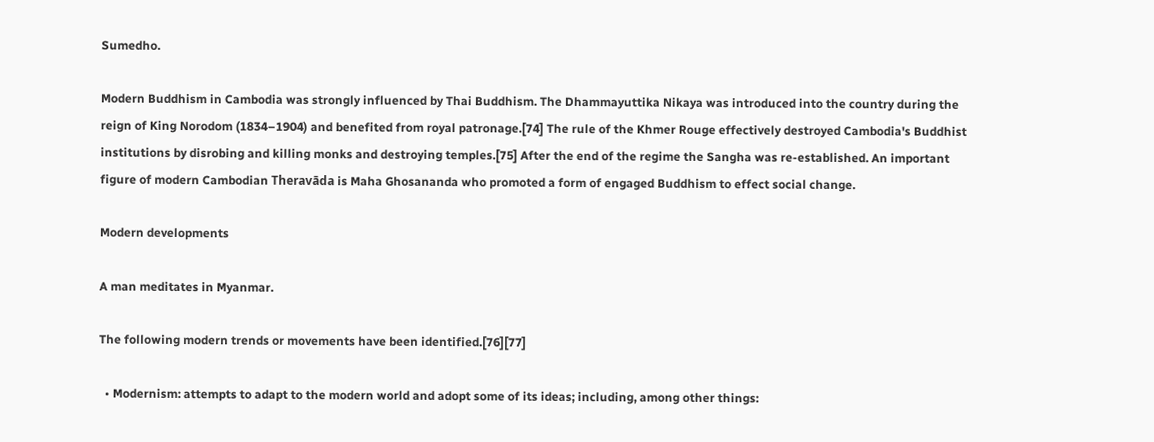Sumedho.

Modern Buddhism in Cambodia was strongly influenced by Thai Buddhism. The Dhammayuttika Nikaya was introduced into the country during the reign of King Norodom (1834–1904) and benefited from royal patronage.[74] The rule of the Khmer Rouge effectively destroyed Cambodia's Buddhist institutions by disrobing and killing monks and destroying temples.[75] After the end of the regime the Sangha was re-established. An important figure of modern Cambodian Theravāda is Maha Ghosananda who promoted a form of engaged Buddhism to effect social change.

Modern developments

A man meditates in Myanmar.

The following modern trends or movements have been identified.[76][77]

  • Modernism: attempts to adapt to the modern world and adopt some of its ideas; including, among other things: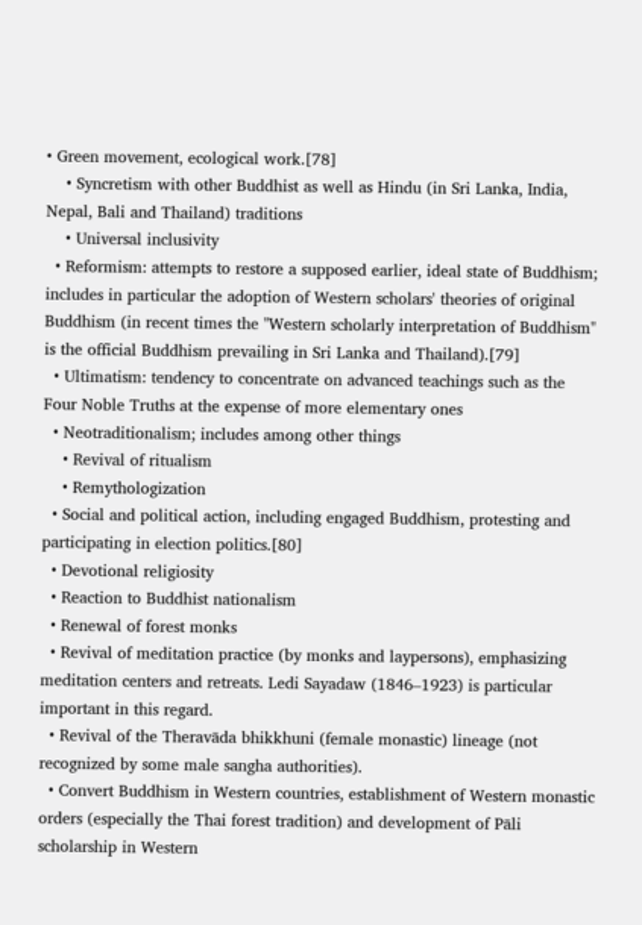• Green movement, ecological work.[78]
    • Syncretism with other Buddhist as well as Hindu (in Sri Lanka, India, Nepal, Bali and Thailand) traditions
    • Universal inclusivity
  • Reformism: attempts to restore a supposed earlier, ideal state of Buddhism; includes in particular the adoption of Western scholars' theories of original Buddhism (in recent times the "Western scholarly interpretation of Buddhism" is the official Buddhism prevailing in Sri Lanka and Thailand).[79]
  • Ultimatism: tendency to concentrate on advanced teachings such as the Four Noble Truths at the expense of more elementary ones
  • Neotraditionalism; includes among other things
    • Revival of ritualism
    • Remythologization
  • Social and political action, including engaged Buddhism, protesting and participating in election politics.[80]
  • Devotional religiosity
  • Reaction to Buddhist nationalism
  • Renewal of forest monks
  • Revival of meditation practice (by monks and laypersons), emphasizing meditation centers and retreats. Ledi Sayadaw (1846–1923) is particular important in this regard.
  • Revival of the Theravāda bhikkhuni (female monastic) lineage (not recognized by some male sangha authorities).
  • Convert Buddhism in Western countries, establishment of Western monastic orders (especially the Thai forest tradition) and development of Pāli scholarship in Western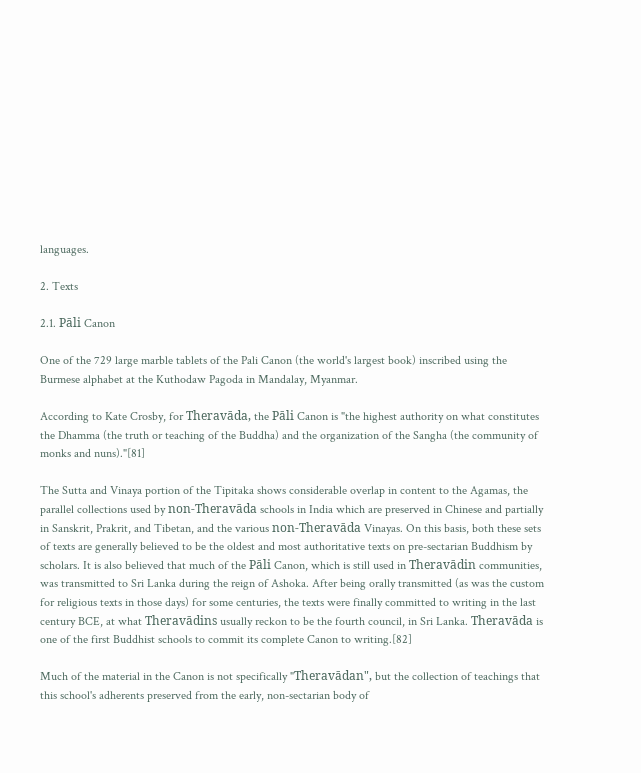languages.

2. Texts

2.1. Pāli Canon

One of the 729 large marble tablets of the Pali Canon (the world's largest book) inscribed using the Burmese alphabet at the Kuthodaw Pagoda in Mandalay, Myanmar.

According to Kate Crosby, for Theravāda, the Pāli Canon is "the highest authority on what constitutes the Dhamma (the truth or teaching of the Buddha) and the organization of the Sangha (the community of monks and nuns)."[81]

The Sutta and Vinaya portion of the Tipitaka shows considerable overlap in content to the Agamas, the parallel collections used by non-Theravāda schools in India which are preserved in Chinese and partially in Sanskrit, Prakrit, and Tibetan, and the various non-Theravāda Vinayas. On this basis, both these sets of texts are generally believed to be the oldest and most authoritative texts on pre-sectarian Buddhism by scholars. It is also believed that much of the Pāli Canon, which is still used in Theravādin communities, was transmitted to Sri Lanka during the reign of Ashoka. After being orally transmitted (as was the custom for religious texts in those days) for some centuries, the texts were finally committed to writing in the last century BCE, at what Theravādins usually reckon to be the fourth council, in Sri Lanka. Theravāda is one of the first Buddhist schools to commit its complete Canon to writing.[82]

Much of the material in the Canon is not specifically "Theravādan", but the collection of teachings that this school's adherents preserved from the early, non-sectarian body of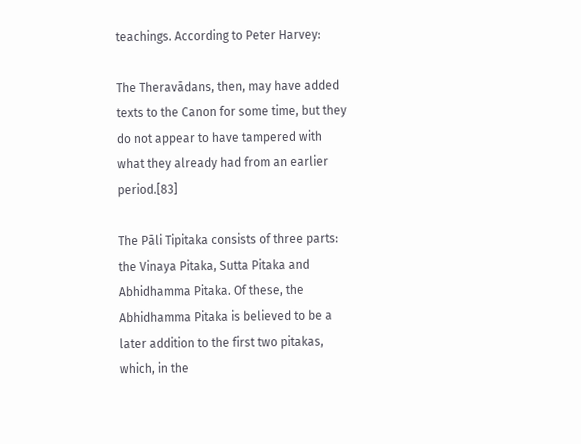teachings. According to Peter Harvey:

The Theravādans, then, may have added texts to the Canon for some time, but they do not appear to have tampered with what they already had from an earlier period.[83]

The Pāli Tipitaka consists of three parts: the Vinaya Pitaka, Sutta Pitaka and Abhidhamma Pitaka. Of these, the Abhidhamma Pitaka is believed to be a later addition to the first two pitakas, which, in the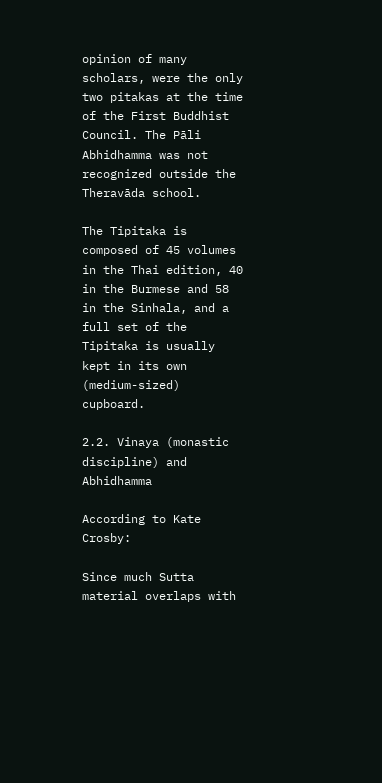opinion of many scholars, were the only two pitakas at the time of the First Buddhist Council. The Pāli Abhidhamma was not recognized outside the Theravāda school.

The Tipitaka is composed of 45 volumes in the Thai edition, 40 in the Burmese and 58 in the Sinhala, and a full set of the Tipitaka is usually kept in its own (medium-sized) cupboard.

2.2. Vinaya (monastic discipline) and Abhidhamma

According to Kate Crosby:

Since much Sutta material overlaps with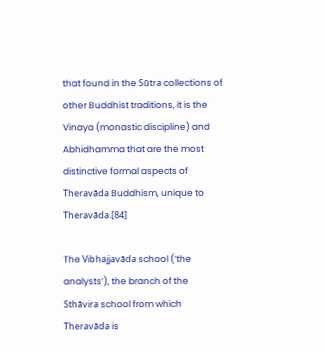that found in the Sūtra collections of other Buddhist traditions, it is the Vinaya (monastic discipline) and Abhidhamma that are the most distinctive formal aspects of Theravāda Buddhism, unique to Theravāda.[84]

The Vibhajjavāda school (‘the analysts’), the branch of the Sthāvira school from which Theravāda is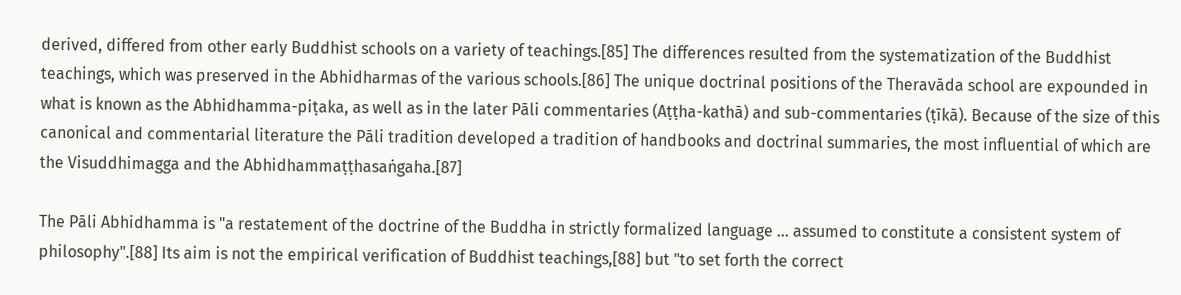derived, differed from other early Buddhist schools on a variety of teachings.[85] The differences resulted from the systematization of the Buddhist teachings, which was preserved in the Abhidharmas of the various schools.[86] The unique doctrinal positions of the Theravāda school are expounded in what is known as the Abhidhamma-piṭaka, as well as in the later Pāli commentaries (Aṭṭha-kathā) and sub-commentaries (ṭīkā). Because of the size of this canonical and commentarial literature the Pāli tradition developed a tradition of handbooks and doctrinal summaries, the most influential of which are the Visuddhimagga and the Abhidhammaṭṭhasaṅgaha.[87]

The Pāli Abhidhamma is "a restatement of the doctrine of the Buddha in strictly formalized language ... assumed to constitute a consistent system of philosophy".[88] Its aim is not the empirical verification of Buddhist teachings,[88] but "to set forth the correct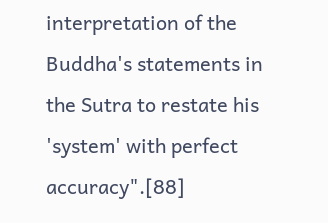interpretation of the Buddha's statements in the Sutra to restate his 'system' with perfect accuracy".[88]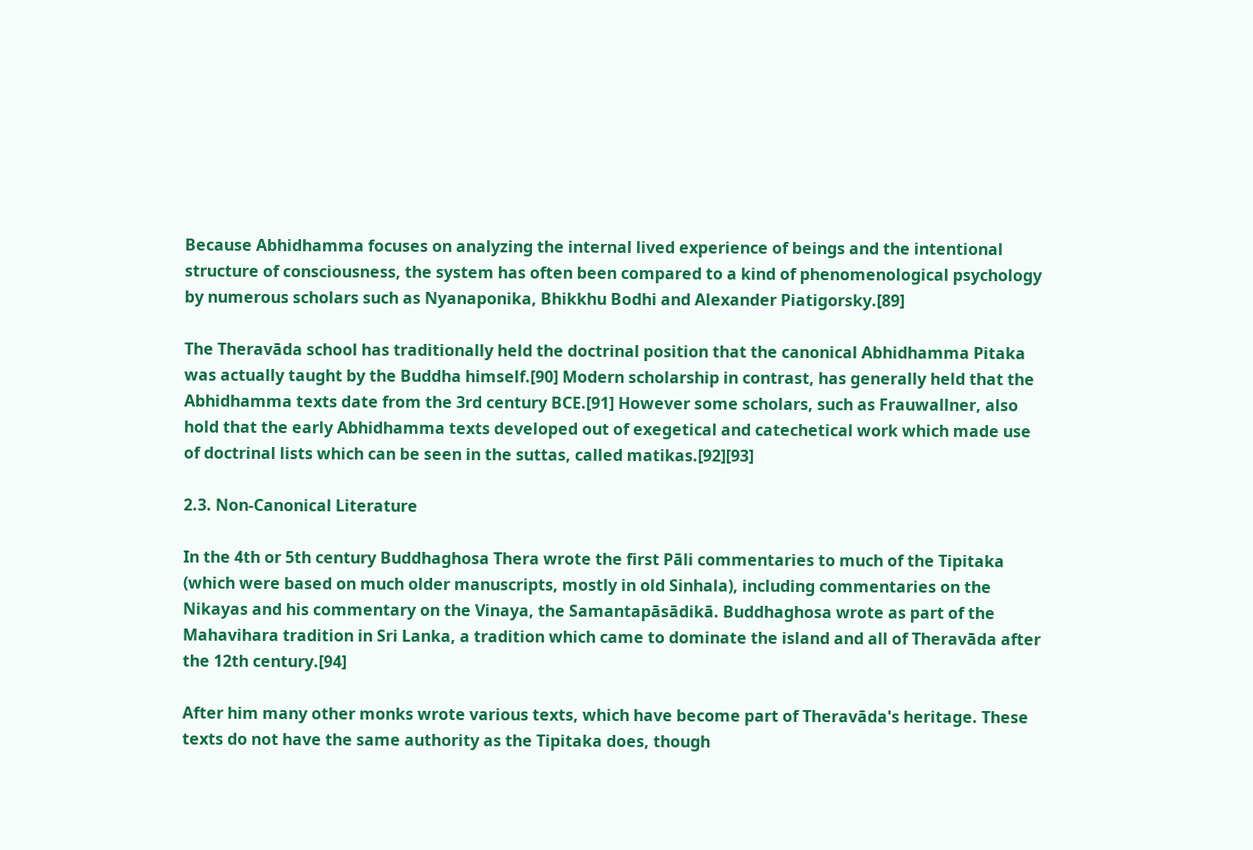Because Abhidhamma focuses on analyzing the internal lived experience of beings and the intentional structure of consciousness, the system has often been compared to a kind of phenomenological psychology by numerous scholars such as Nyanaponika, Bhikkhu Bodhi and Alexander Piatigorsky.[89]

The Theravāda school has traditionally held the doctrinal position that the canonical Abhidhamma Pitaka was actually taught by the Buddha himself.[90] Modern scholarship in contrast, has generally held that the Abhidhamma texts date from the 3rd century BCE.[91] However some scholars, such as Frauwallner, also hold that the early Abhidhamma texts developed out of exegetical and catechetical work which made use of doctrinal lists which can be seen in the suttas, called matikas.[92][93]

2.3. Non-Canonical Literature

In the 4th or 5th century Buddhaghosa Thera wrote the first Pāli commentaries to much of the Tipitaka (which were based on much older manuscripts, mostly in old Sinhala), including commentaries on the Nikayas and his commentary on the Vinaya, the Samantapāsādikā. Buddhaghosa wrote as part of the Mahavihara tradition in Sri Lanka, a tradition which came to dominate the island and all of Theravāda after the 12th century.[94]

After him many other monks wrote various texts, which have become part of Theravāda's heritage. These texts do not have the same authority as the Tipitaka does, though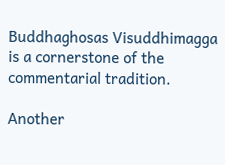Buddhaghosas Visuddhimagga is a cornerstone of the commentarial tradition.

Another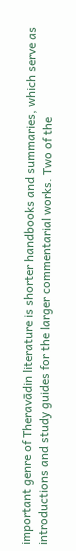important genre of Theravādin literature is shorter handbooks and summaries, which serve as introductions and study guides for the larger commentarial works. Two of the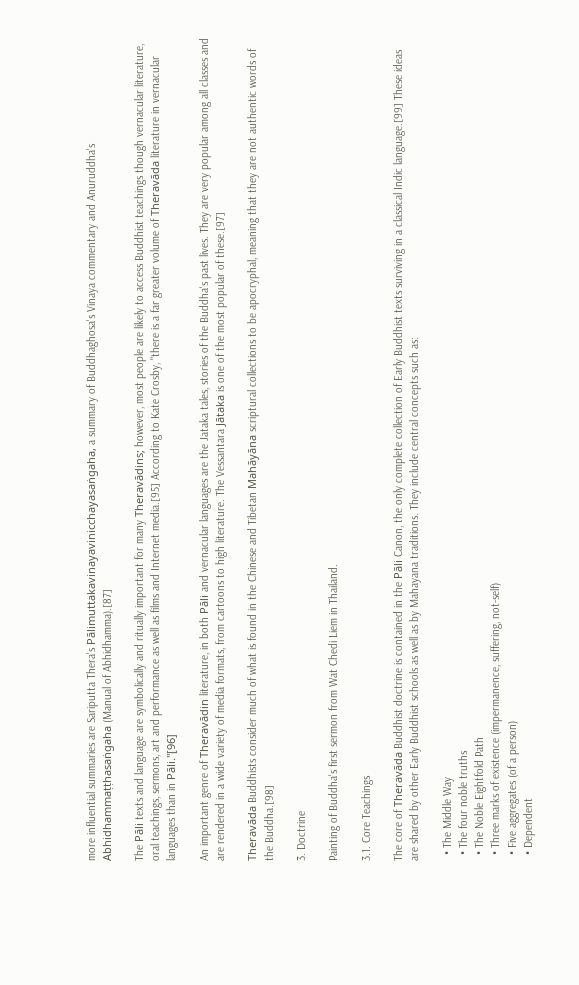more influential summaries are Sariputta Thera's Pālimuttakavinayavinicchayasaṅgaha, a summary of Buddhaghosa's Vinaya commentary and Anuruddha's Abhidhammaṭṭhasaṅgaha (Manual of Abhidhamma).[87]

The Pāli texts and language are symbolically and ritually important for many Theravādins; however, most people are likely to access Buddhist teachings though vernacular literature, oral teachings, sermons, art and performance as well as films and Internet media.[95] According to Kate Crosby, "there is a far greater volume of Theravāda literature in vernacular languages than in Pāli."[96]

An important genre of Theravādin literature, in both Pāli and vernacular languages are the Jataka tales, stories of the Buddha's past lives. They are very popular among all classes and are rendered in a wide variety of media formats, from cartoons to high literature. The Vessantara Jātaka is one of the most popular of these.[97]

Theravāda Buddhists consider much of what is found in the Chinese and Tibetan Mahāyāna scriptural collections to be apocryphal, meaning that they are not authentic words of the Buddha.[98]

3. Doctrine

Painting of Buddha's first sermon from Wat Chedi Liem in Thailand.

3.1. Core Teachings

The core of Theravāda Buddhist doctrine is contained in the Pāli Canon, the only complete collection of Early Buddhist texts surviving in a classical Indic language.[99] These ideas are shared by other Early Buddhist schools as well as by Mahayana traditions. They include central concepts such as:

  • The Middle Way
  • The four noble truths
  • The Noble Eightfold Path
  • Three marks of existence (impermanence, suffering, not-self)
  • Five aggregates (of a person)
  • Dependent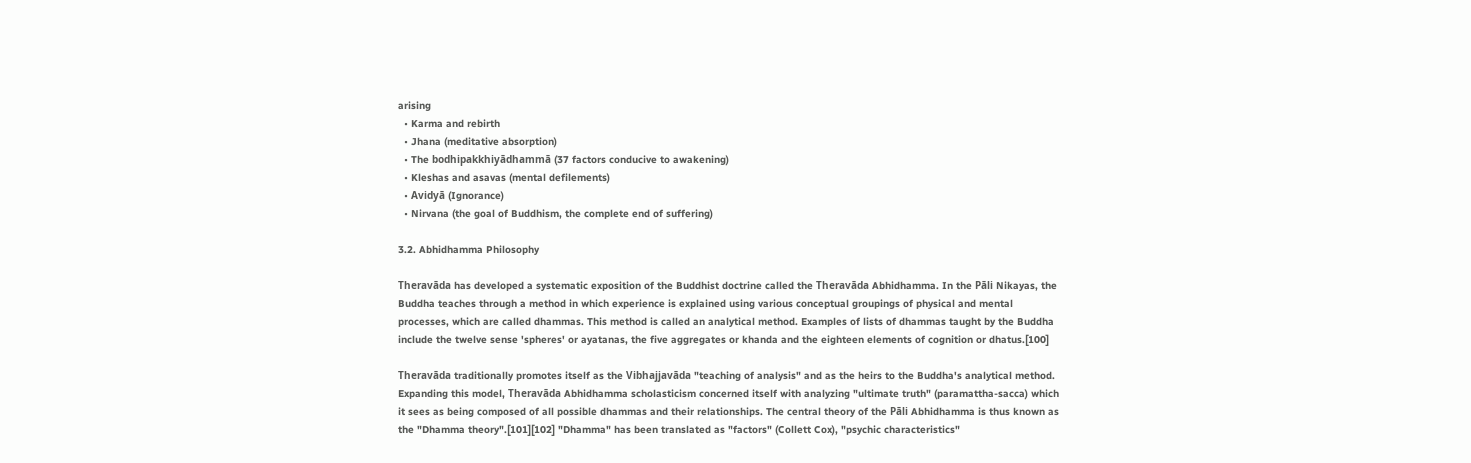arising
  • Karma and rebirth
  • Jhana (meditative absorption)
  • The bodhipakkhiyādhammā (37 factors conducive to awakening)
  • Kleshas and asavas (mental defilements)
  • Avidyā (Ignorance)
  • Nirvana (the goal of Buddhism, the complete end of suffering)

3.2. Abhidhamma Philosophy

Theravāda has developed a systematic exposition of the Buddhist doctrine called the Theravāda Abhidhamma. In the Pāli Nikayas, the Buddha teaches through a method in which experience is explained using various conceptual groupings of physical and mental processes, which are called dhammas. This method is called an analytical method. Examples of lists of dhammas taught by the Buddha include the twelve sense 'spheres' or ayatanas, the five aggregates or khanda and the eighteen elements of cognition or dhatus.[100]

Theravāda traditionally promotes itself as the Vibhajjavāda "teaching of analysis" and as the heirs to the Buddha's analytical method. Expanding this model, Theravāda Abhidhamma scholasticism concerned itself with analyzing "ultimate truth" (paramattha-sacca) which it sees as being composed of all possible dhammas and their relationships. The central theory of the Pāli Abhidhamma is thus known as the "Dhamma theory".[101][102] "Dhamma" has been translated as "factors" (Collett Cox), "psychic characteristics"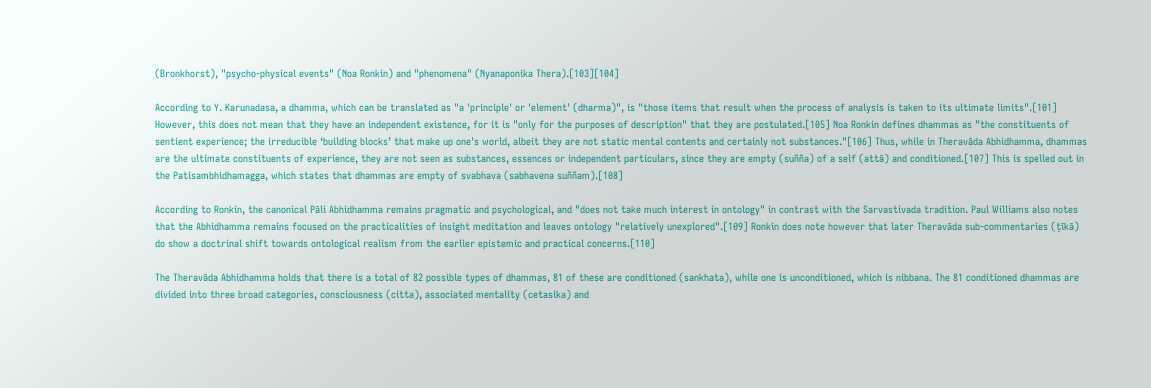(Bronkhorst), "psycho-physical events" (Noa Ronkin) and "phenomena" (Nyanaponika Thera).[103][104]

According to Y. Karunadasa, a dhamma, which can be translated as "a 'principle' or 'element' (dharma)", is "those items that result when the process of analysis is taken to its ultimate limits".[101] However, this does not mean that they have an independent existence, for it is "only for the purposes of description" that they are postulated.[105] Noa Ronkin defines dhammas as "the constituents of sentient experience; the irreducible ‘building blocks’ that make up one's world, albeit they are not static mental contents and certainly not substances."[106] Thus, while in Theravāda Abhidhamma, dhammas are the ultimate constituents of experience, they are not seen as substances, essences or independent particulars, since they are empty (suñña) of a self (attā) and conditioned.[107] This is spelled out in the Patisambhidhamagga, which states that dhammas are empty of svabhava (sabhavena suññam).[108]

According to Ronkin, the canonical Pāli Abhidhamma remains pragmatic and psychological, and "does not take much interest in ontology" in contrast with the Sarvastivada tradition. Paul Williams also notes that the Abhidhamma remains focused on the practicalities of insight meditation and leaves ontology "relatively unexplored".[109] Ronkin does note however that later Theravāda sub-commentaries (ṭīkā) do show a doctrinal shift towards ontological realism from the earlier epistemic and practical concerns.[110]

The Theravāda Abhidhamma holds that there is a total of 82 possible types of dhammas, 81 of these are conditioned (sankhata), while one is unconditioned, which is nibbana. The 81 conditioned dhammas are divided into three broad categories, consciousness (citta), associated mentality (cetasika) and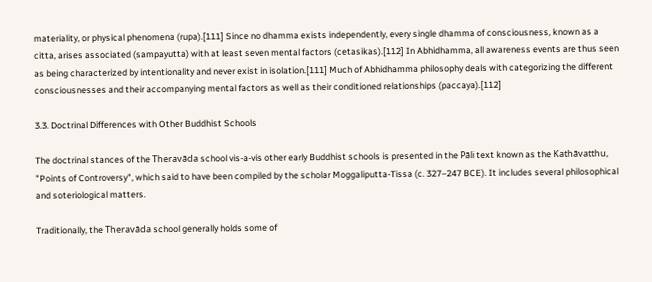materiality, or physical phenomena (rupa).[111] Since no dhamma exists independently, every single dhamma of consciousness, known as a citta, arises associated (sampayutta) with at least seven mental factors (cetasikas).[112] In Abhidhamma, all awareness events are thus seen as being characterized by intentionality and never exist in isolation.[111] Much of Abhidhamma philosophy deals with categorizing the different consciousnesses and their accompanying mental factors as well as their conditioned relationships (paccaya).[112]

3.3. Doctrinal Differences with Other Buddhist Schools

The doctrinal stances of the Theravāda school vis-a-vis other early Buddhist schools is presented in the Pāli text known as the Kathāvatthu, "Points of Controversy", which said to have been compiled by the scholar Moggaliputta-Tissa (c. 327–247 BCE). It includes several philosophical and soteriological matters.

Traditionally, the Theravāda school generally holds some of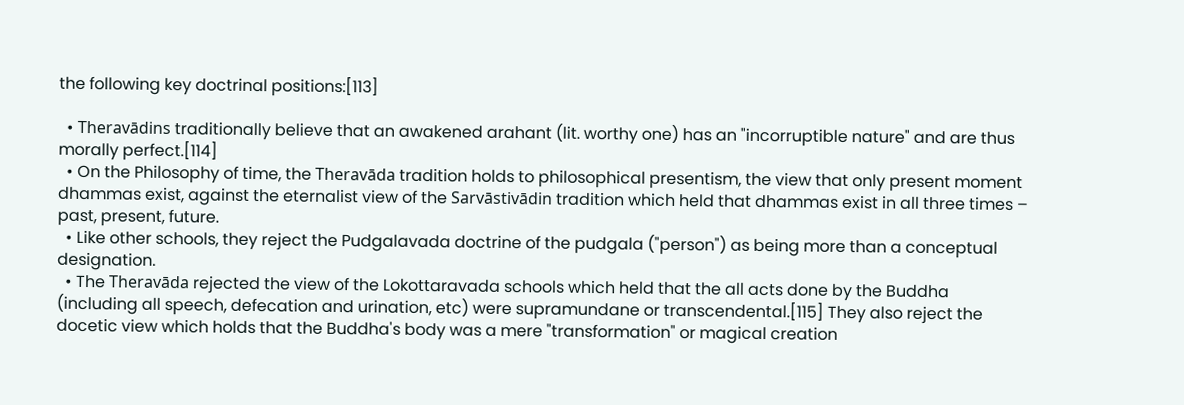the following key doctrinal positions:[113]

  • Theravādins traditionally believe that an awakened arahant (lit. worthy one) has an "incorruptible nature" and are thus morally perfect.[114]
  • On the Philosophy of time, the Theravāda tradition holds to philosophical presentism, the view that only present moment dhammas exist, against the eternalist view of the Sarvāstivādin tradition which held that dhammas exist in all three times – past, present, future.
  • Like other schools, they reject the Pudgalavada doctrine of the pudgala ("person") as being more than a conceptual designation.
  • The Theravāda rejected the view of the Lokottaravada schools which held that the all acts done by the Buddha (including all speech, defecation and urination, etc) were supramundane or transcendental.[115] They also reject the docetic view which holds that the Buddha's body was a mere "transformation" or magical creation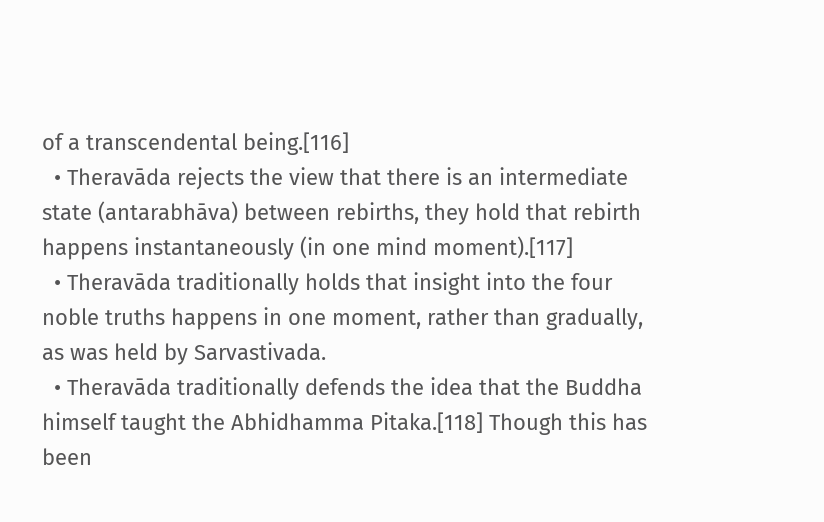of a transcendental being.[116]
  • Theravāda rejects the view that there is an intermediate state (antarabhāva) between rebirths, they hold that rebirth happens instantaneously (in one mind moment).[117]
  • Theravāda traditionally holds that insight into the four noble truths happens in one moment, rather than gradually, as was held by Sarvastivada.
  • Theravāda traditionally defends the idea that the Buddha himself taught the Abhidhamma Pitaka.[118] Though this has been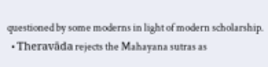questioned by some moderns in light of modern scholarship.
  • Theravāda rejects the Mahayana sutras as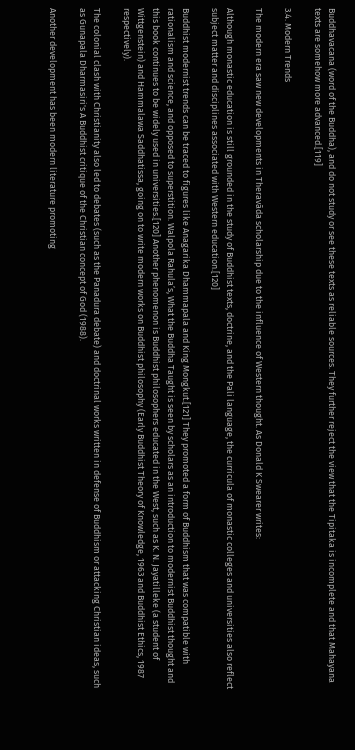Buddhavacana (word of the Buddha), and do not study or see these texts as reliable sources. They further reject the view that the Tipitaka is incomplete and that Mahayana texts are somehow more advanced.[119]

3.4. Modern Trends

The modern era saw new developments in Theravāda scholarship due to the influence of Western thought. As Donald K Swearer writes:

Although monastic education is still grounded in the study of Buddhist texts, doctrine, and the Pali language, the curricula of monastic colleges and universities also reflect subject matter and disciplines associated with Western education.[120]

Buddhist modernist trends can be traced to figures like Anagarika Dhammapala and King Mongkut.[121] They promoted a form of Buddhism that was compatible with rationalism and science, and opposed to superstition. Walpola Rahula’s, What the Buddha Taught is seen by scholars as an introduction to modernist Buddhist thought and this book continues to be widely used in universities.[120] Another phenomenon is Buddhist philosophers educated in the West, such as K. N. Jayatilleke (a student of Wittgenstein) and Hammalawa Saddhatissa, going on to write modern works on Buddhist philosophy (Early Buddhist Theory of Knowledge, 1963 and Buddhist Ethics, 1987 respectively).

The colonial clash with Christianity also led to debates (such as the Panadura debate) and doctrinal works written in defense of Buddhism or attacking Christian ideas, such as Gunapala Dharmasiri's A Buddhist critique of the Christian concept of God (1988).

Another development has been modern literature promoting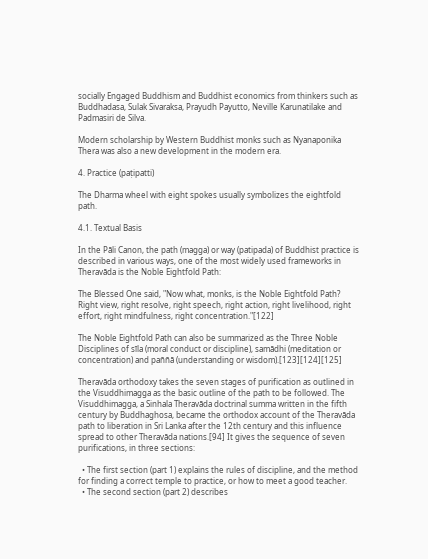socially Engaged Buddhism and Buddhist economics from thinkers such as Buddhadasa, Sulak Sivaraksa, Prayudh Payutto, Neville Karunatilake and Padmasiri de Silva.

Modern scholarship by Western Buddhist monks such as Nyanaponika Thera was also a new development in the modern era.

4. Practice (paṭipatti)

The Dharma wheel with eight spokes usually symbolizes the eightfold path.

4.1. Textual Basis

In the Pāli Canon, the path (magga) or way (patipada) of Buddhist practice is described in various ways, one of the most widely used frameworks in Theravāda is the Noble Eightfold Path:

The Blessed One said, "Now what, monks, is the Noble Eightfold Path? Right view, right resolve, right speech, right action, right livelihood, right effort, right mindfulness, right concentration."[122]

The Noble Eightfold Path can also be summarized as the Three Noble Disciplines of sīla (moral conduct or discipline), samādhi (meditation or concentration) and paññā (understanding or wisdom).[123][124][125]

Theravāda orthodoxy takes the seven stages of purification as outlined in the Visuddhimagga as the basic outline of the path to be followed. The Visuddhimagga, a Sinhala Theravāda doctrinal summa written in the fifth century by Buddhaghosa, became the orthodox account of the Theravāda path to liberation in Sri Lanka after the 12th century and this influence spread to other Theravāda nations.[94] It gives the sequence of seven purifications, in three sections:

  • The first section (part 1) explains the rules of discipline, and the method for finding a correct temple to practice, or how to meet a good teacher.
  • The second section (part 2) describes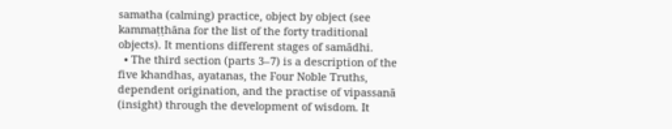samatha (calming) practice, object by object (see kammaṭṭhāna for the list of the forty traditional objects). It mentions different stages of samādhi.
  • The third section (parts 3–7) is a description of the five khandhas, ayatanas, the Four Noble Truths, dependent origination, and the practise of vipassanā (insight) through the development of wisdom. It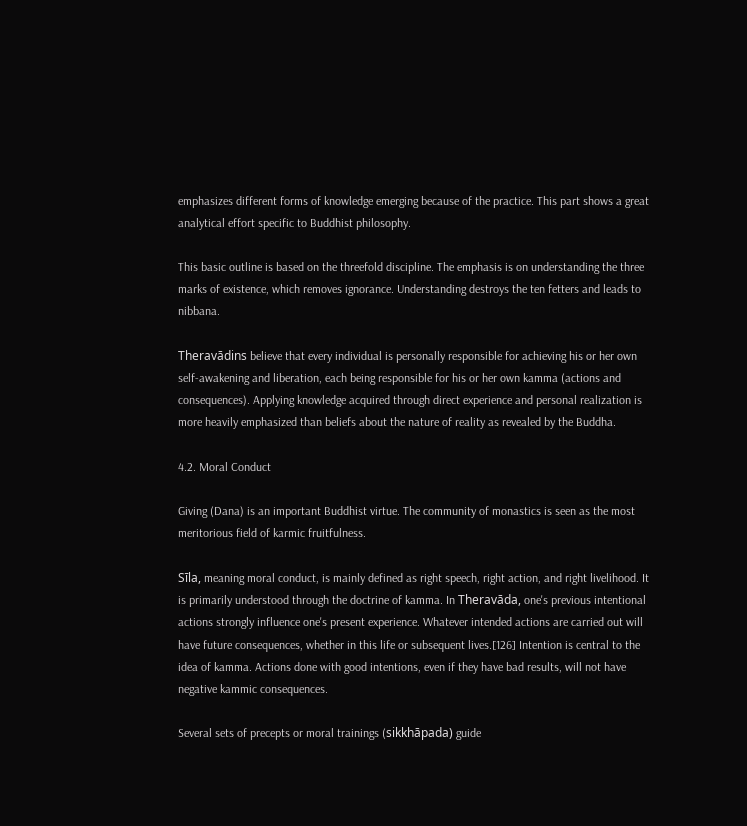emphasizes different forms of knowledge emerging because of the practice. This part shows a great analytical effort specific to Buddhist philosophy.

This basic outline is based on the threefold discipline. The emphasis is on understanding the three marks of existence, which removes ignorance. Understanding destroys the ten fetters and leads to nibbana.

Theravādins believe that every individual is personally responsible for achieving his or her own self-awakening and liberation, each being responsible for his or her own kamma (actions and consequences). Applying knowledge acquired through direct experience and personal realization is more heavily emphasized than beliefs about the nature of reality as revealed by the Buddha.

4.2. Moral Conduct

Giving (Dana) is an important Buddhist virtue. The community of monastics is seen as the most meritorious field of karmic fruitfulness.

Sīla, meaning moral conduct, is mainly defined as right speech, right action, and right livelihood. It is primarily understood through the doctrine of kamma. In Theravāda, one's previous intentional actions strongly influence one's present experience. Whatever intended actions are carried out will have future consequences, whether in this life or subsequent lives.[126] Intention is central to the idea of kamma. Actions done with good intentions, even if they have bad results, will not have negative kammic consequences.

Several sets of precepts or moral trainings (sikkhāpada) guide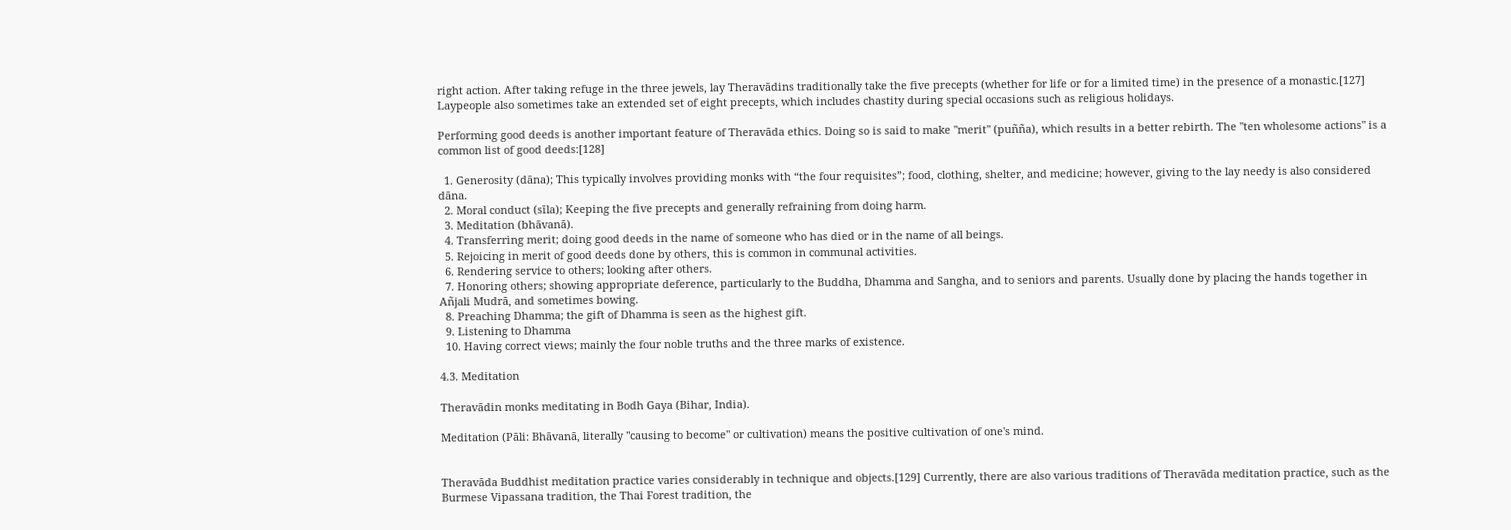right action. After taking refuge in the three jewels, lay Theravādins traditionally take the five precepts (whether for life or for a limited time) in the presence of a monastic.[127] Laypeople also sometimes take an extended set of eight precepts, which includes chastity during special occasions such as religious holidays.

Performing good deeds is another important feature of Theravāda ethics. Doing so is said to make "merit" (puñña), which results in a better rebirth. The "ten wholesome actions" is a common list of good deeds:[128]

  1. Generosity (dāna); This typically involves providing monks with “the four requisites”; food, clothing, shelter, and medicine; however, giving to the lay needy is also considered dāna.
  2. Moral conduct (sīla); Keeping the five precepts and generally refraining from doing harm.
  3. Meditation (bhāvanā).
  4. Transferring merit; doing good deeds in the name of someone who has died or in the name of all beings.
  5. Rejoicing in merit of good deeds done by others, this is common in communal activities.
  6. Rendering service to others; looking after others.
  7. Honoring others; showing appropriate deference, particularly to the Buddha, Dhamma and Sangha, and to seniors and parents. Usually done by placing the hands together in Añjali Mudrā, and sometimes bowing.
  8. Preaching Dhamma; the gift of Dhamma is seen as the highest gift.
  9. Listening to Dhamma
  10. Having correct views; mainly the four noble truths and the three marks of existence.

4.3. Meditation

Theravādin monks meditating in Bodh Gaya (Bihar, India).

Meditation (Pāli: Bhāvanā, literally "causing to become" or cultivation) means the positive cultivation of one's mind.


Theravāda Buddhist meditation practice varies considerably in technique and objects.[129] Currently, there are also various traditions of Theravāda meditation practice, such as the Burmese Vipassana tradition, the Thai Forest tradition, the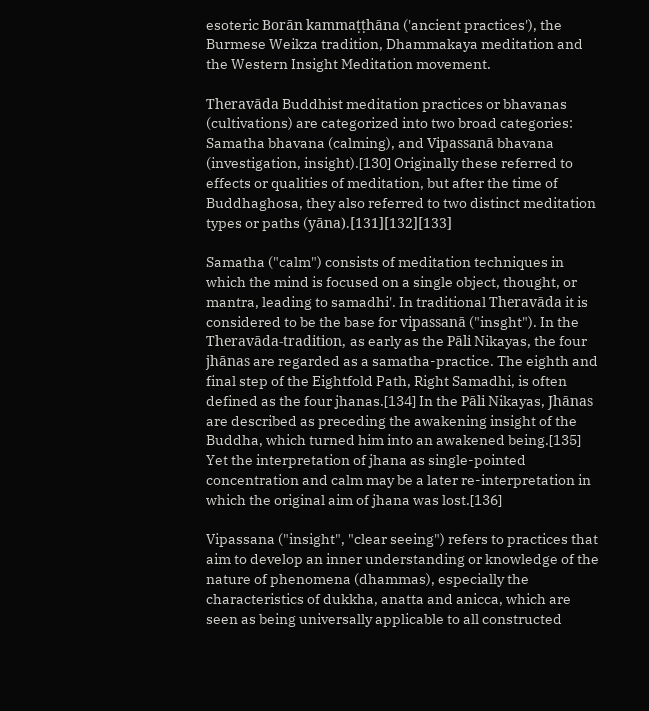esoteric Borān kammaṭṭhāna ('ancient practices'), the Burmese Weikza tradition, Dhammakaya meditation and the Western Insight Meditation movement.

Theravāda Buddhist meditation practices or bhavanas (cultivations) are categorized into two broad categories: Samatha bhavana (calming), and Vipassanā bhavana (investigation, insight).[130] Originally these referred to effects or qualities of meditation, but after the time of Buddhaghosa, they also referred to two distinct meditation types or paths (yāna).[131][132][133]

Samatha ("calm") consists of meditation techniques in which the mind is focused on a single object, thought, or mantra, leading to samadhi'. In traditional Theravāda it is considered to be the base for vipassanā ("insght"). In the Theravāda-tradition, as early as the Pāli Nikayas, the four jhānas are regarded as a samatha-practice. The eighth and final step of the Eightfold Path, Right Samadhi, is often defined as the four jhanas.[134] In the Pāli Nikayas, Jhānas are described as preceding the awakening insight of the Buddha, which turned him into an awakened being.[135] Yet the interpretation of jhana as single-pointed concentration and calm may be a later re-interpretation in which the original aim of jhana was lost.[136]

Vipassana ("insight", "clear seeing") refers to practices that aim to develop an inner understanding or knowledge of the nature of phenomena (dhammas), especially the characteristics of dukkha, anatta and anicca, which are seen as being universally applicable to all constructed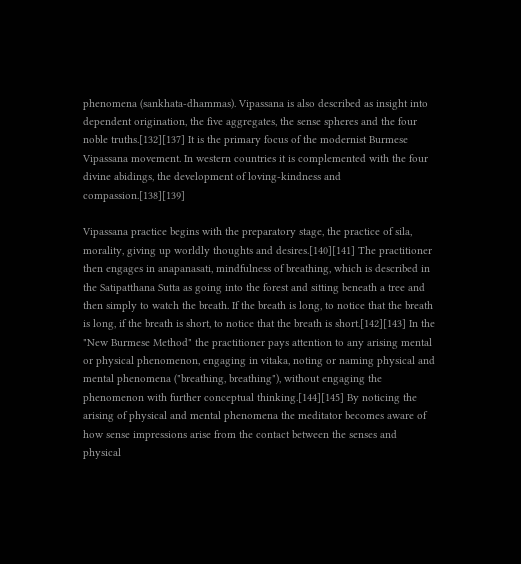phenomena (sankhata-dhammas). Vipassana is also described as insight into dependent origination, the five aggregates, the sense spheres and the four noble truths.[132][137] It is the primary focus of the modernist Burmese Vipassana movement. In western countries it is complemented with the four divine abidings, the development of loving-kindness and compassion.[138][139]

Vipassana practice begins with the preparatory stage, the practice of sila, morality, giving up worldly thoughts and desires.[140][141] The practitioner then engages in anapanasati, mindfulness of breathing, which is described in the Satipatthana Sutta as going into the forest and sitting beneath a tree and then simply to watch the breath. If the breath is long, to notice that the breath is long, if the breath is short, to notice that the breath is short.[142][143] In the "New Burmese Method" the practitioner pays attention to any arising mental or physical phenomenon, engaging in vitaka, noting or naming physical and mental phenomena ("breathing, breathing"), without engaging the phenomenon with further conceptual thinking.[144][145] By noticing the arising of physical and mental phenomena the meditator becomes aware of how sense impressions arise from the contact between the senses and physical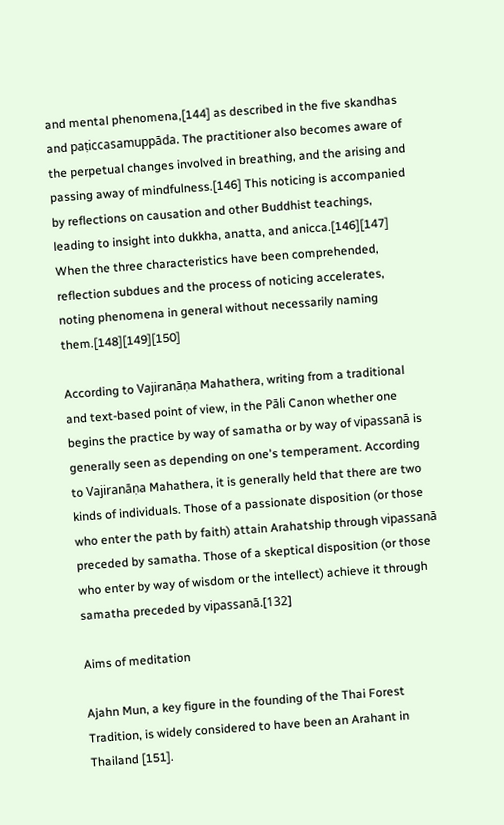and mental phenomena,[144] as described in the five skandhas and paṭiccasamuppāda. The practitioner also becomes aware of the perpetual changes involved in breathing, and the arising and passing away of mindfulness.[146] This noticing is accompanied by reflections on causation and other Buddhist teachings, leading to insight into dukkha, anatta, and anicca.[146][147] When the three characteristics have been comprehended, reflection subdues and the process of noticing accelerates, noting phenomena in general without necessarily naming them.[148][149][150]

According to Vajiranāṇa Mahathera, writing from a traditional and text-based point of view, in the Pāli Canon whether one begins the practice by way of samatha or by way of vipassanā is generally seen as depending on one's temperament. According to Vajiranāṇa Mahathera, it is generally held that there are two kinds of individuals. Those of a passionate disposition (or those who enter the path by faith) attain Arahatship through vipassanā preceded by samatha. Those of a skeptical disposition (or those who enter by way of wisdom or the intellect) achieve it through samatha preceded by vipassanā.[132]

Aims of meditation

Ajahn Mun, a key figure in the founding of the Thai Forest Tradition, is widely considered to have been an Arahant in Thailand [151].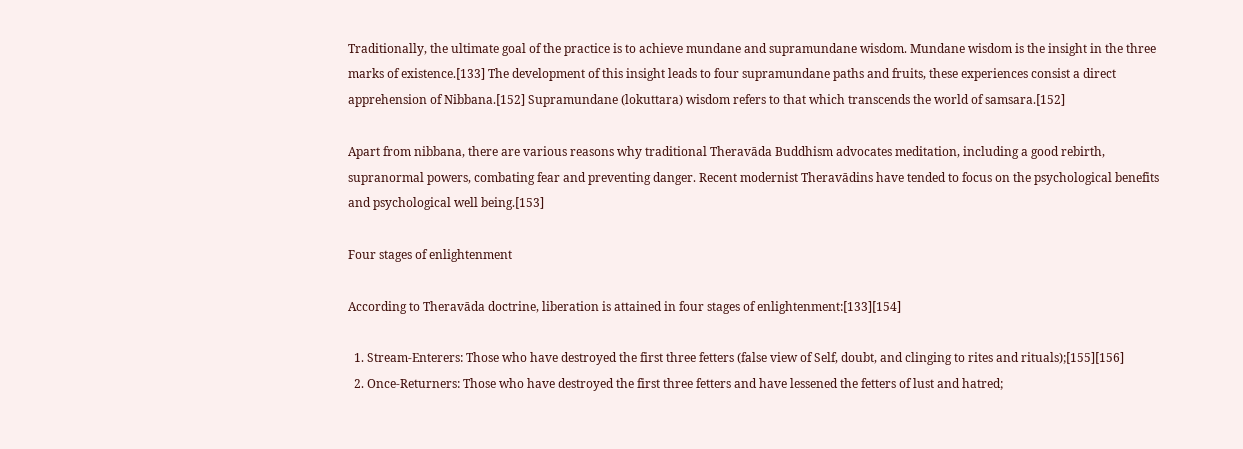Traditionally, the ultimate goal of the practice is to achieve mundane and supramundane wisdom. Mundane wisdom is the insight in the three marks of existence.[133] The development of this insight leads to four supramundane paths and fruits, these experiences consist a direct apprehension of Nibbana.[152] Supramundane (lokuttara) wisdom refers to that which transcends the world of samsara.[152]

Apart from nibbana, there are various reasons why traditional Theravāda Buddhism advocates meditation, including a good rebirth, supranormal powers, combating fear and preventing danger. Recent modernist Theravādins have tended to focus on the psychological benefits and psychological well being.[153]

Four stages of enlightenment

According to Theravāda doctrine, liberation is attained in four stages of enlightenment:[133][154]

  1. Stream-Enterers: Those who have destroyed the first three fetters (false view of Self, doubt, and clinging to rites and rituals);[155][156]
  2. Once-Returners: Those who have destroyed the first three fetters and have lessened the fetters of lust and hatred;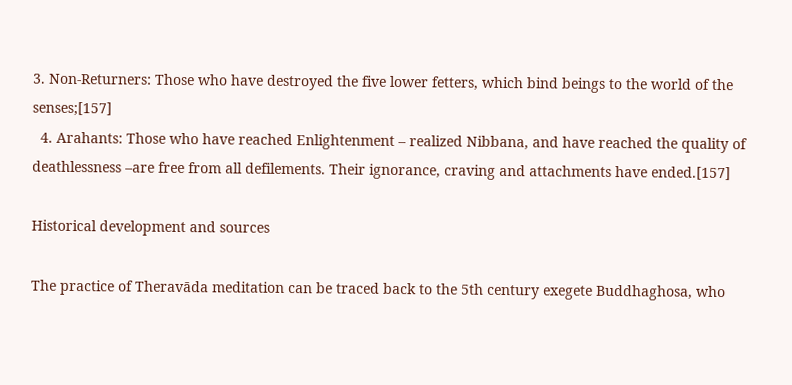3. Non-Returners: Those who have destroyed the five lower fetters, which bind beings to the world of the senses;[157]
  4. Arahants: Those who have reached Enlightenment – realized Nibbana, and have reached the quality of deathlessness –are free from all defilements. Their ignorance, craving and attachments have ended.[157]

Historical development and sources

The practice of Theravāda meditation can be traced back to the 5th century exegete Buddhaghosa, who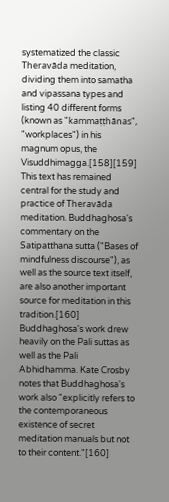systematized the classic Theravāda meditation, dividing them into samatha and vipassana types and listing 40 different forms (known as "kammaṭṭhānas", "workplaces") in his magnum opus, the Visuddhimagga.[158][159] This text has remained central for the study and practice of Theravāda meditation. Buddhaghosa's commentary on the Satipatthana sutta ("Bases of mindfulness discourse"), as well as the source text itself, are also another important source for meditation in this tradition.[160] Buddhaghosa's work drew heavily on the Pali suttas as well as the Pali Abhidhamma. Kate Crosby notes that Buddhaghosa's work also "explicitly refers to the contemporaneous existence of secret meditation manuals but not to their content."[160]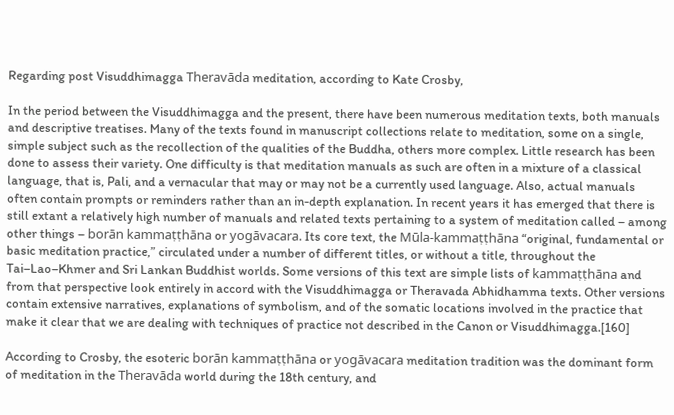Regarding post Visuddhimagga Theravāda meditation, according to Kate Crosby,

In the period between the Visuddhimagga and the present, there have been numerous meditation texts, both manuals and descriptive treatises. Many of the texts found in manuscript collections relate to meditation, some on a single, simple subject such as the recollection of the qualities of the Buddha, others more complex. Little research has been done to assess their variety. One difficulty is that meditation manuals as such are often in a mixture of a classical language, that is, Pali, and a vernacular that may or may not be a currently used language. Also, actual manuals often contain prompts or reminders rather than an in-depth explanation. In recent years it has emerged that there is still extant a relatively high number of manuals and related texts pertaining to a system of meditation called – among other things – borān kammaṭṭhāna or yogāvacara. Its core text, the Mūla-kammaṭṭhāna “original, fundamental or basic meditation practice,” circulated under a number of different titles, or without a title, throughout the Tai–Lao–Khmer and Sri Lankan Buddhist worlds. Some versions of this text are simple lists of kammaṭṭhāna and from that perspective look entirely in accord with the Visuddhimagga or Theravada Abhidhamma texts. Other versions contain extensive narratives, explanations of symbolism, and of the somatic locations involved in the practice that make it clear that we are dealing with techniques of practice not described in the Canon or Visuddhimagga.[160]

According to Crosby, the esoteric borān kammaṭṭhāna or yogāvacara meditation tradition was the dominant form of meditation in the Theravāda world during the 18th century, and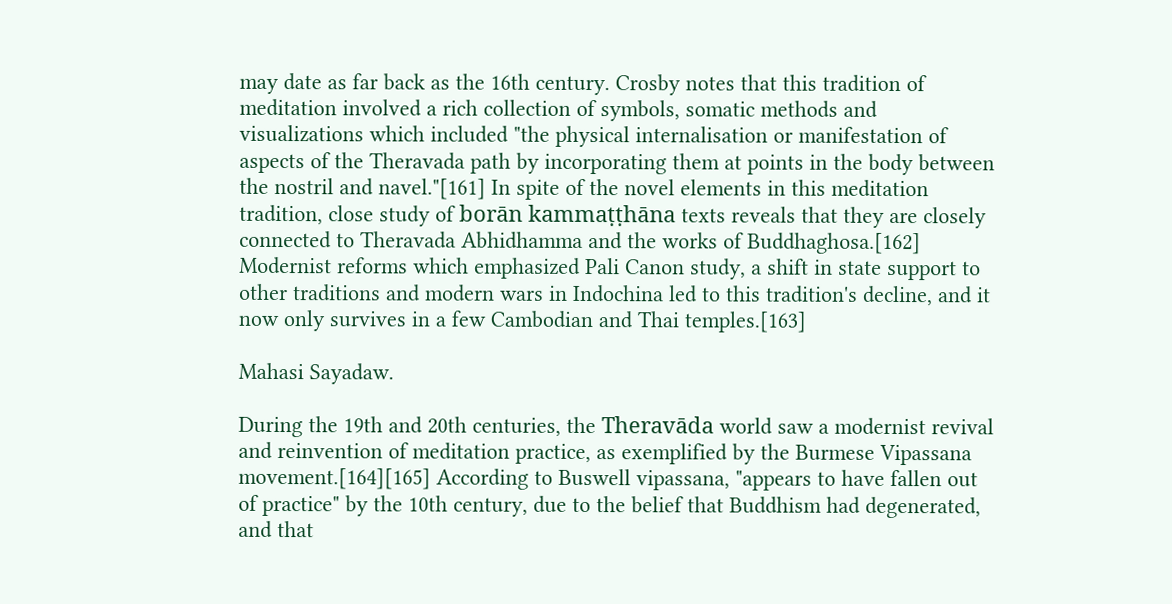may date as far back as the 16th century. Crosby notes that this tradition of meditation involved a rich collection of symbols, somatic methods and visualizations which included "the physical internalisation or manifestation of aspects of the Theravada path by incorporating them at points in the body between the nostril and navel."[161] In spite of the novel elements in this meditation tradition, close study of borān kammaṭṭhāna texts reveals that they are closely connected to Theravada Abhidhamma and the works of Buddhaghosa.[162] Modernist reforms which emphasized Pali Canon study, a shift in state support to other traditions and modern wars in Indochina led to this tradition's decline, and it now only survives in a few Cambodian and Thai temples.[163]

Mahasi Sayadaw.

During the 19th and 20th centuries, the Theravāda world saw a modernist revival and reinvention of meditation practice, as exemplified by the Burmese Vipassana movement.[164][165] According to Buswell vipassana, "appears to have fallen out of practice" by the 10th century, due to the belief that Buddhism had degenerated, and that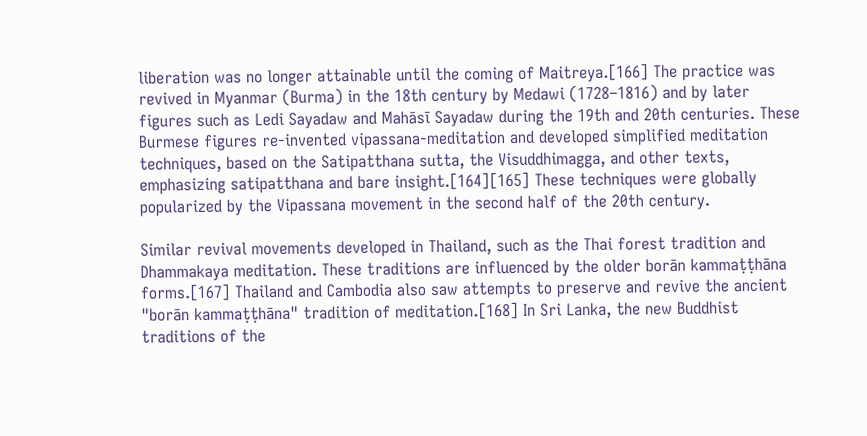liberation was no longer attainable until the coming of Maitreya.[166] The practice was revived in Myanmar (Burma) in the 18th century by Medawi (1728–1816) and by later figures such as Ledi Sayadaw and Mahāsī Sayadaw during the 19th and 20th centuries. These Burmese figures re-invented vipassana-meditation and developed simplified meditation techniques, based on the Satipatthana sutta, the Visuddhimagga, and other texts, emphasizing satipatthana and bare insight.[164][165] These techniques were globally popularized by the Vipassana movement in the second half of the 20th century.

Similar revival movements developed in Thailand, such as the Thai forest tradition and Dhammakaya meditation. These traditions are influenced by the older borān kammaṭṭhāna forms.[167] Thailand and Cambodia also saw attempts to preserve and revive the ancient "borān kammaṭṭhāna" tradition of meditation.[168] In Sri Lanka, the new Buddhist traditions of the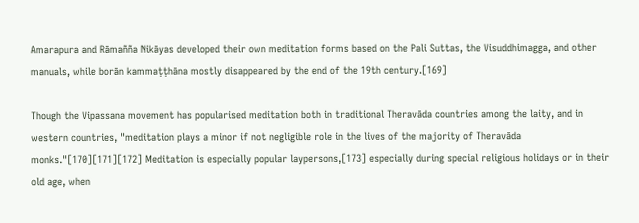Amarapura and Rāmañña Nikāyas developed their own meditation forms based on the Pali Suttas, the Visuddhimagga, and other manuals, while borān kammaṭṭhāna mostly disappeared by the end of the 19th century.[169]

Though the Vipassana movement has popularised meditation both in traditional Theravāda countries among the laity, and in western countries, "meditation plays a minor if not negligible role in the lives of the majority of Theravāda monks."[170][171][172] Meditation is especially popular laypersons,[173] especially during special religious holidays or in their old age, when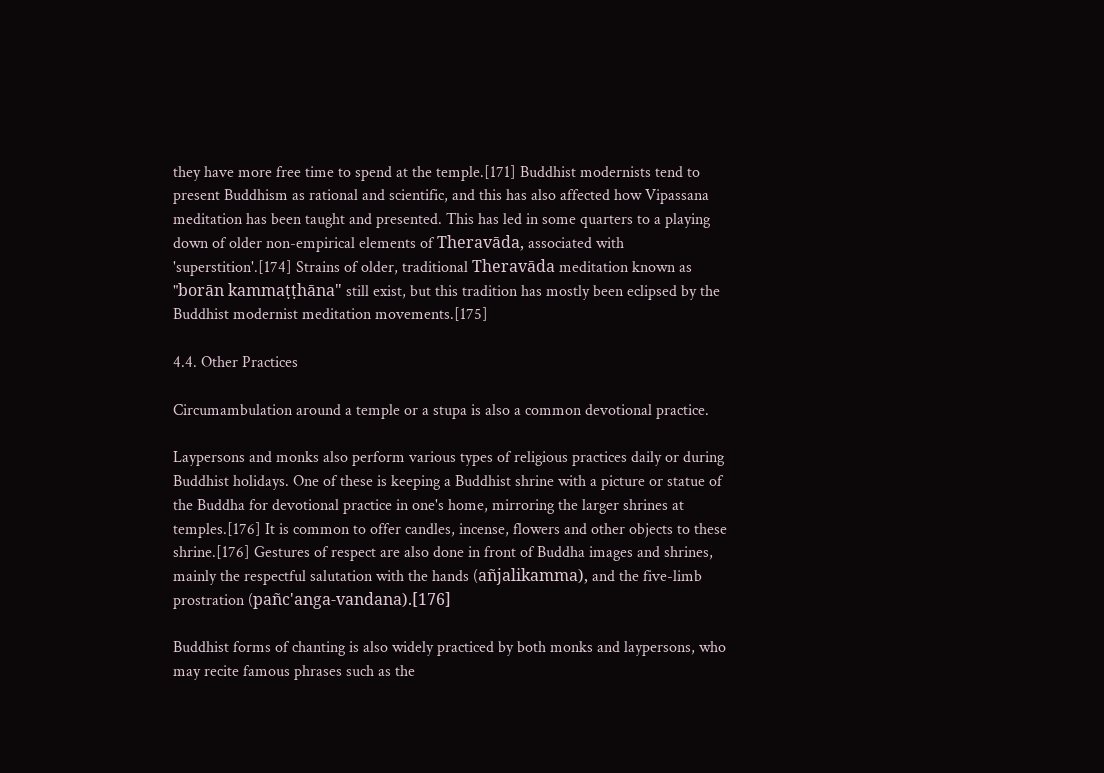they have more free time to spend at the temple.[171] Buddhist modernists tend to present Buddhism as rational and scientific, and this has also affected how Vipassana meditation has been taught and presented. This has led in some quarters to a playing down of older non-empirical elements of Theravāda, associated with 'superstition'.[174] Strains of older, traditional Theravāda meditation known as "borān kammaṭṭhāna" still exist, but this tradition has mostly been eclipsed by the Buddhist modernist meditation movements.[175]

4.4. Other Practices

Circumambulation around a temple or a stupa is also a common devotional practice.

Laypersons and monks also perform various types of religious practices daily or during Buddhist holidays. One of these is keeping a Buddhist shrine with a picture or statue of the Buddha for devotional practice in one's home, mirroring the larger shrines at temples.[176] It is common to offer candles, incense, flowers and other objects to these shrine.[176] Gestures of respect are also done in front of Buddha images and shrines, mainly the respectful salutation with the hands (añjalikamma), and the five-limb prostration (pañc'anga-vandana).[176]

Buddhist forms of chanting is also widely practiced by both monks and laypersons, who may recite famous phrases such as the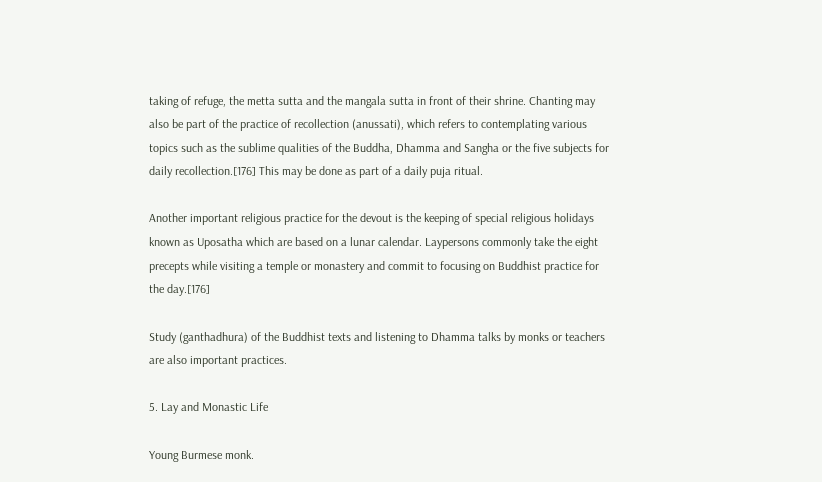taking of refuge, the metta sutta and the mangala sutta in front of their shrine. Chanting may also be part of the practice of recollection (anussati), which refers to contemplating various topics such as the sublime qualities of the Buddha, Dhamma and Sangha or the five subjects for daily recollection.[176] This may be done as part of a daily puja ritual.

Another important religious practice for the devout is the keeping of special religious holidays known as Uposatha which are based on a lunar calendar. Laypersons commonly take the eight precepts while visiting a temple or monastery and commit to focusing on Buddhist practice for the day.[176]

Study (ganthadhura) of the Buddhist texts and listening to Dhamma talks by monks or teachers are also important practices.

5. Lay and Monastic Life

Young Burmese monk.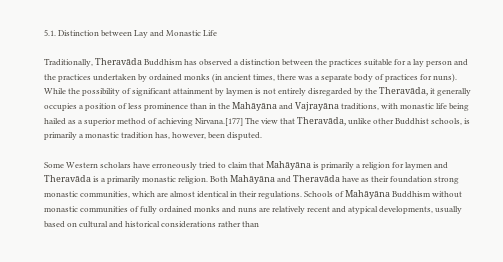5.1. Distinction between Lay and Monastic Life

Traditionally, Theravāda Buddhism has observed a distinction between the practices suitable for a lay person and the practices undertaken by ordained monks (in ancient times, there was a separate body of practices for nuns). While the possibility of significant attainment by laymen is not entirely disregarded by the Theravāda, it generally occupies a position of less prominence than in the Mahāyāna and Vajrayāna traditions, with monastic life being hailed as a superior method of achieving Nirvana.[177] The view that Theravāda, unlike other Buddhist schools, is primarily a monastic tradition has, however, been disputed.

Some Western scholars have erroneously tried to claim that Mahāyāna is primarily a religion for laymen and Theravāda is a primarily monastic religion. Both Mahāyāna and Theravāda have as their foundation strong monastic communities, which are almost identical in their regulations. Schools of Mahāyāna Buddhism without monastic communities of fully ordained monks and nuns are relatively recent and atypical developments, usually based on cultural and historical considerations rather than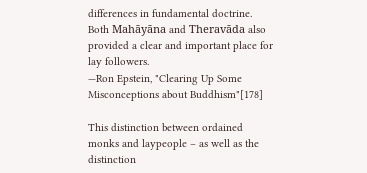differences in fundamental doctrine. Both Mahāyāna and Theravāda also provided a clear and important place for lay followers.
—Ron Epstein, "Clearing Up Some Misconceptions about Buddhism"[178]

This distinction between ordained monks and laypeople – as well as the distinction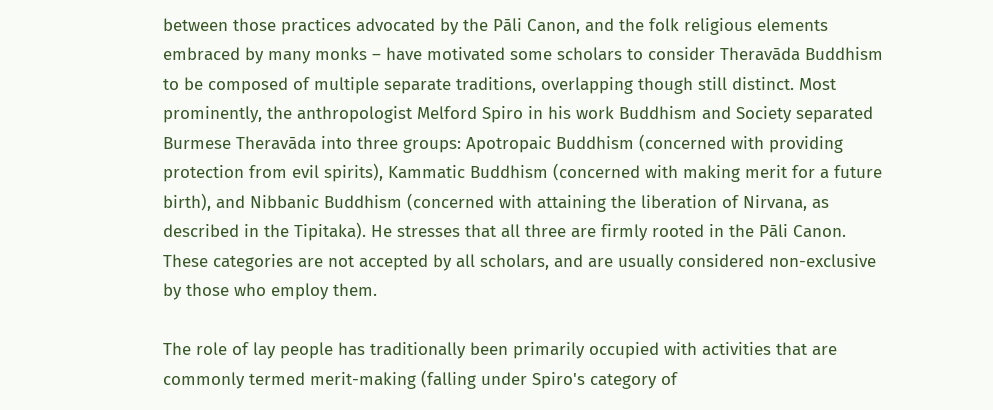between those practices advocated by the Pāli Canon, and the folk religious elements embraced by many monks – have motivated some scholars to consider Theravāda Buddhism to be composed of multiple separate traditions, overlapping though still distinct. Most prominently, the anthropologist Melford Spiro in his work Buddhism and Society separated Burmese Theravāda into three groups: Apotropaic Buddhism (concerned with providing protection from evil spirits), Kammatic Buddhism (concerned with making merit for a future birth), and Nibbanic Buddhism (concerned with attaining the liberation of Nirvana, as described in the Tipitaka). He stresses that all three are firmly rooted in the Pāli Canon. These categories are not accepted by all scholars, and are usually considered non-exclusive by those who employ them.

The role of lay people has traditionally been primarily occupied with activities that are commonly termed merit-making (falling under Spiro's category of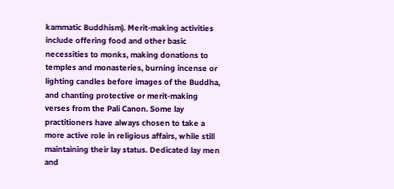kammatic Buddhism). Merit-making activities include offering food and other basic necessities to monks, making donations to temples and monasteries, burning incense or lighting candles before images of the Buddha, and chanting protective or merit-making verses from the Pali Canon. Some lay practitioners have always chosen to take a more active role in religious affairs, while still maintaining their lay status. Dedicated lay men and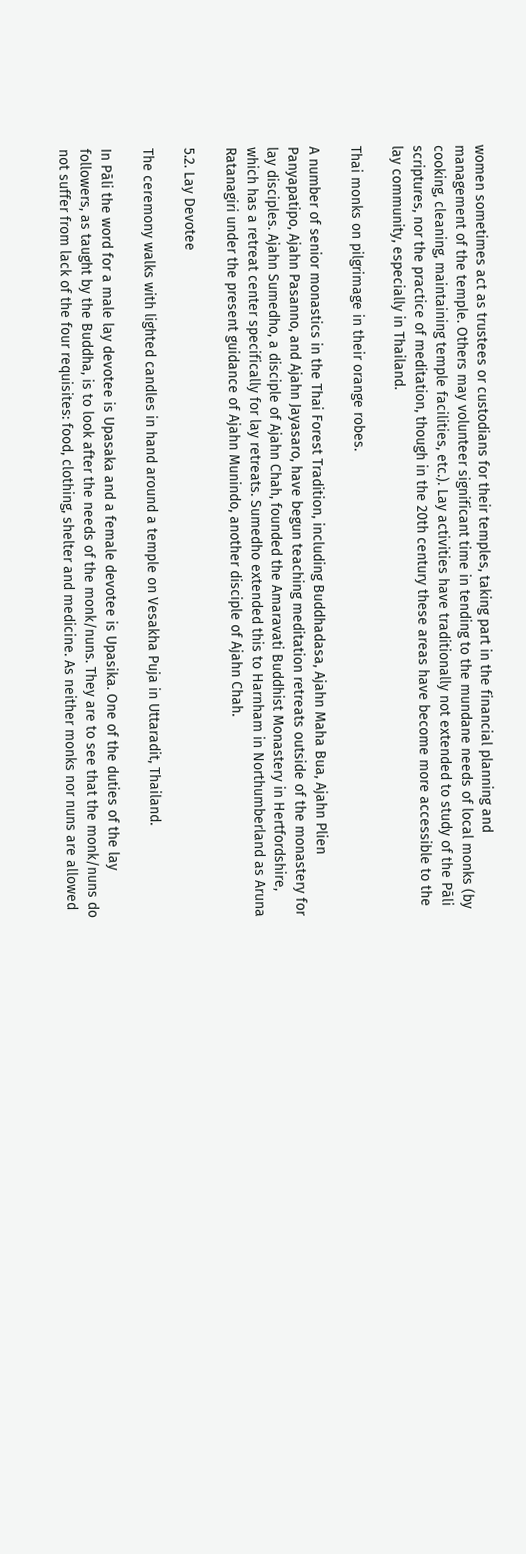women sometimes act as trustees or custodians for their temples, taking part in the financial planning and management of the temple. Others may volunteer significant time in tending to the mundane needs of local monks (by cooking, cleaning, maintaining temple facilities, etc.). Lay activities have traditionally not extended to study of the Pāli scriptures, nor the practice of meditation, though in the 20th century these areas have become more accessible to the lay community, especially in Thailand.

Thai monks on pilgrimage in their orange robes.

A number of senior monastics in the Thai Forest Tradition, including Buddhadasa, Ajahn Maha Bua, Ajahn Plien Panyapatipo, Ajahn Pasanno, and Ajahn Jayasaro, have begun teaching meditation retreats outside of the monastery for lay disciples. Ajahn Sumedho, a disciple of Ajahn Chah, founded the Amaravati Buddhist Monastery in Hertfordshire, which has a retreat center specifically for lay retreats. Sumedho extended this to Harnham in Northumberland as Aruna Ratanagiri under the present guidance of Ajahn Munindo, another disciple of Ajahn Chah.

5.2. Lay Devotee

The ceremony walks with lighted candles in hand around a temple on Vesakha Puja in Uttaradit, Thailand.

In Pāli the word for a male lay devotee is Upasaka and a female devotee is Upasika. One of the duties of the lay followers, as taught by the Buddha, is to look after the needs of the monk/nuns. They are to see that the monk/nuns do not suffer from lack of the four requisites: food, clothing, shelter and medicine. As neither monks nor nuns are allowed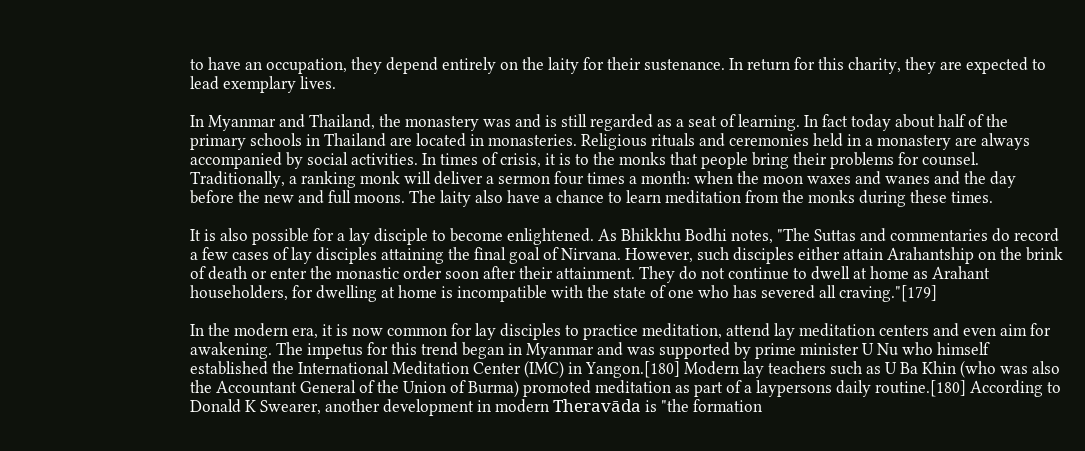to have an occupation, they depend entirely on the laity for their sustenance. In return for this charity, they are expected to lead exemplary lives.

In Myanmar and Thailand, the monastery was and is still regarded as a seat of learning. In fact today about half of the primary schools in Thailand are located in monasteries. Religious rituals and ceremonies held in a monastery are always accompanied by social activities. In times of crisis, it is to the monks that people bring their problems for counsel. Traditionally, a ranking monk will deliver a sermon four times a month: when the moon waxes and wanes and the day before the new and full moons. The laity also have a chance to learn meditation from the monks during these times.

It is also possible for a lay disciple to become enlightened. As Bhikkhu Bodhi notes, "The Suttas and commentaries do record a few cases of lay disciples attaining the final goal of Nirvana. However, such disciples either attain Arahantship on the brink of death or enter the monastic order soon after their attainment. They do not continue to dwell at home as Arahant householders, for dwelling at home is incompatible with the state of one who has severed all craving."[179]

In the modern era, it is now common for lay disciples to practice meditation, attend lay meditation centers and even aim for awakening. The impetus for this trend began in Myanmar and was supported by prime minister U Nu who himself established the International Meditation Center (IMC) in Yangon.[180] Modern lay teachers such as U Ba Khin (who was also the Accountant General of the Union of Burma) promoted meditation as part of a laypersons daily routine.[180] According to Donald K Swearer, another development in modern Theravāda is "the formation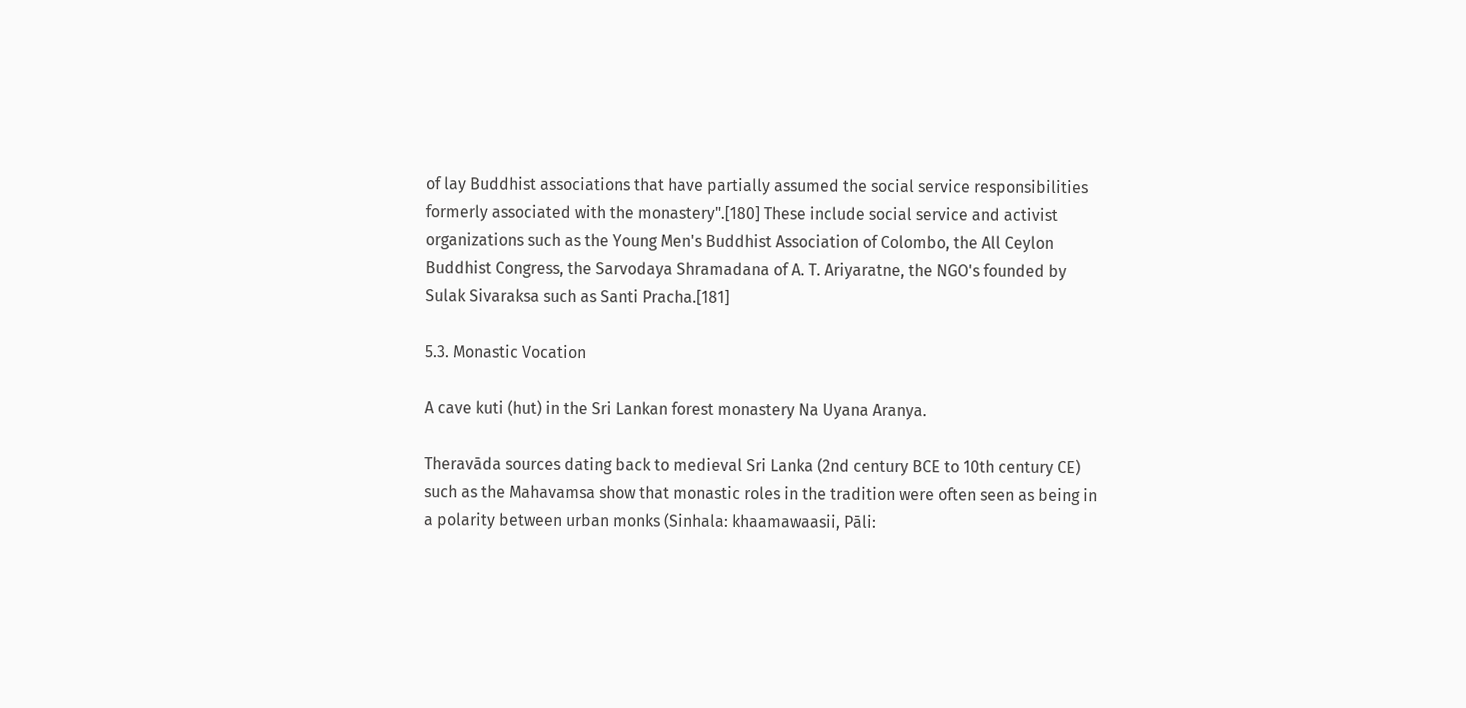of lay Buddhist associations that have partially assumed the social service responsibilities formerly associated with the monastery".[180] These include social service and activist organizations such as the Young Men's Buddhist Association of Colombo, the All Ceylon Buddhist Congress, the Sarvodaya Shramadana of A. T. Ariyaratne, the NGO's founded by Sulak Sivaraksa such as Santi Pracha.[181]

5.3. Monastic Vocation

A cave kuti (hut) in the Sri Lankan forest monastery Na Uyana Aranya.

Theravāda sources dating back to medieval Sri Lanka (2nd century BCE to 10th century CE) such as the Mahavamsa show that monastic roles in the tradition were often seen as being in a polarity between urban monks (Sinhala: khaamawaasii, Pāli: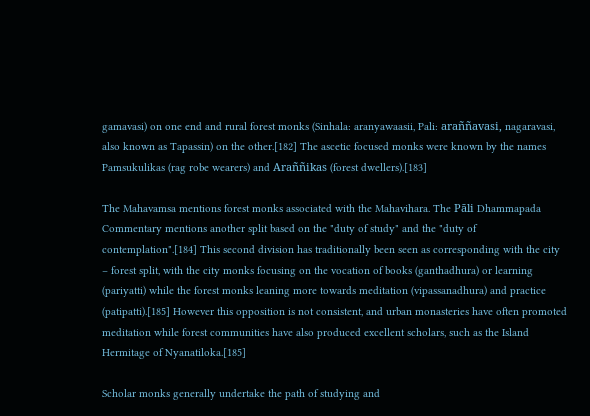gamavasi) on one end and rural forest monks (Sinhala: aranyawaasii, Pali: araññavasi, nagaravasi, also known as Tapassin) on the other.[182] The ascetic focused monks were known by the names Pamsukulikas (rag robe wearers) and Araññikas (forest dwellers).[183]

The Mahavamsa mentions forest monks associated with the Mahavihara. The Pāli Dhammapada Commentary mentions another split based on the "duty of study" and the "duty of contemplation".[184] This second division has traditionally been seen as corresponding with the city – forest split, with the city monks focusing on the vocation of books (ganthadhura) or learning (pariyatti) while the forest monks leaning more towards meditation (vipassanadhura) and practice (patipatti).[185] However this opposition is not consistent, and urban monasteries have often promoted meditation while forest communities have also produced excellent scholars, such as the Island Hermitage of Nyanatiloka.[185]

Scholar monks generally undertake the path of studying and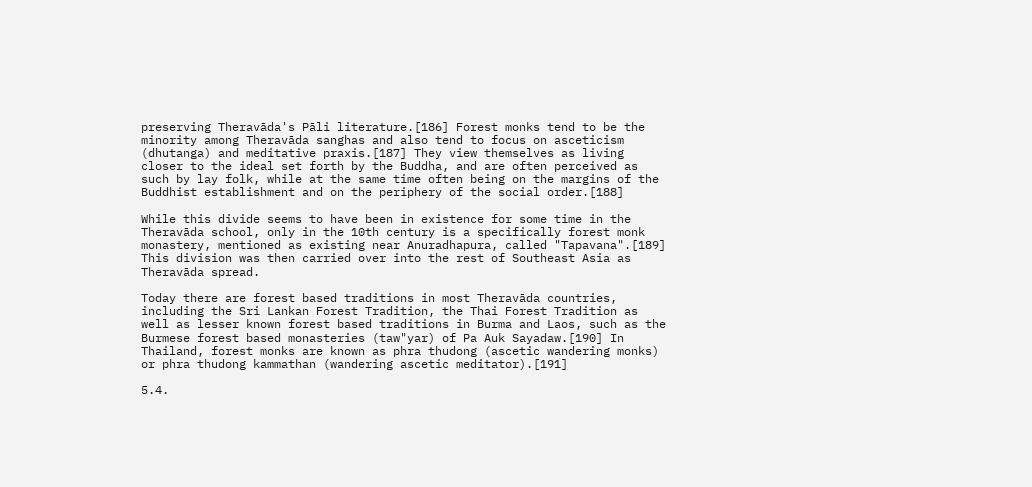preserving Theravāda's Pāli literature.[186] Forest monks tend to be the minority among Theravāda sanghas and also tend to focus on asceticism (dhutanga) and meditative praxis.[187] They view themselves as living closer to the ideal set forth by the Buddha, and are often perceived as such by lay folk, while at the same time often being on the margins of the Buddhist establishment and on the periphery of the social order.[188]

While this divide seems to have been in existence for some time in the Theravāda school, only in the 10th century is a specifically forest monk monastery, mentioned as existing near Anuradhapura, called "Tapavana".[189] This division was then carried over into the rest of Southeast Asia as Theravāda spread.

Today there are forest based traditions in most Theravāda countries, including the Sri Lankan Forest Tradition, the Thai Forest Tradition as well as lesser known forest based traditions in Burma and Laos, such as the Burmese forest based monasteries (taw"yar) of Pa Auk Sayadaw.[190] In Thailand, forest monks are known as phra thudong (ascetic wandering monks) or phra thudong kammathan (wandering ascetic meditator).[191]

5.4.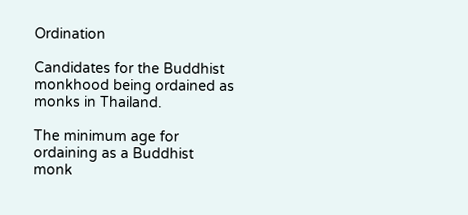Ordination

Candidates for the Buddhist monkhood being ordained as monks in Thailand.

The minimum age for ordaining as a Buddhist monk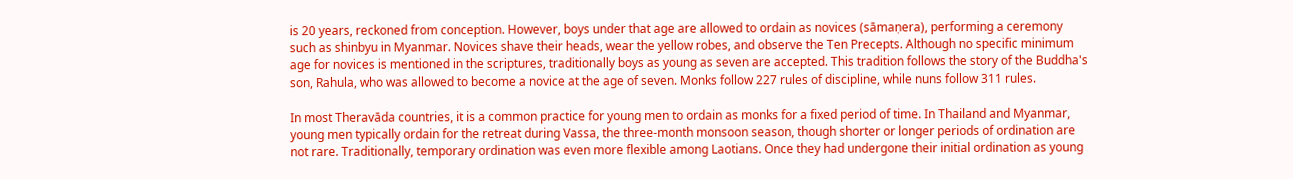is 20 years, reckoned from conception. However, boys under that age are allowed to ordain as novices (sāmaṇera), performing a ceremony such as shinbyu in Myanmar. Novices shave their heads, wear the yellow robes, and observe the Ten Precepts. Although no specific minimum age for novices is mentioned in the scriptures, traditionally boys as young as seven are accepted. This tradition follows the story of the Buddha's son, Rahula, who was allowed to become a novice at the age of seven. Monks follow 227 rules of discipline, while nuns follow 311 rules.

In most Theravāda countries, it is a common practice for young men to ordain as monks for a fixed period of time. In Thailand and Myanmar, young men typically ordain for the retreat during Vassa, the three-month monsoon season, though shorter or longer periods of ordination are not rare. Traditionally, temporary ordination was even more flexible among Laotians. Once they had undergone their initial ordination as young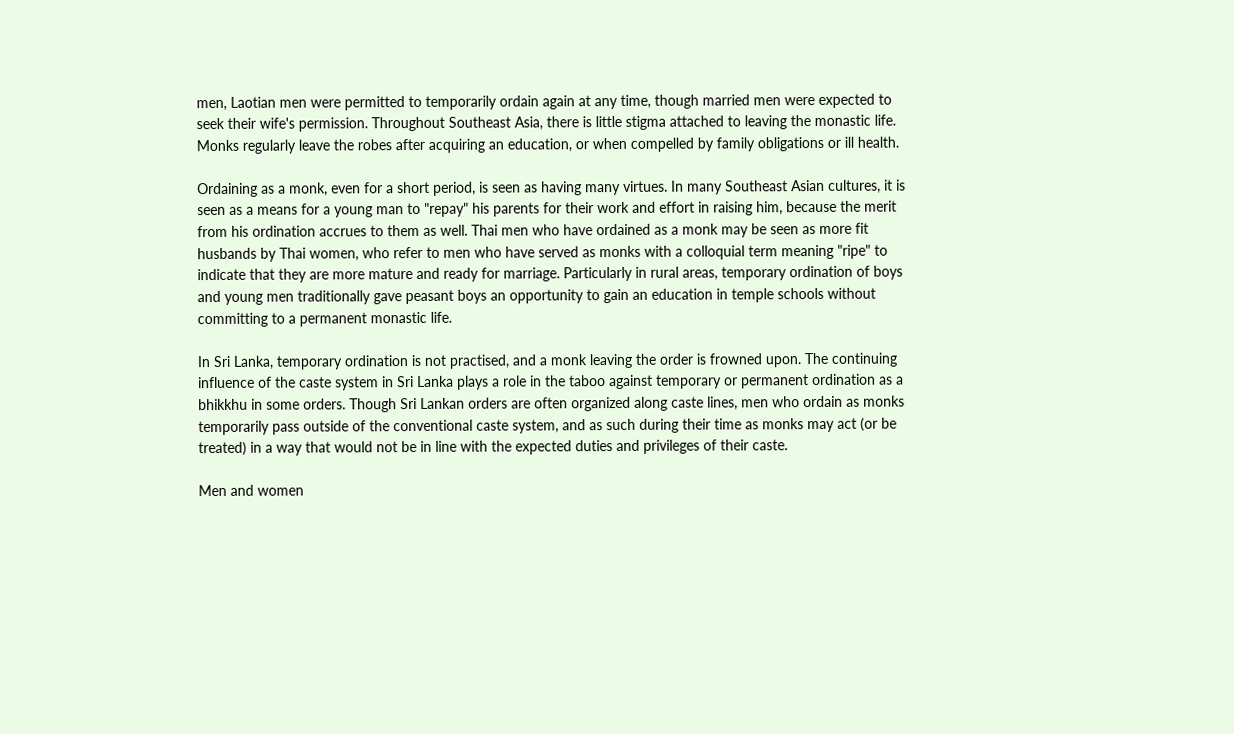men, Laotian men were permitted to temporarily ordain again at any time, though married men were expected to seek their wife's permission. Throughout Southeast Asia, there is little stigma attached to leaving the monastic life. Monks regularly leave the robes after acquiring an education, or when compelled by family obligations or ill health.

Ordaining as a monk, even for a short period, is seen as having many virtues. In many Southeast Asian cultures, it is seen as a means for a young man to "repay" his parents for their work and effort in raising him, because the merit from his ordination accrues to them as well. Thai men who have ordained as a monk may be seen as more fit husbands by Thai women, who refer to men who have served as monks with a colloquial term meaning "ripe" to indicate that they are more mature and ready for marriage. Particularly in rural areas, temporary ordination of boys and young men traditionally gave peasant boys an opportunity to gain an education in temple schools without committing to a permanent monastic life.

In Sri Lanka, temporary ordination is not practised, and a monk leaving the order is frowned upon. The continuing influence of the caste system in Sri Lanka plays a role in the taboo against temporary or permanent ordination as a bhikkhu in some orders. Though Sri Lankan orders are often organized along caste lines, men who ordain as monks temporarily pass outside of the conventional caste system, and as such during their time as monks may act (or be treated) in a way that would not be in line with the expected duties and privileges of their caste.

Men and women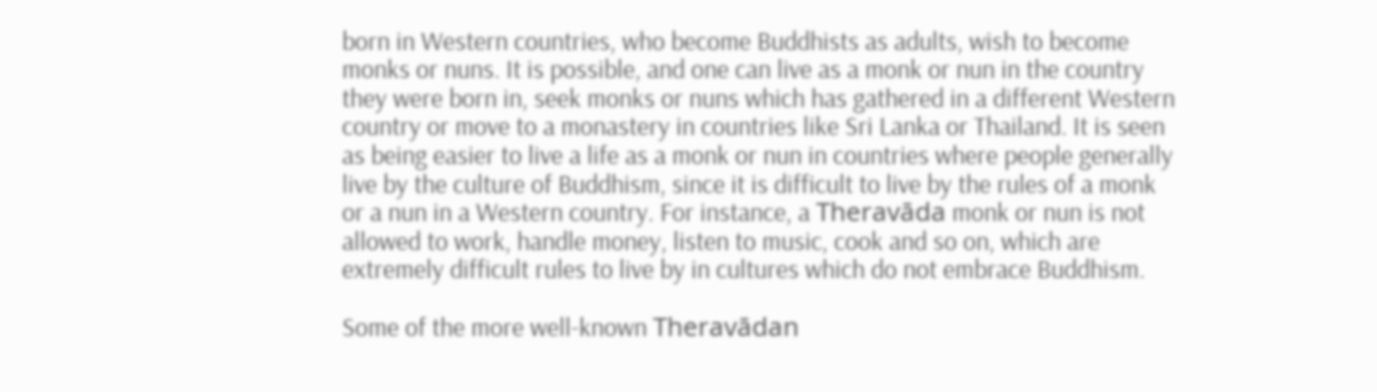born in Western countries, who become Buddhists as adults, wish to become monks or nuns. It is possible, and one can live as a monk or nun in the country they were born in, seek monks or nuns which has gathered in a different Western country or move to a monastery in countries like Sri Lanka or Thailand. It is seen as being easier to live a life as a monk or nun in countries where people generally live by the culture of Buddhism, since it is difficult to live by the rules of a monk or a nun in a Western country. For instance, a Theravāda monk or nun is not allowed to work, handle money, listen to music, cook and so on, which are extremely difficult rules to live by in cultures which do not embrace Buddhism.

Some of the more well-known Theravādan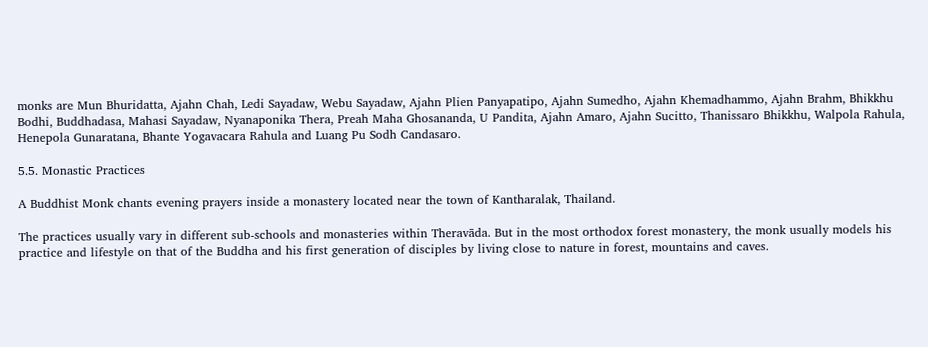monks are Mun Bhuridatta, Ajahn Chah, Ledi Sayadaw, Webu Sayadaw, Ajahn Plien Panyapatipo, Ajahn Sumedho, Ajahn Khemadhammo, Ajahn Brahm, Bhikkhu Bodhi, Buddhadasa, Mahasi Sayadaw, Nyanaponika Thera, Preah Maha Ghosananda, U Pandita, Ajahn Amaro, Ajahn Sucitto, Thanissaro Bhikkhu, Walpola Rahula, Henepola Gunaratana, Bhante Yogavacara Rahula and Luang Pu Sodh Candasaro.

5.5. Monastic Practices

A Buddhist Monk chants evening prayers inside a monastery located near the town of Kantharalak, Thailand.

The practices usually vary in different sub-schools and monasteries within Theravāda. But in the most orthodox forest monastery, the monk usually models his practice and lifestyle on that of the Buddha and his first generation of disciples by living close to nature in forest, mountains and caves.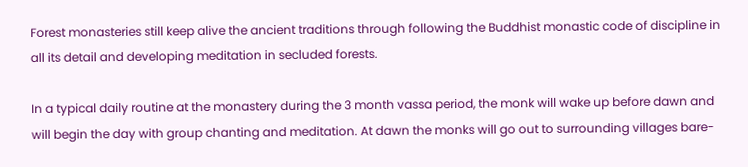Forest monasteries still keep alive the ancient traditions through following the Buddhist monastic code of discipline in all its detail and developing meditation in secluded forests.

In a typical daily routine at the monastery during the 3 month vassa period, the monk will wake up before dawn and will begin the day with group chanting and meditation. At dawn the monks will go out to surrounding villages bare-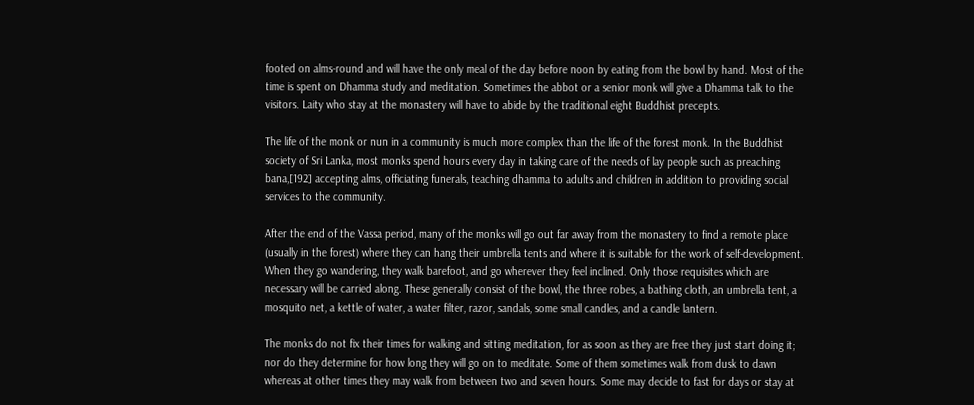footed on alms-round and will have the only meal of the day before noon by eating from the bowl by hand. Most of the time is spent on Dhamma study and meditation. Sometimes the abbot or a senior monk will give a Dhamma talk to the visitors. Laity who stay at the monastery will have to abide by the traditional eight Buddhist precepts.

The life of the monk or nun in a community is much more complex than the life of the forest monk. In the Buddhist society of Sri Lanka, most monks spend hours every day in taking care of the needs of lay people such as preaching bana,[192] accepting alms, officiating funerals, teaching dhamma to adults and children in addition to providing social services to the community.

After the end of the Vassa period, many of the monks will go out far away from the monastery to find a remote place (usually in the forest) where they can hang their umbrella tents and where it is suitable for the work of self-development. When they go wandering, they walk barefoot, and go wherever they feel inclined. Only those requisites which are necessary will be carried along. These generally consist of the bowl, the three robes, a bathing cloth, an umbrella tent, a mosquito net, a kettle of water, a water filter, razor, sandals, some small candles, and a candle lantern.

The monks do not fix their times for walking and sitting meditation, for as soon as they are free they just start doing it; nor do they determine for how long they will go on to meditate. Some of them sometimes walk from dusk to dawn whereas at other times they may walk from between two and seven hours. Some may decide to fast for days or stay at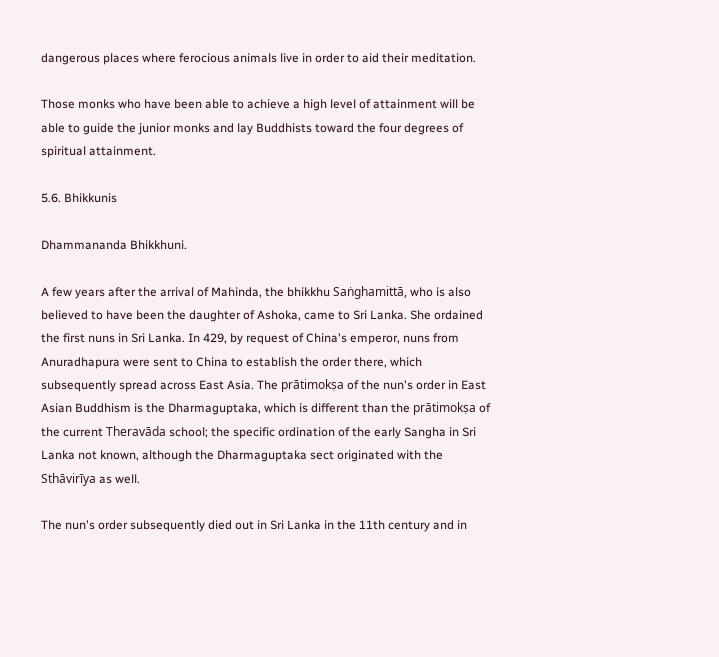dangerous places where ferocious animals live in order to aid their meditation.

Those monks who have been able to achieve a high level of attainment will be able to guide the junior monks and lay Buddhists toward the four degrees of spiritual attainment.

5.6. Bhikkunis

Dhammananda Bhikkhuni.

A few years after the arrival of Mahinda, the bhikkhu Saṅghamittā, who is also believed to have been the daughter of Ashoka, came to Sri Lanka. She ordained the first nuns in Sri Lanka. In 429, by request of China's emperor, nuns from Anuradhapura were sent to China to establish the order there, which subsequently spread across East Asia. The prātimokṣa of the nun's order in East Asian Buddhism is the Dharmaguptaka, which is different than the prātimokṣa of the current Theravāda school; the specific ordination of the early Sangha in Sri Lanka not known, although the Dharmaguptaka sect originated with the Sthāvirīya as well.

The nun's order subsequently died out in Sri Lanka in the 11th century and in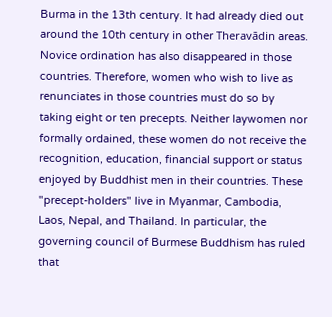Burma in the 13th century. It had already died out around the 10th century in other Theravādin areas. Novice ordination has also disappeared in those countries. Therefore, women who wish to live as renunciates in those countries must do so by taking eight or ten precepts. Neither laywomen nor formally ordained, these women do not receive the recognition, education, financial support or status enjoyed by Buddhist men in their countries. These "precept-holders" live in Myanmar, Cambodia, Laos, Nepal, and Thailand. In particular, the governing council of Burmese Buddhism has ruled that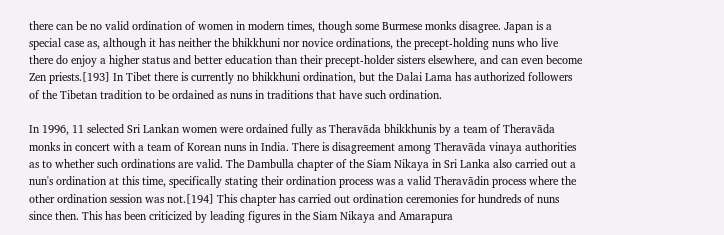there can be no valid ordination of women in modern times, though some Burmese monks disagree. Japan is a special case as, although it has neither the bhikkhuni nor novice ordinations, the precept-holding nuns who live there do enjoy a higher status and better education than their precept-holder sisters elsewhere, and can even become Zen priests.[193] In Tibet there is currently no bhikkhuni ordination, but the Dalai Lama has authorized followers of the Tibetan tradition to be ordained as nuns in traditions that have such ordination.

In 1996, 11 selected Sri Lankan women were ordained fully as Theravāda bhikkhunis by a team of Theravāda monks in concert with a team of Korean nuns in India. There is disagreement among Theravāda vinaya authorities as to whether such ordinations are valid. The Dambulla chapter of the Siam Nikaya in Sri Lanka also carried out a nun's ordination at this time, specifically stating their ordination process was a valid Theravādin process where the other ordination session was not.[194] This chapter has carried out ordination ceremonies for hundreds of nuns since then. This has been criticized by leading figures in the Siam Nikaya and Amarapura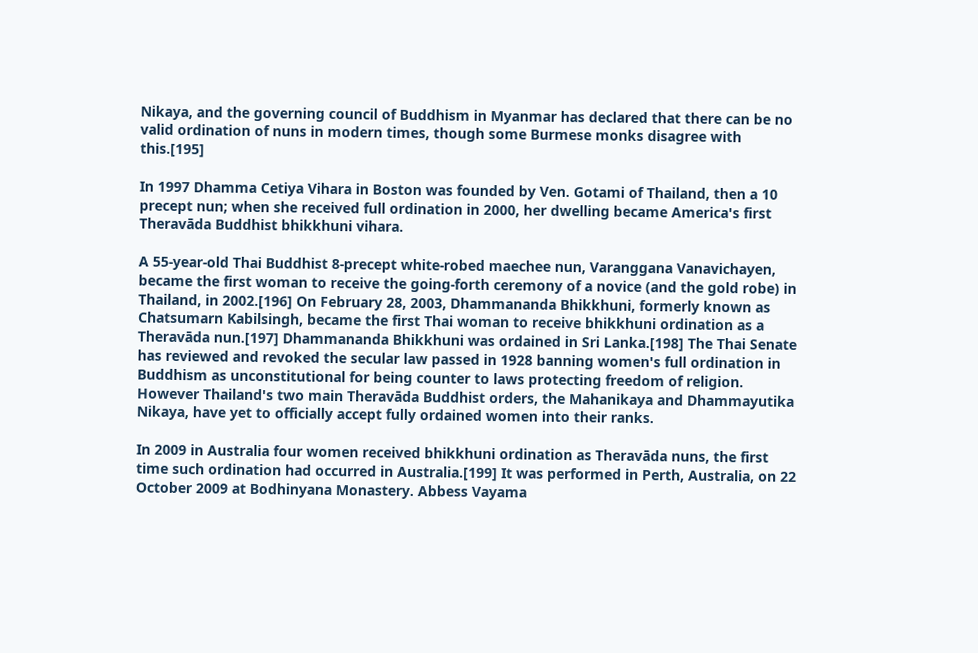Nikaya, and the governing council of Buddhism in Myanmar has declared that there can be no valid ordination of nuns in modern times, though some Burmese monks disagree with this.[195]

In 1997 Dhamma Cetiya Vihara in Boston was founded by Ven. Gotami of Thailand, then a 10 precept nun; when she received full ordination in 2000, her dwelling became America's first Theravāda Buddhist bhikkhuni vihara.

A 55-year-old Thai Buddhist 8-precept white-robed maechee nun, Varanggana Vanavichayen, became the first woman to receive the going-forth ceremony of a novice (and the gold robe) in Thailand, in 2002.[196] On February 28, 2003, Dhammananda Bhikkhuni, formerly known as Chatsumarn Kabilsingh, became the first Thai woman to receive bhikkhuni ordination as a Theravāda nun.[197] Dhammananda Bhikkhuni was ordained in Sri Lanka.[198] The Thai Senate has reviewed and revoked the secular law passed in 1928 banning women's full ordination in Buddhism as unconstitutional for being counter to laws protecting freedom of religion. However Thailand's two main Theravāda Buddhist orders, the Mahanikaya and Dhammayutika Nikaya, have yet to officially accept fully ordained women into their ranks.

In 2009 in Australia four women received bhikkhuni ordination as Theravāda nuns, the first time such ordination had occurred in Australia.[199] It was performed in Perth, Australia, on 22 October 2009 at Bodhinyana Monastery. Abbess Vayama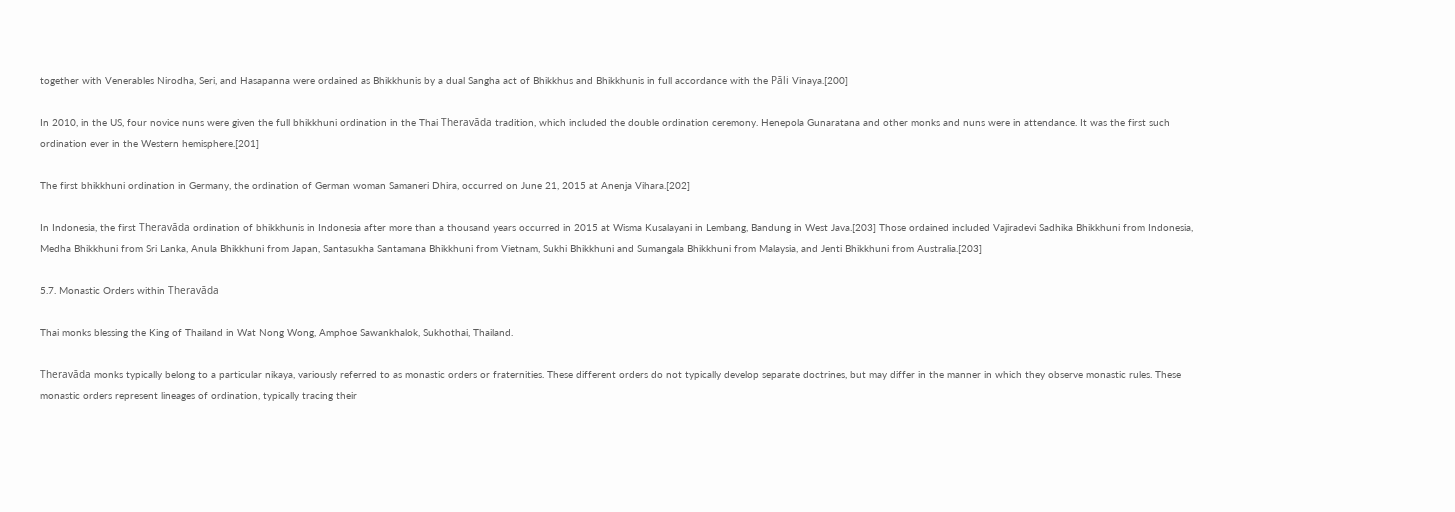together with Venerables Nirodha, Seri, and Hasapanna were ordained as Bhikkhunis by a dual Sangha act of Bhikkhus and Bhikkhunis in full accordance with the Pāli Vinaya.[200]

In 2010, in the US, four novice nuns were given the full bhikkhuni ordination in the Thai Theravāda tradition, which included the double ordination ceremony. Henepola Gunaratana and other monks and nuns were in attendance. It was the first such ordination ever in the Western hemisphere.[201]

The first bhikkhuni ordination in Germany, the ordination of German woman Samaneri Dhira, occurred on June 21, 2015 at Anenja Vihara.[202]

In Indonesia, the first Theravāda ordination of bhikkhunis in Indonesia after more than a thousand years occurred in 2015 at Wisma Kusalayani in Lembang, Bandung in West Java.[203] Those ordained included Vajiradevi Sadhika Bhikkhuni from Indonesia, Medha Bhikkhuni from Sri Lanka, Anula Bhikkhuni from Japan, Santasukha Santamana Bhikkhuni from Vietnam, Sukhi Bhikkhuni and Sumangala Bhikkhuni from Malaysia, and Jenti Bhikkhuni from Australia.[203]

5.7. Monastic Orders within Theravāda

Thai monks blessing the King of Thailand in Wat Nong Wong, Amphoe Sawankhalok, Sukhothai, Thailand.

Theravāda monks typically belong to a particular nikaya, variously referred to as monastic orders or fraternities. These different orders do not typically develop separate doctrines, but may differ in the manner in which they observe monastic rules. These monastic orders represent lineages of ordination, typically tracing their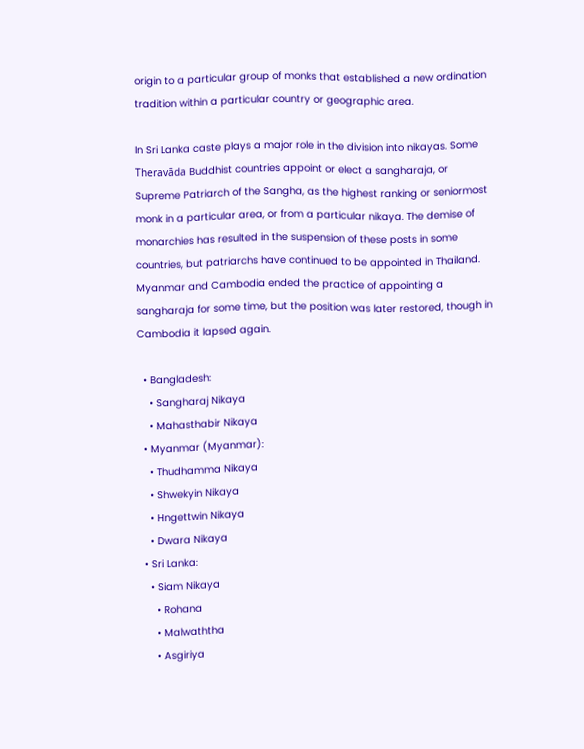origin to a particular group of monks that established a new ordination tradition within a particular country or geographic area.

In Sri Lanka caste plays a major role in the division into nikayas. Some Theravāda Buddhist countries appoint or elect a sangharaja, or Supreme Patriarch of the Sangha, as the highest ranking or seniormost monk in a particular area, or from a particular nikaya. The demise of monarchies has resulted in the suspension of these posts in some countries, but patriarchs have continued to be appointed in Thailand. Myanmar and Cambodia ended the practice of appointing a sangharaja for some time, but the position was later restored, though in Cambodia it lapsed again.

  • Bangladesh:
    • Sangharaj Nikaya
    • Mahasthabir Nikaya
  • Myanmar (Myanmar):
    • Thudhamma Nikaya
    • Shwekyin Nikaya
    • Hngettwin Nikaya
    • Dwara Nikaya
  • Sri Lanka:
    • Siam Nikaya
      • Rohana
      • Malwaththa
      • Asgiriya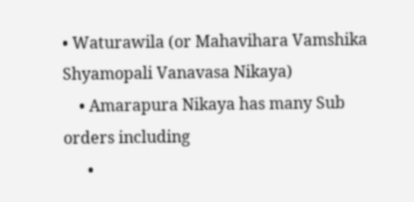• Waturawila (or Mahavihara Vamshika Shyamopali Vanavasa Nikaya)
    • Amarapura Nikaya has many Sub orders including
      •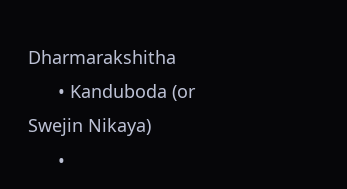Dharmarakshitha
      • Kanduboda (or Swejin Nikaya)
      •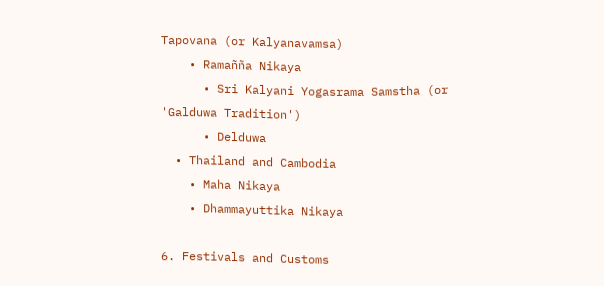Tapovana (or Kalyanavamsa)
    • Ramañña Nikaya
      • Sri Kalyani Yogasrama Samstha (or 'Galduwa Tradition')
      • Delduwa
  • Thailand and Cambodia
    • Maha Nikaya
    • Dhammayuttika Nikaya

6. Festivals and Customs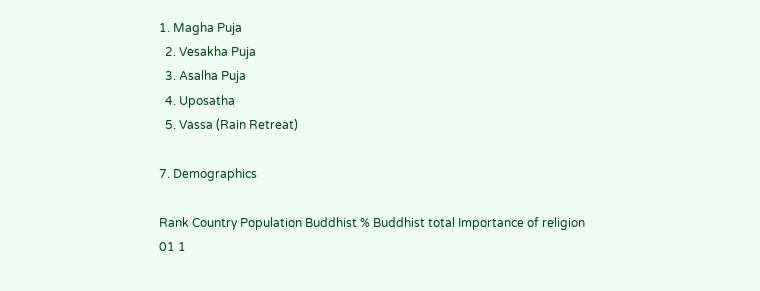1. Magha Puja
  2. Vesakha Puja
  3. Asalha Puja
  4. Uposatha
  5. Vassa (Rain Retreat)

7. Demographics

Rank Country Population Buddhist % Buddhist total Importance of religion
01 1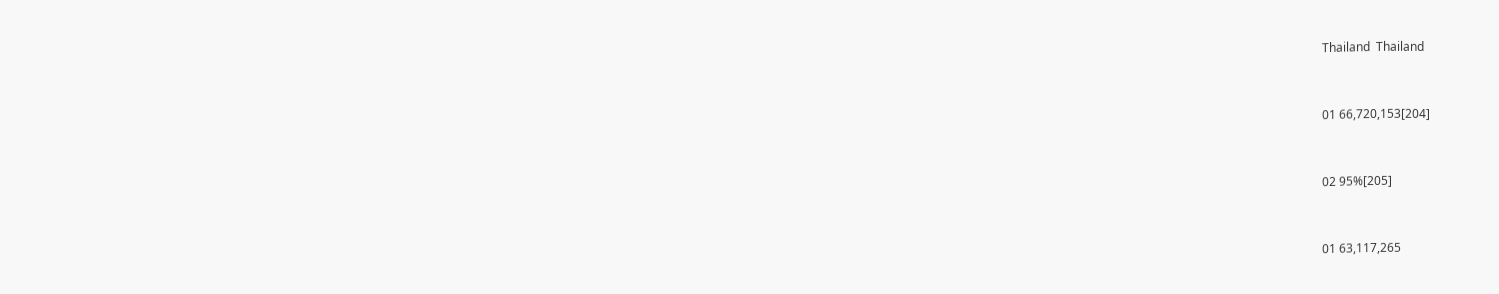Thailand  Thailand


01 66,720,153[204]


02 95%[205]


01 63,117,265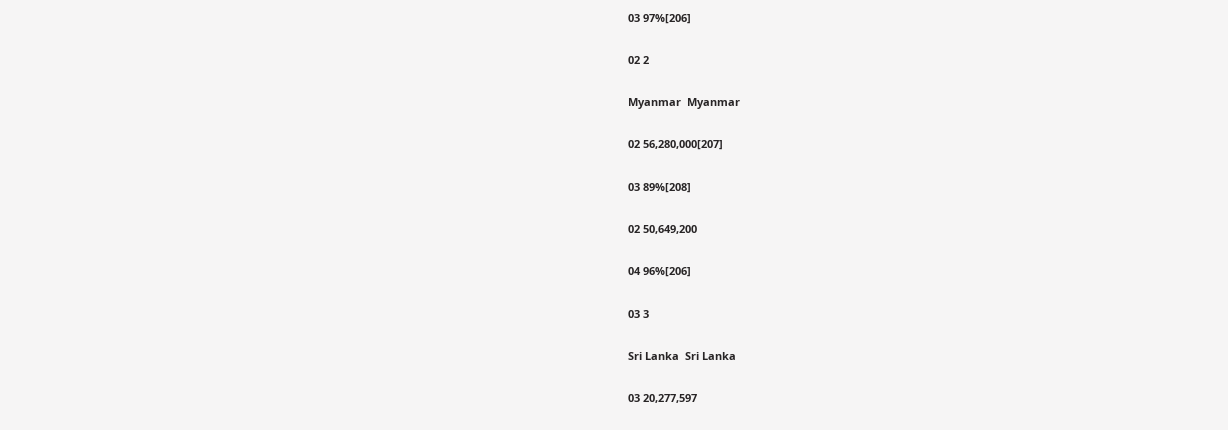03 97%[206]


02 2


Myanmar  Myanmar


02 56,280,000[207]


03 89%[208]


02 50,649,200


04 96%[206]


03 3


Sri Lanka  Sri Lanka


03 20,277,597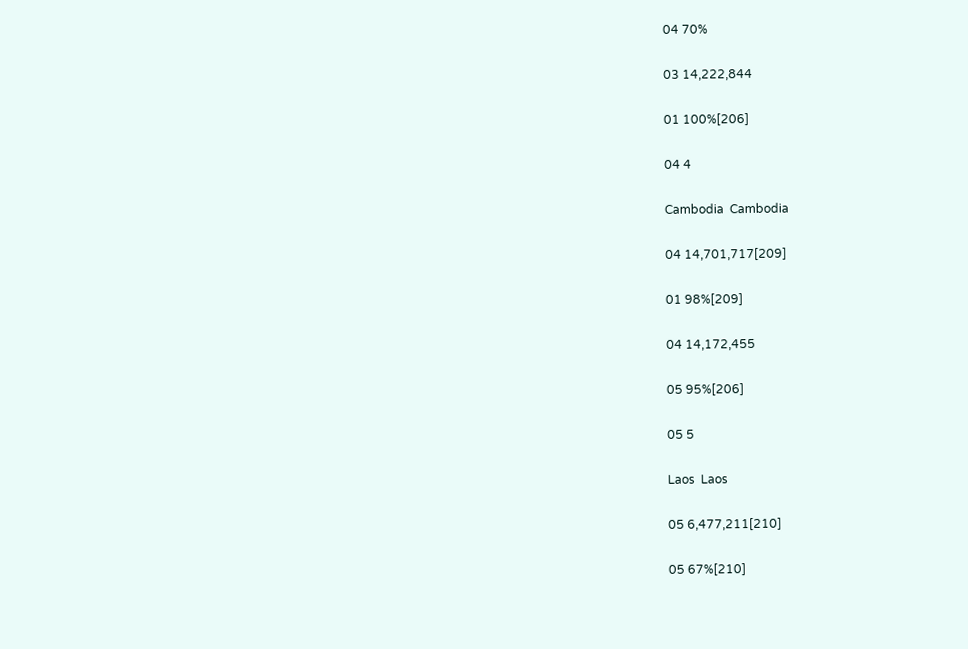04 70%


03 14,222,844


01 100%[206]


04 4


Cambodia  Cambodia


04 14,701,717[209]


01 98%[209]


04 14,172,455


05 95%[206]


05 5


Laos  Laos


05 6,477,211[210]


05 67%[210]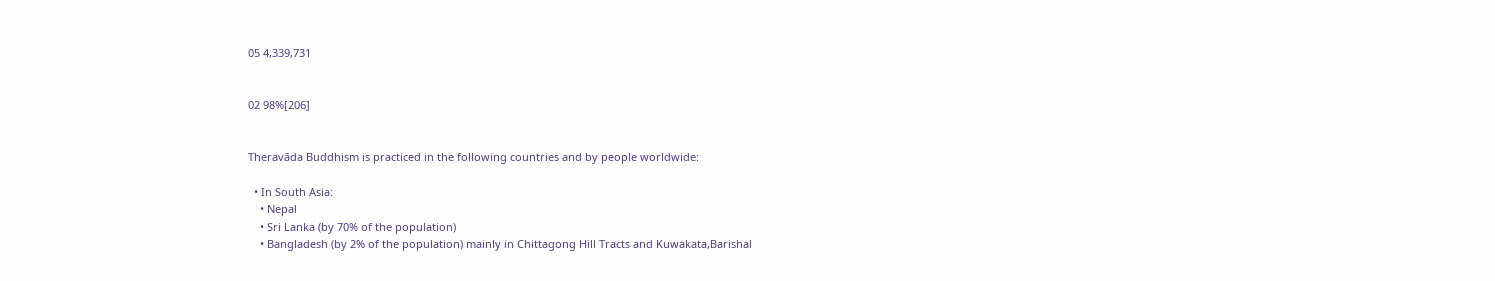05 4,339,731


02 98%[206]


Theravāda Buddhism is practiced in the following countries and by people worldwide:

  • In South Asia:
    • Nepal
    • Sri Lanka (by 70% of the population)
    • Bangladesh (by 2% of the population) mainly in Chittagong Hill Tracts and Kuwakata,Barishal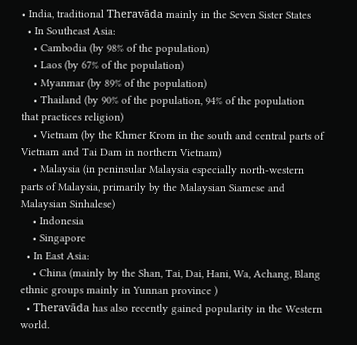• India, traditional Theravāda mainly in the Seven Sister States
  • In Southeast Asia:
    • Cambodia (by 98% of the population)
    • Laos (by 67% of the population)
    • Myanmar (by 89% of the population)
    • Thailand (by 90% of the population, 94% of the population that practices religion)
    • Vietnam (by the Khmer Krom in the south and central parts of Vietnam and Tai Dam in northern Vietnam)
    • Malaysia (in peninsular Malaysia especially north-western parts of Malaysia, primarily by the Malaysian Siamese and Malaysian Sinhalese)
    • Indonesia
    • Singapore
  • In East Asia:
    • China (mainly by the Shan, Tai, Dai, Hani, Wa, Achang, Blang ethnic groups mainly in Yunnan province )
  • Theravāda has also recently gained popularity in the Western world.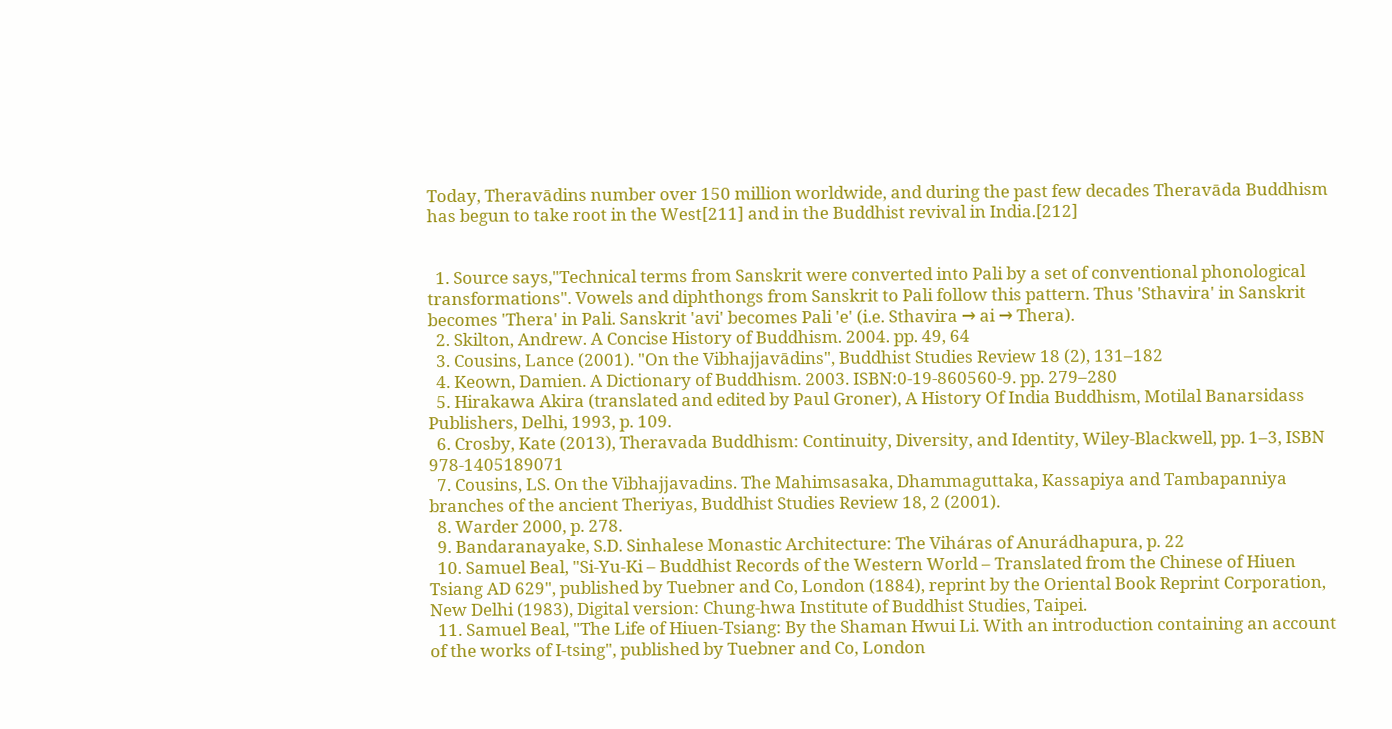Today, Theravādins number over 150 million worldwide, and during the past few decades Theravāda Buddhism has begun to take root in the West[211] and in the Buddhist revival in India.[212]


  1. Source says,"Technical terms from Sanskrit were converted into Pali by a set of conventional phonological transformations". Vowels and diphthongs from Sanskrit to Pali follow this pattern. Thus 'Sthavira' in Sanskrit becomes 'Thera' in Pali. Sanskrit 'avi' becomes Pali 'e' (i.e. Sthavira → ai → Thera).
  2. Skilton, Andrew. A Concise History of Buddhism. 2004. pp. 49, 64
  3. Cousins, Lance (2001). "On the Vibhajjavādins", Buddhist Studies Review 18 (2), 131–182
  4. Keown, Damien. A Dictionary of Buddhism. 2003. ISBN:0-19-860560-9. pp. 279–280
  5. Hirakawa Akira (translated and edited by Paul Groner), A History Of India Buddhism, Motilal Banarsidass Publishers, Delhi, 1993, p. 109.
  6. Crosby, Kate (2013), Theravada Buddhism: Continuity, Diversity, and Identity, Wiley-Blackwell, pp. 1–3, ISBN 978-1405189071
  7. Cousins, LS. On the Vibhajjavadins. The Mahimsasaka, Dhammaguttaka, Kassapiya and Tambapanniya branches of the ancient Theriyas, Buddhist Studies Review 18, 2 (2001).
  8. Warder 2000, p. 278.
  9. Bandaranayake, S.D. Sinhalese Monastic Architecture: The Viháras of Anurádhapura, p. 22
  10. Samuel Beal, "Si-Yu-Ki – Buddhist Records of the Western World – Translated from the Chinese of Hiuen Tsiang AD 629", published by Tuebner and Co, London (1884), reprint by the Oriental Book Reprint Corporation, New Delhi (1983), Digital version: Chung-hwa Institute of Buddhist Studies, Taipei.
  11. Samuel Beal, "The Life of Hiuen-Tsiang: By the Shaman Hwui Li. With an introduction containing an account of the works of I-tsing", published by Tuebner and Co, London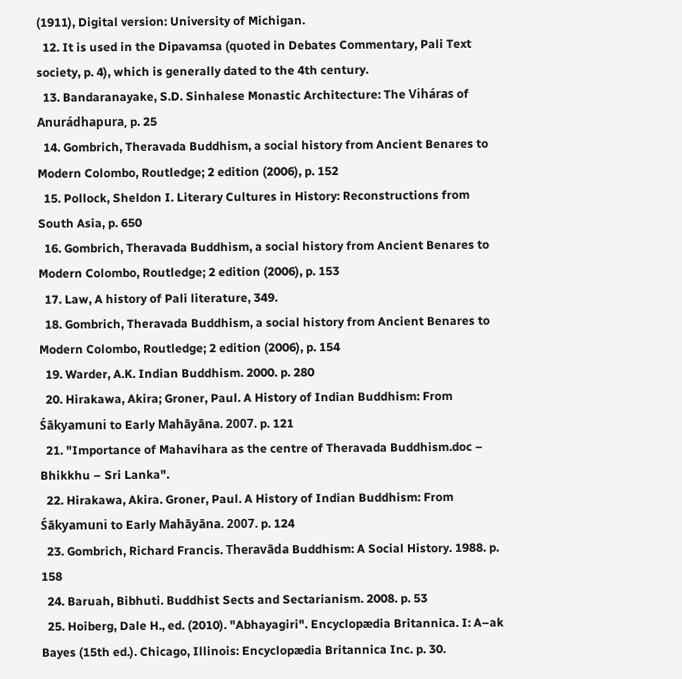(1911), Digital version: University of Michigan.
  12. It is used in the Dipavamsa (quoted in Debates Commentary, Pali Text society, p. 4), which is generally dated to the 4th century.
  13. Bandaranayake, S.D. Sinhalese Monastic Architecture: The Viháras of Anurádhapura, p. 25
  14. Gombrich, Theravada Buddhism, a social history from Ancient Benares to Modern Colombo, Routledge; 2 edition (2006), p. 152
  15. Pollock, Sheldon I. Literary Cultures in History: Reconstructions from South Asia, p. 650
  16. Gombrich, Theravada Buddhism, a social history from Ancient Benares to Modern Colombo, Routledge; 2 edition (2006), p. 153
  17. Law, A history of Pali literature, 349.
  18. Gombrich, Theravada Buddhism, a social history from Ancient Benares to Modern Colombo, Routledge; 2 edition (2006), p. 154
  19. Warder, A.K. Indian Buddhism. 2000. p. 280
  20. Hirakawa, Akira; Groner, Paul. A History of Indian Buddhism: From Śākyamuni to Early Mahāyāna. 2007. p. 121
  21. "Importance of Mahavihara as the centre of Theravada Buddhism.doc – Bhikkhu – Sri Lanka".
  22. Hirakawa, Akira. Groner, Paul. A History of Indian Buddhism: From Śākyamuni to Early Mahāyāna. 2007. p. 124
  23. Gombrich, Richard Francis. Theravāda Buddhism: A Social History. 1988. p. 158
  24. Baruah, Bibhuti. Buddhist Sects and Sectarianism. 2008. p. 53
  25. Hoiberg, Dale H., ed. (2010). "Abhayagiri". Encyclopædia Britannica. I: A–ak Bayes (15th ed.). Chicago, Illinois: Encyclopædia Britannica Inc. p. 30.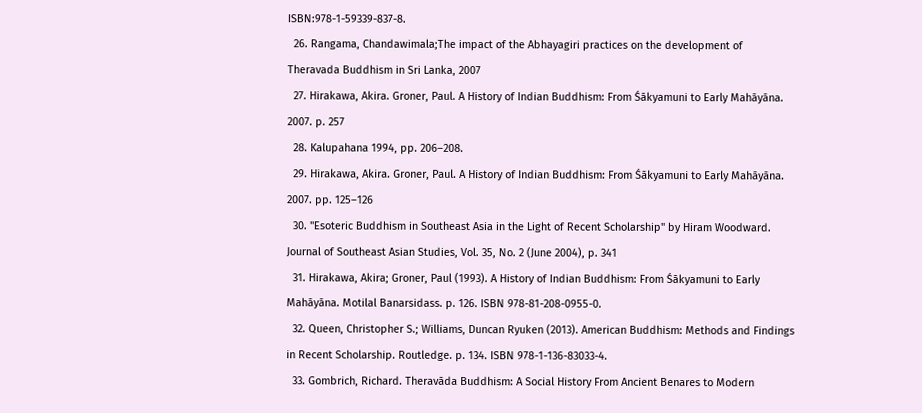ISBN:978-1-59339-837-8.
  26. Rangama, Chandawimala;The impact of the Abhayagiri practices on the development of Theravada Buddhism in Sri Lanka, 2007
  27. Hirakawa, Akira. Groner, Paul. A History of Indian Buddhism: From Śākyamuni to Early Mahāyāna. 2007. p. 257
  28. Kalupahana 1994, pp. 206–208.
  29. Hirakawa, Akira. Groner, Paul. A History of Indian Buddhism: From Śākyamuni to Early Mahāyāna. 2007. pp. 125–126
  30. "Esoteric Buddhism in Southeast Asia in the Light of Recent Scholarship" by Hiram Woodward. Journal of Southeast Asian Studies, Vol. 35, No. 2 (June 2004), p. 341
  31. Hirakawa, Akira; Groner, Paul (1993). A History of Indian Buddhism: From Śākyamuni to Early Mahāyāna. Motilal Banarsidass. p. 126. ISBN 978-81-208-0955-0.
  32. Queen, Christopher S.; Williams, Duncan Ryuken (2013). American Buddhism: Methods and Findings in Recent Scholarship. Routledge. p. 134. ISBN 978-1-136-83033-4.
  33. Gombrich, Richard. Theravāda Buddhism: A Social History From Ancient Benares to Modern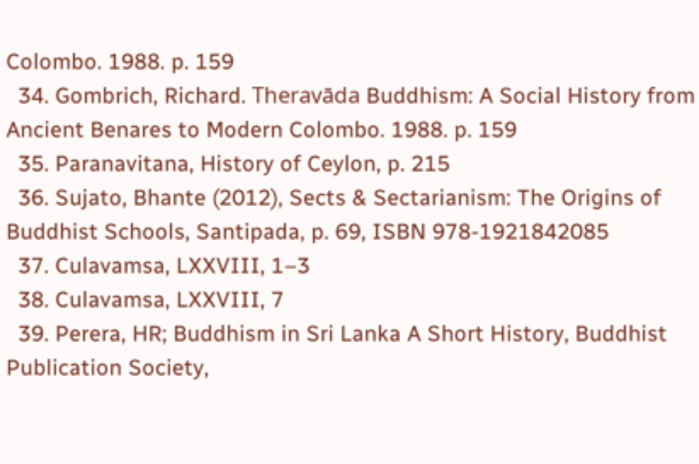Colombo. 1988. p. 159
  34. Gombrich, Richard. Theravāda Buddhism: A Social History from Ancient Benares to Modern Colombo. 1988. p. 159
  35. Paranavitana, History of Ceylon, p. 215
  36. Sujato, Bhante (2012), Sects & Sectarianism: The Origins of Buddhist Schools, Santipada, p. 69, ISBN 978-1921842085
  37. Culavamsa, LXXVIII, 1–3
  38. Culavamsa, LXXVIII, 7
  39. Perera, HR; Buddhism in Sri Lanka A Short History, Buddhist Publication Society,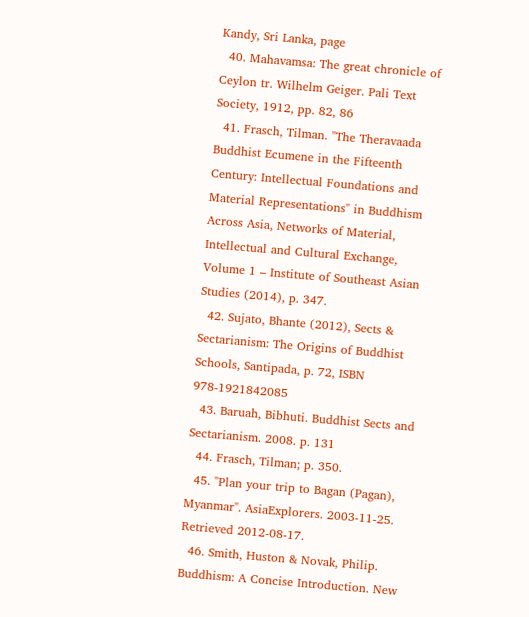Kandy, Sri Lanka, page
  40. Mahavamsa: The great chronicle of Ceylon tr. Wilhelm Geiger. Pali Text Society, 1912, pp. 82, 86
  41. Frasch, Tilman. "The Theravaada Buddhist Ecumene in the Fifteenth Century: Intellectual Foundations and Material Representations" in Buddhism Across Asia, Networks of Material, Intellectual and Cultural Exchange, Volume 1 – Institute of Southeast Asian Studies (2014), p. 347.
  42. Sujato, Bhante (2012), Sects & Sectarianism: The Origins of Buddhist Schools, Santipada, p. 72, ISBN 978-1921842085
  43. Baruah, Bibhuti. Buddhist Sects and Sectarianism. 2008. p. 131
  44. Frasch, Tilman; p. 350.
  45. "Plan your trip to Bagan (Pagan), Myanmar". AsiaExplorers. 2003-11-25. Retrieved 2012-08-17.
  46. Smith, Huston & Novak, Philip. Buddhism: A Concise Introduction. New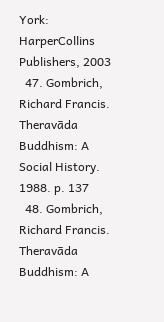York: HarperCollins Publishers, 2003
  47. Gombrich, Richard Francis. Theravāda Buddhism: A Social History. 1988. p. 137
  48. Gombrich, Richard Francis. Theravāda Buddhism: A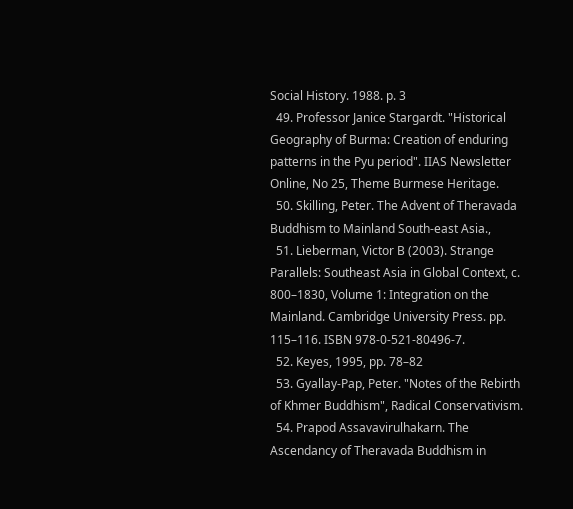Social History. 1988. p. 3
  49. Professor Janice Stargardt. "Historical Geography of Burma: Creation of enduring patterns in the Pyu period". IIAS Newsletter Online, No 25, Theme Burmese Heritage.
  50. Skilling, Peter. The Advent of Theravada Buddhism to Mainland South-east Asia.,
  51. Lieberman, Victor B (2003). Strange Parallels: Southeast Asia in Global Context, c. 800–1830, Volume 1: Integration on the Mainland. Cambridge University Press. pp. 115–116. ISBN 978-0-521-80496-7.
  52. Keyes, 1995, pp. 78–82
  53. Gyallay-Pap, Peter. "Notes of the Rebirth of Khmer Buddhism", Radical Conservativism.
  54. Prapod Assavavirulhakarn. The Ascendancy of Theravada Buddhism in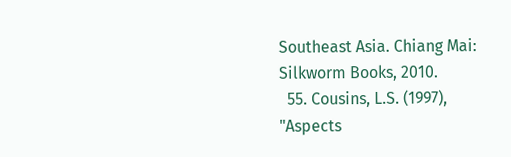Southeast Asia. Chiang Mai: Silkworm Books, 2010.
  55. Cousins, L.S. (1997), "Aspects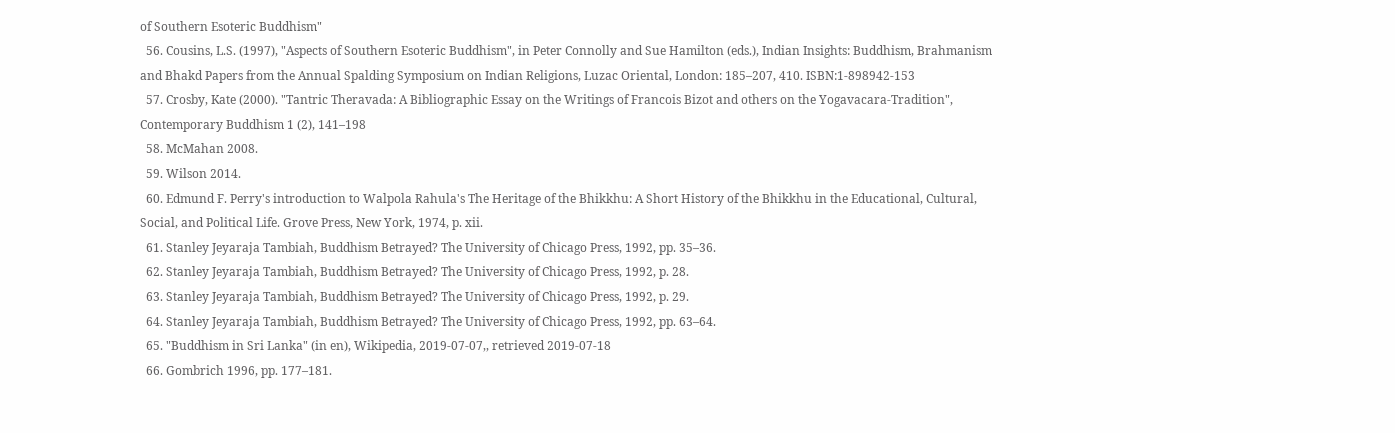of Southern Esoteric Buddhism"
  56. Cousins, L.S. (1997), "Aspects of Southern Esoteric Buddhism", in Peter Connolly and Sue Hamilton (eds.), Indian Insights: Buddhism, Brahmanism and Bhakd Papers from the Annual Spalding Symposium on Indian Religions, Luzac Oriental, London: 185–207, 410. ISBN:1-898942-153
  57. Crosby, Kate (2000). "Tantric Theravada: A Bibliographic Essay on the Writings of Francois Bizot and others on the Yogavacara-Tradition", Contemporary Buddhism 1 (2), 141–198
  58. McMahan 2008.
  59. Wilson 2014.
  60. Edmund F. Perry's introduction to Walpola Rahula's The Heritage of the Bhikkhu: A Short History of the Bhikkhu in the Educational, Cultural, Social, and Political Life. Grove Press, New York, 1974, p. xii.
  61. Stanley Jeyaraja Tambiah, Buddhism Betrayed? The University of Chicago Press, 1992, pp. 35–36.
  62. Stanley Jeyaraja Tambiah, Buddhism Betrayed? The University of Chicago Press, 1992, p. 28.
  63. Stanley Jeyaraja Tambiah, Buddhism Betrayed? The University of Chicago Press, 1992, p. 29.
  64. Stanley Jeyaraja Tambiah, Buddhism Betrayed? The University of Chicago Press, 1992, pp. 63–64.
  65. "Buddhism in Sri Lanka" (in en), Wikipedia, 2019-07-07,, retrieved 2019-07-18
  66. Gombrich 1996, pp. 177–181.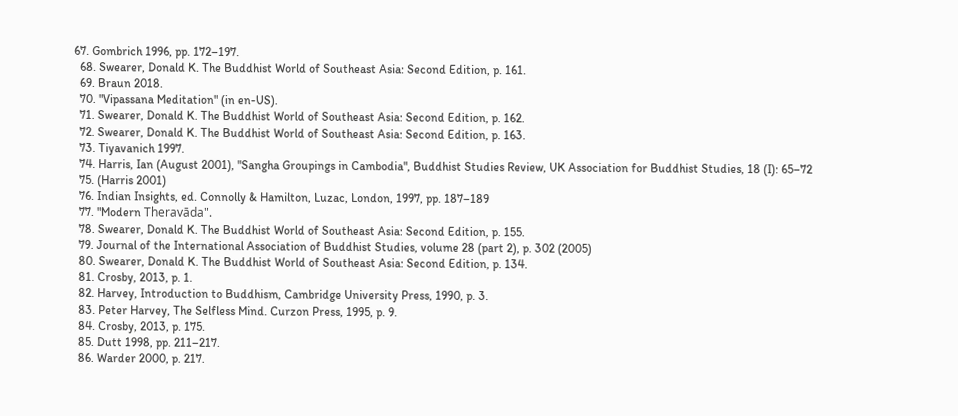67. Gombrich 1996, pp. 172–197.
  68. Swearer, Donald K. The Buddhist World of Southeast Asia: Second Edition, p. 161.
  69. Braun 2018.
  70. "Vipassana Meditation" (in en-US).
  71. Swearer, Donald K. The Buddhist World of Southeast Asia: Second Edition, p. 162.
  72. Swearer, Donald K. The Buddhist World of Southeast Asia: Second Edition, p. 163.
  73. Tiyavanich 1997.
  74. Harris, Ian (August 2001), "Sangha Groupings in Cambodia", Buddhist Studies Review, UK Association for Buddhist Studies, 18 (I): 65–72
  75. (Harris 2001)
  76. Indian Insights, ed. Connolly & Hamilton, Luzac, London, 1997, pp. 187–189
  77. "Modern Theravāda".
  78. Swearer, Donald K. The Buddhist World of Southeast Asia: Second Edition, p. 155.
  79. Journal of the International Association of Buddhist Studies, volume 28 (part 2), p. 302 (2005)
  80. Swearer, Donald K. The Buddhist World of Southeast Asia: Second Edition, p. 134.
  81. Crosby, 2013, p. 1.
  82. Harvey, Introduction to Buddhism, Cambridge University Press, 1990, p. 3.
  83. Peter Harvey, The Selfless Mind. Curzon Press, 1995, p. 9.
  84. Crosby, 2013, p. 175.
  85. Dutt 1998, pp. 211–217.
  86. Warder 2000, p. 217.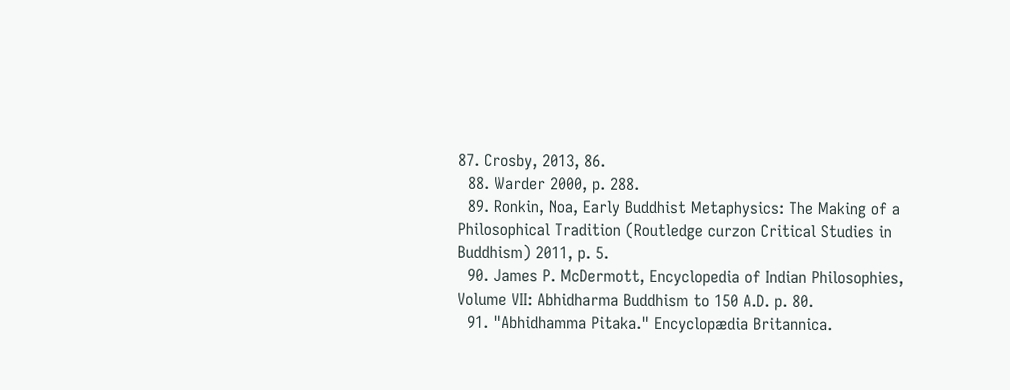87. Crosby, 2013, 86.
  88. Warder 2000, p. 288.
  89. Ronkin, Noa, Early Buddhist Metaphysics: The Making of a Philosophical Tradition (Routledge curzon Critical Studies in Buddhism) 2011, p. 5.
  90. James P. McDermott, Encyclopedia of Indian Philosophies, Volume VII: Abhidharma Buddhism to 150 A.D. p. 80.
  91. "Abhidhamma Pitaka." Encyclopædia Britannica.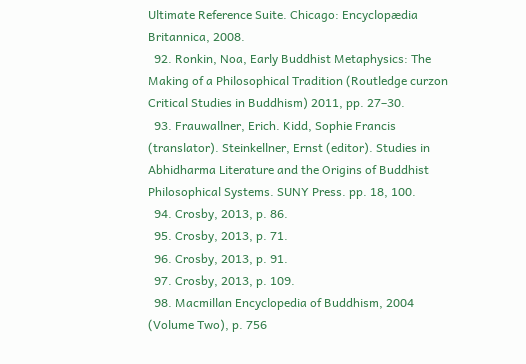Ultimate Reference Suite. Chicago: Encyclopædia Britannica, 2008.
  92. Ronkin, Noa, Early Buddhist Metaphysics: The Making of a Philosophical Tradition (Routledge curzon Critical Studies in Buddhism) 2011, pp. 27–30.
  93. Frauwallner, Erich. Kidd, Sophie Francis (translator). Steinkellner, Ernst (editor). Studies in Abhidharma Literature and the Origins of Buddhist Philosophical Systems. SUNY Press. pp. 18, 100.
  94. Crosby, 2013, p. 86.
  95. Crosby, 2013, p. 71.
  96. Crosby, 2013, p. 91.
  97. Crosby, 2013, p. 109.
  98. Macmillan Encyclopedia of Buddhism, 2004 (Volume Two), p. 756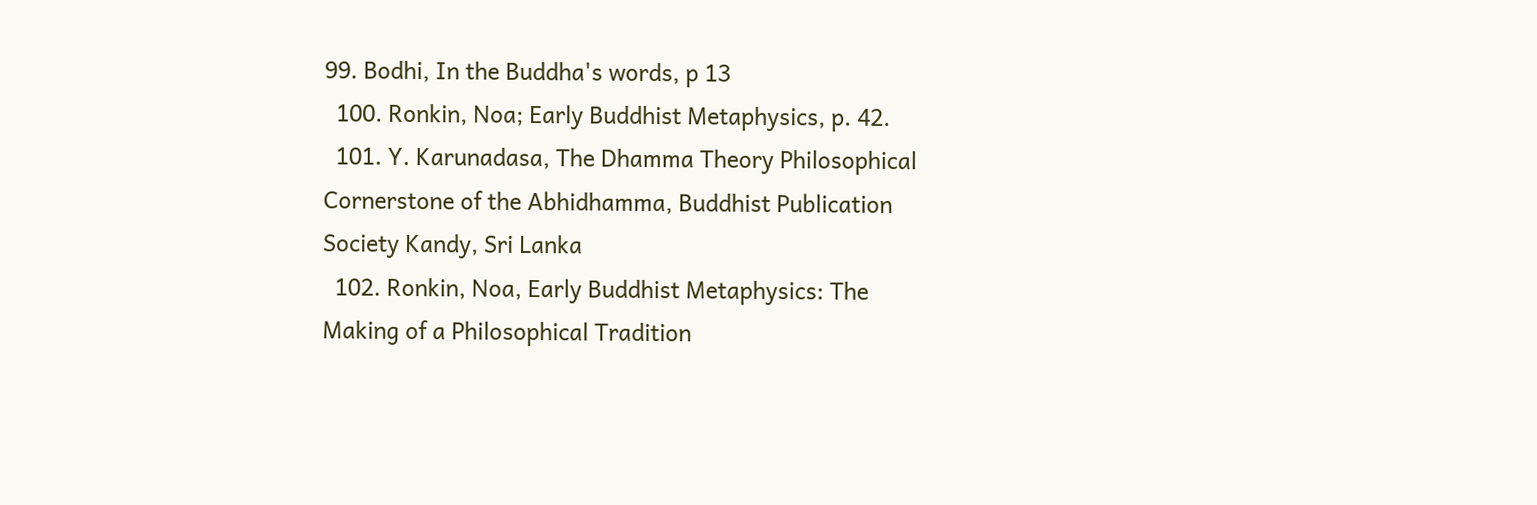99. Bodhi, In the Buddha's words, p 13
  100. Ronkin, Noa; Early Buddhist Metaphysics, p. 42.
  101. Y. Karunadasa, The Dhamma Theory Philosophical Cornerstone of the Abhidhamma, Buddhist Publication Society Kandy, Sri Lanka
  102. Ronkin, Noa, Early Buddhist Metaphysics: The Making of a Philosophical Tradition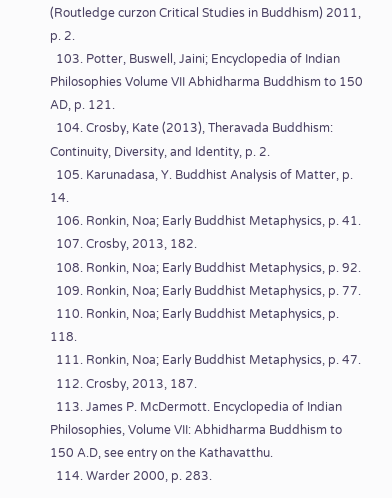(Routledge curzon Critical Studies in Buddhism) 2011, p. 2.
  103. Potter, Buswell, Jaini; Encyclopedia of Indian Philosophies Volume VII Abhidharma Buddhism to 150 AD, p. 121.
  104. Crosby, Kate (2013), Theravada Buddhism: Continuity, Diversity, and Identity, p. 2.
  105. Karunadasa, Y. Buddhist Analysis of Matter, p. 14.
  106. Ronkin, Noa; Early Buddhist Metaphysics, p. 41.
  107. Crosby, 2013, 182.
  108. Ronkin, Noa; Early Buddhist Metaphysics, p. 92.
  109. Ronkin, Noa; Early Buddhist Metaphysics, p. 77.
  110. Ronkin, Noa; Early Buddhist Metaphysics, p. 118.
  111. Ronkin, Noa; Early Buddhist Metaphysics, p. 47.
  112. Crosby, 2013, 187.
  113. James P. McDermott. Encyclopedia of Indian Philosophies, Volume VII: Abhidharma Buddhism to 150 A.D, see entry on the Kathavatthu.
  114. Warder 2000, p. 283.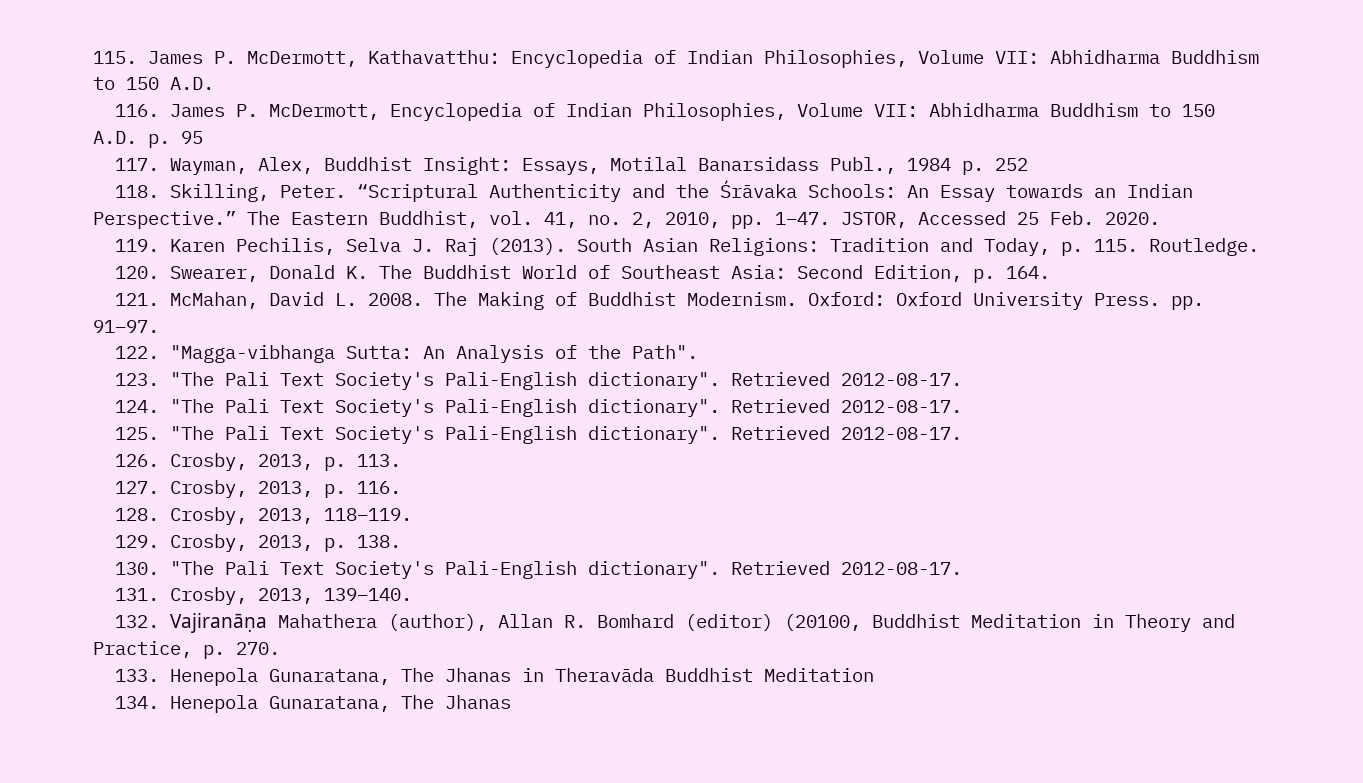115. James P. McDermott, Kathavatthu: Encyclopedia of Indian Philosophies, Volume VII: Abhidharma Buddhism to 150 A.D.
  116. James P. McDermott, Encyclopedia of Indian Philosophies, Volume VII: Abhidharma Buddhism to 150 A.D. p. 95
  117. Wayman, Alex, Buddhist Insight: Essays, Motilal Banarsidass Publ., 1984 p. 252
  118. Skilling, Peter. “Scriptural Authenticity and the Śrāvaka Schools: An Essay towards an Indian Perspective.” The Eastern Buddhist, vol. 41, no. 2, 2010, pp. 1–47. JSTOR, Accessed 25 Feb. 2020.
  119. Karen Pechilis, Selva J. Raj (2013). South Asian Religions: Tradition and Today, p. 115. Routledge.
  120. Swearer, Donald K. The Buddhist World of Southeast Asia: Second Edition, p. 164.
  121. McMahan, David L. 2008. The Making of Buddhist Modernism. Oxford: Oxford University Press. pp. 91–97.
  122. "Magga-vibhanga Sutta: An Analysis of the Path".
  123. "The Pali Text Society's Pali-English dictionary". Retrieved 2012-08-17.
  124. "The Pali Text Society's Pali-English dictionary". Retrieved 2012-08-17.
  125. "The Pali Text Society's Pali-English dictionary". Retrieved 2012-08-17.
  126. Crosby, 2013, p. 113.
  127. Crosby, 2013, p. 116.
  128. Crosby, 2013, 118–119.
  129. Crosby, 2013, p. 138.
  130. "The Pali Text Society's Pali-English dictionary". Retrieved 2012-08-17.
  131. Crosby, 2013, 139–140.
  132. Vajiranāṇa Mahathera (author), Allan R. Bomhard (editor) (20100, Buddhist Meditation in Theory and Practice, p. 270.
  133. Henepola Gunaratana, The Jhanas in Theravāda Buddhist Meditation
  134. Henepola Gunaratana, The Jhanas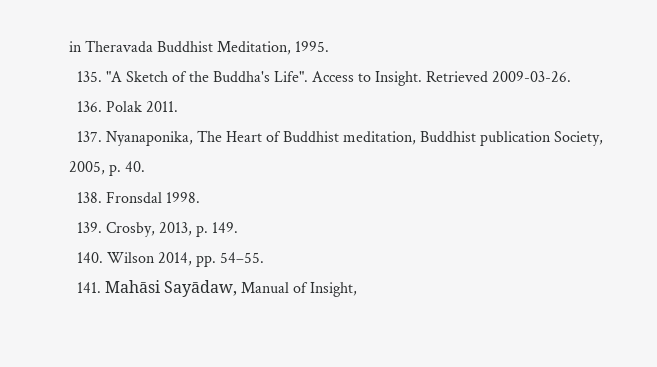in Theravada Buddhist Meditation, 1995.
  135. "A Sketch of the Buddha's Life". Access to Insight. Retrieved 2009-03-26.
  136. Polak 2011.
  137. Nyanaponika, The Heart of Buddhist meditation, Buddhist publication Society, 2005, p. 40.
  138. Fronsdal 1998.
  139. Crosby, 2013, p. 149.
  140. Wilson 2014, pp. 54–55.
  141. Mahāsi Sayādaw, Manual of Insight,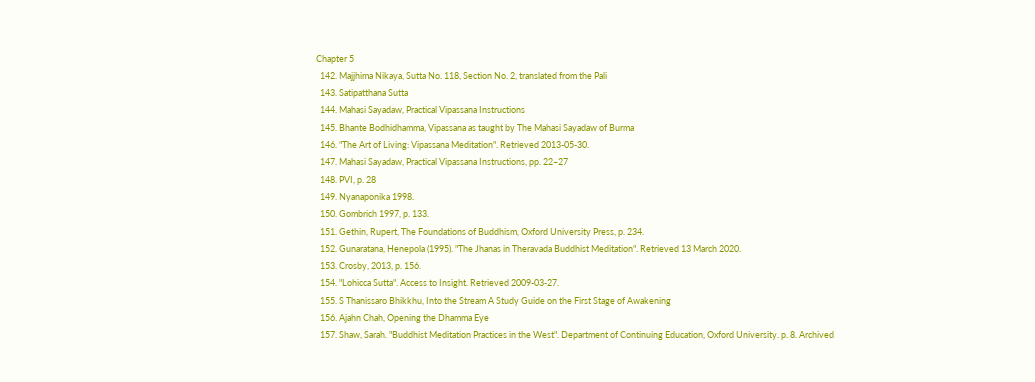Chapter 5
  142. Majjhima Nikaya, Sutta No. 118, Section No. 2, translated from the Pali
  143. Satipatthana Sutta
  144. Mahasi Sayadaw, Practical Vipassana Instructions
  145. Bhante Bodhidhamma, Vipassana as taught by The Mahasi Sayadaw of Burma
  146. "The Art of Living: Vipassana Meditation". Retrieved 2013-05-30.
  147. Mahasi Sayadaw, Practical Vipassana Instructions, pp. 22–27
  148. PVI, p. 28
  149. Nyanaponika 1998.
  150. Gombrich 1997, p. 133.
  151. Gethin, Rupert, The Foundations of Buddhism, Oxford University Press, p. 234.
  152. Gunaratana, Henepola (1995). "The Jhanas in Theravada Buddhist Meditation". Retrieved 13 March 2020.
  153. Crosby, 2013, p. 156.
  154. "Lohicca Sutta". Access to Insight. Retrieved 2009-03-27.
  155. S Thanissaro Bhikkhu, Into the Stream A Study Guide on the First Stage of Awakening
  156. Ajahn Chah, Opening the Dhamma Eye
  157. Shaw, Sarah. "Buddhist Meditation Practices in the West". Department of Continuing Education, Oxford University. p. 8. Archived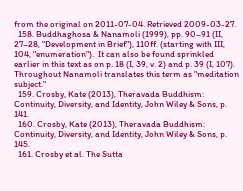from the original on 2011-07-04. Retrieved 2009-03-27.
  158. Buddhaghosa & Nanamoli (1999), pp. 90–91 (II, 27–28, "Development in Brief"), 110ff. (starting with III, 104, "enumeration").  It can also be found sprinkled earlier in this text as on p. 18 (I, 39, v. 2) and p. 39 (I, 107).  Throughout Nanamoli translates this term as "meditation subject."
  159. Crosby, Kate (2013), Theravada Buddhism: Continuity, Diversity, and Identity, John Wiley & Sons, p. 141.
  160. Crosby, Kate (2013), Theravada Buddhism: Continuity, Diversity, and Identity, John Wiley & Sons, p. 145.
  161. Crosby et al. The Sutta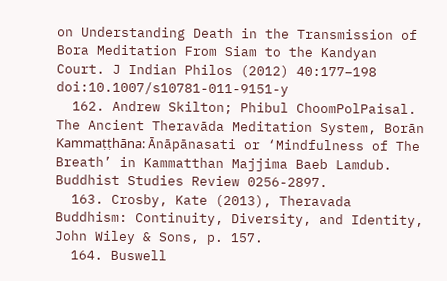on Understanding Death in the Transmission of Bora Meditation From Siam to the Kandyan Court. J Indian Philos (2012) 40:177–198 doi:10.1007/s10781-011-9151-y
  162. Andrew Skilton; Phibul ChoomPolPaisal. The Ancient Theravāda Meditation System, Borān Kammaṭṭhāna: Ānāpānasati or ‘Mindfulness of The Breath’ in Kammatthan Majjima Baeb Lamdub. Buddhist Studies Review 0256-2897.
  163. Crosby, Kate (2013), Theravada Buddhism: Continuity, Diversity, and Identity, John Wiley & Sons, p. 157.
  164. Buswell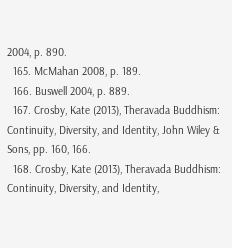2004, p. 890.
  165. McMahan 2008, p. 189.
  166. Buswell 2004, p. 889.
  167. Crosby, Kate (2013), Theravada Buddhism: Continuity, Diversity, and Identity, John Wiley & Sons, pp. 160, 166.
  168. Crosby, Kate (2013), Theravada Buddhism: Continuity, Diversity, and Identity,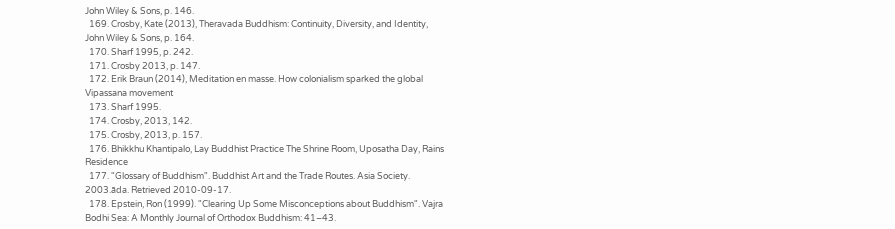John Wiley & Sons, p. 146.
  169. Crosby, Kate (2013), Theravada Buddhism: Continuity, Diversity, and Identity, John Wiley & Sons, p. 164.
  170. Sharf 1995, p. 242.
  171. Crosby 2013, p. 147.
  172. Erik Braun (2014), Meditation en masse. How colonialism sparked the global Vipassana movement
  173. Sharf 1995.
  174. Crosby, 2013, 142.
  175. Crosby, 2013, p. 157.
  176. Bhikkhu Khantipalo, Lay Buddhist Practice The Shrine Room, Uposatha Day, Rains Residence
  177. "Glossary of Buddhism". Buddhist Art and the Trade Routes. Asia Society. 2003.āda. Retrieved 2010-09-17.
  178. Epstein, Ron (1999). "Clearing Up Some Misconceptions about Buddhism". Vajra Bodhi Sea: A Monthly Journal of Orthodox Buddhism: 41–43.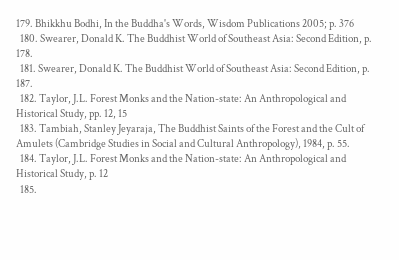179. Bhikkhu Bodhi, In the Buddha's Words, Wisdom Publications 2005; p. 376
  180. Swearer, Donald K. The Buddhist World of Southeast Asia: Second Edition, p. 178.
  181. Swearer, Donald K. The Buddhist World of Southeast Asia: Second Edition, p. 187.
  182. Taylor, J.L. Forest Monks and the Nation-state: An Anthropological and Historical Study, pp. 12, 15
  183. Tambiah, Stanley Jeyaraja, The Buddhist Saints of the Forest and the Cult of Amulets (Cambridge Studies in Social and Cultural Anthropology), 1984, p. 55.
  184. Taylor, J.L. Forest Monks and the Nation-state: An Anthropological and Historical Study, p. 12
  185.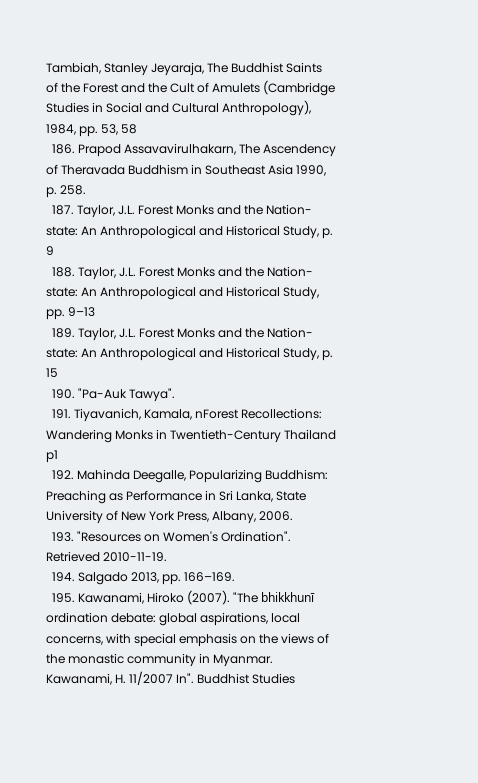Tambiah, Stanley Jeyaraja, The Buddhist Saints of the Forest and the Cult of Amulets (Cambridge Studies in Social and Cultural Anthropology), 1984, pp. 53, 58
  186. Prapod Assavavirulhakarn, The Ascendency of Theravada Buddhism in Southeast Asia 1990, p. 258.
  187. Taylor, J.L. Forest Monks and the Nation-state: An Anthropological and Historical Study, p. 9
  188. Taylor, J.L. Forest Monks and the Nation-state: An Anthropological and Historical Study, pp. 9–13
  189. Taylor, J.L. Forest Monks and the Nation-state: An Anthropological and Historical Study, p. 15
  190. "Pa-Auk Tawya".
  191. Tiyavanich, Kamala, nForest Recollections: Wandering Monks in Twentieth-Century Thailand p1
  192. Mahinda Deegalle, Popularizing Buddhism: Preaching as Performance in Sri Lanka, State University of New York Press, Albany, 2006.
  193. "Resources on Women's Ordination". Retrieved 2010-11-19.
  194. Salgado 2013, pp. 166–169.
  195. Kawanami, Hiroko (2007). "The bhikkhunī ordination debate: global aspirations, local concerns, with special emphasis on the views of the monastic community in Myanmar. Kawanami, H. 11/2007 In". Buddhist Studies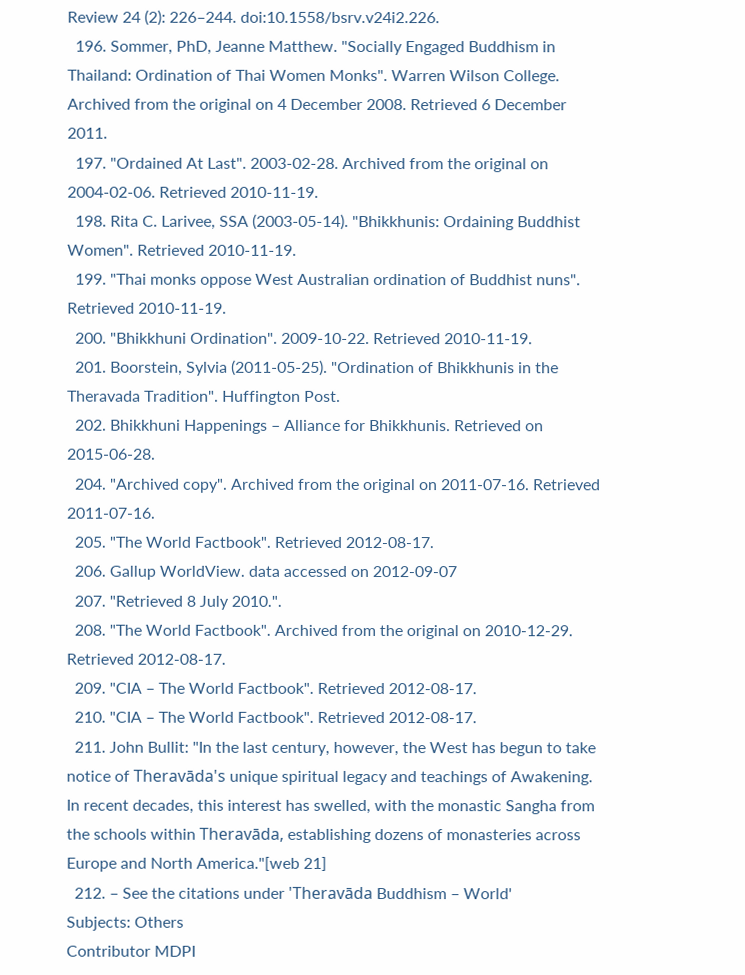Review 24 (2): 226–244. doi:10.1558/bsrv.v24i2.226.
  196. Sommer, PhD, Jeanne Matthew. "Socially Engaged Buddhism in Thailand: Ordination of Thai Women Monks". Warren Wilson College. Archived from the original on 4 December 2008. Retrieved 6 December 2011.
  197. "Ordained At Last". 2003-02-28. Archived from the original on 2004-02-06. Retrieved 2010-11-19.
  198. Rita C. Larivee, SSA (2003-05-14). "Bhikkhunis: Ordaining Buddhist Women". Retrieved 2010-11-19.
  199. "Thai monks oppose West Australian ordination of Buddhist nuns". Retrieved 2010-11-19.
  200. "Bhikkhuni Ordination". 2009-10-22. Retrieved 2010-11-19.
  201. Boorstein, Sylvia (2011-05-25). "Ordination of Bhikkhunis in the Theravada Tradition". Huffington Post.
  202. Bhikkhuni Happenings – Alliance for Bhikkhunis. Retrieved on 2015-06-28.
  204. "Archived copy". Archived from the original on 2011-07-16. Retrieved 2011-07-16.
  205. "The World Factbook". Retrieved 2012-08-17.
  206. Gallup WorldView. data accessed on 2012-09-07
  207. "Retrieved 8 July 2010.".
  208. "The World Factbook". Archived from the original on 2010-12-29. Retrieved 2012-08-17.
  209. "CIA – The World Factbook". Retrieved 2012-08-17.
  210. "CIA – The World Factbook". Retrieved 2012-08-17.
  211. John Bullit: "In the last century, however, the West has begun to take notice of Theravāda's unique spiritual legacy and teachings of Awakening. In recent decades, this interest has swelled, with the monastic Sangha from the schools within Theravāda, establishing dozens of monasteries across Europe and North America."[web 21]
  212. – See the citations under 'Theravāda Buddhism – World'
Subjects: Others
Contributor MDPI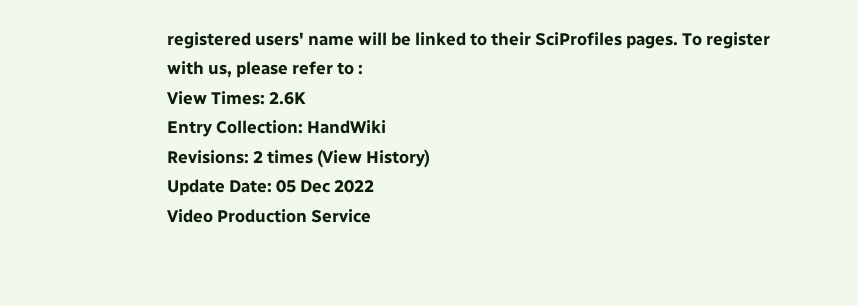registered users' name will be linked to their SciProfiles pages. To register with us, please refer to :
View Times: 2.6K
Entry Collection: HandWiki
Revisions: 2 times (View History)
Update Date: 05 Dec 2022
Video Production Service